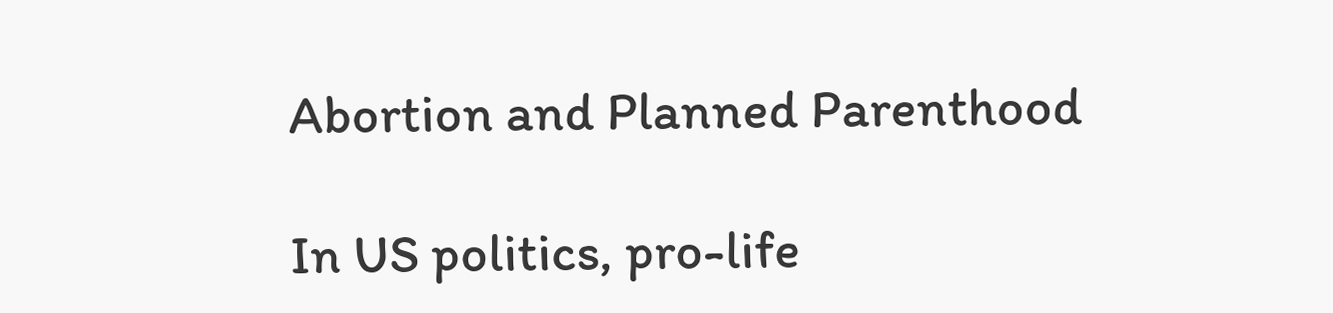Abortion and Planned Parenthood

In US politics, pro-life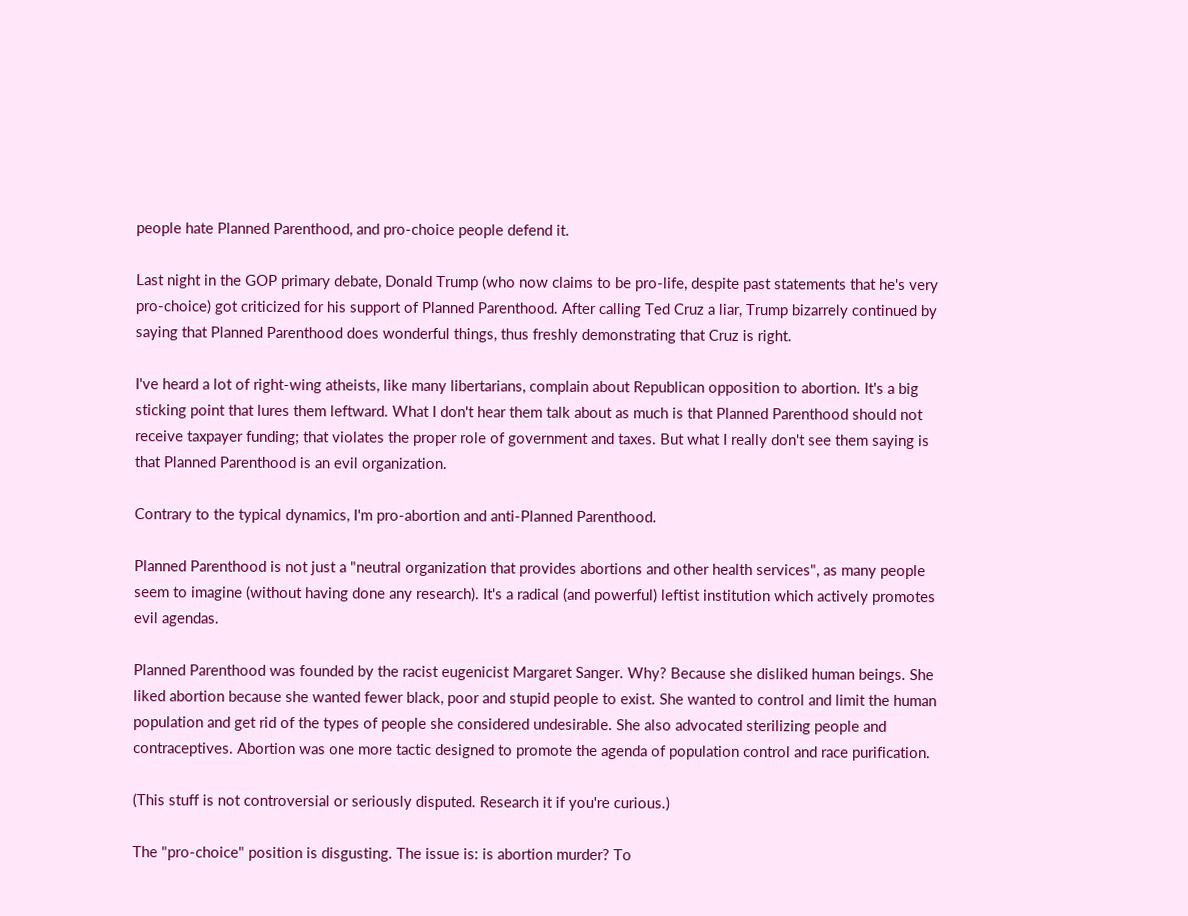people hate Planned Parenthood, and pro-choice people defend it.

Last night in the GOP primary debate, Donald Trump (who now claims to be pro-life, despite past statements that he's very pro-choice) got criticized for his support of Planned Parenthood. After calling Ted Cruz a liar, Trump bizarrely continued by saying that Planned Parenthood does wonderful things, thus freshly demonstrating that Cruz is right.

I've heard a lot of right-wing atheists, like many libertarians, complain about Republican opposition to abortion. It's a big sticking point that lures them leftward. What I don't hear them talk about as much is that Planned Parenthood should not receive taxpayer funding; that violates the proper role of government and taxes. But what I really don't see them saying is that Planned Parenthood is an evil organization.

Contrary to the typical dynamics, I'm pro-abortion and anti-Planned Parenthood.

Planned Parenthood is not just a "neutral organization that provides abortions and other health services", as many people seem to imagine (without having done any research). It's a radical (and powerful) leftist institution which actively promotes evil agendas.

Planned Parenthood was founded by the racist eugenicist Margaret Sanger. Why? Because she disliked human beings. She liked abortion because she wanted fewer black, poor and stupid people to exist. She wanted to control and limit the human population and get rid of the types of people she considered undesirable. She also advocated sterilizing people and contraceptives. Abortion was one more tactic designed to promote the agenda of population control and race purification.

(This stuff is not controversial or seriously disputed. Research it if you're curious.)

The "pro-choice" position is disgusting. The issue is: is abortion murder? To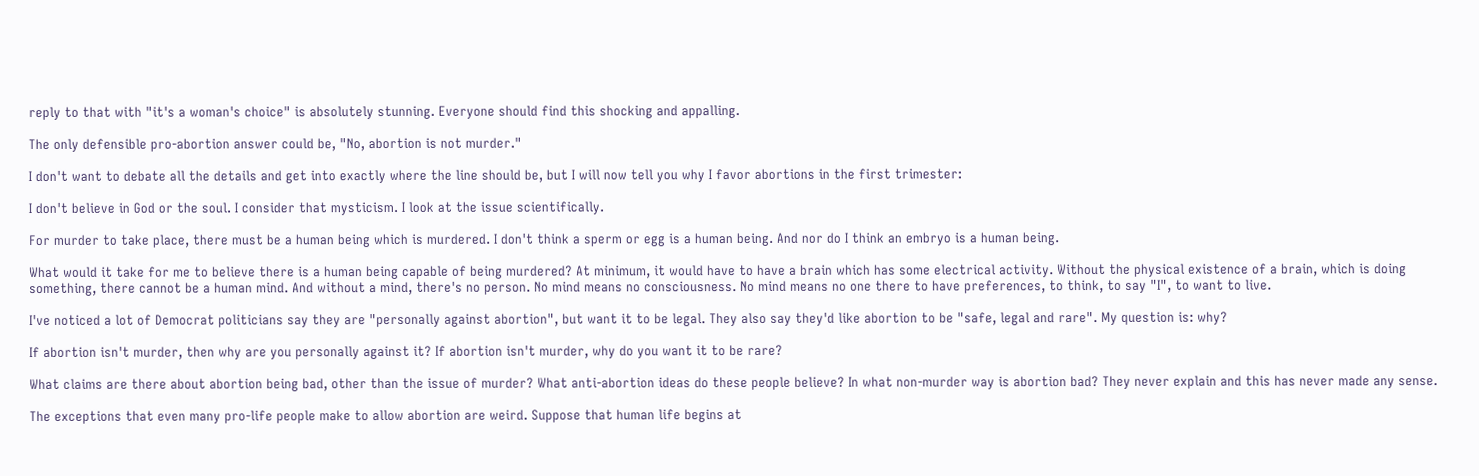reply to that with "it's a woman's choice" is absolutely stunning. Everyone should find this shocking and appalling.

The only defensible pro-abortion answer could be, "No, abortion is not murder."

I don't want to debate all the details and get into exactly where the line should be, but I will now tell you why I favor abortions in the first trimester:

I don't believe in God or the soul. I consider that mysticism. I look at the issue scientifically.

For murder to take place, there must be a human being which is murdered. I don't think a sperm or egg is a human being. And nor do I think an embryo is a human being.

What would it take for me to believe there is a human being capable of being murdered? At minimum, it would have to have a brain which has some electrical activity. Without the physical existence of a brain, which is doing something, there cannot be a human mind. And without a mind, there's no person. No mind means no consciousness. No mind means no one there to have preferences, to think, to say "I", to want to live.

I've noticed a lot of Democrat politicians say they are "personally against abortion", but want it to be legal. They also say they'd like abortion to be "safe, legal and rare". My question is: why?

If abortion isn't murder, then why are you personally against it? If abortion isn't murder, why do you want it to be rare?

What claims are there about abortion being bad, other than the issue of murder? What anti-abortion ideas do these people believe? In what non-murder way is abortion bad? They never explain and this has never made any sense.

The exceptions that even many pro-life people make to allow abortion are weird. Suppose that human life begins at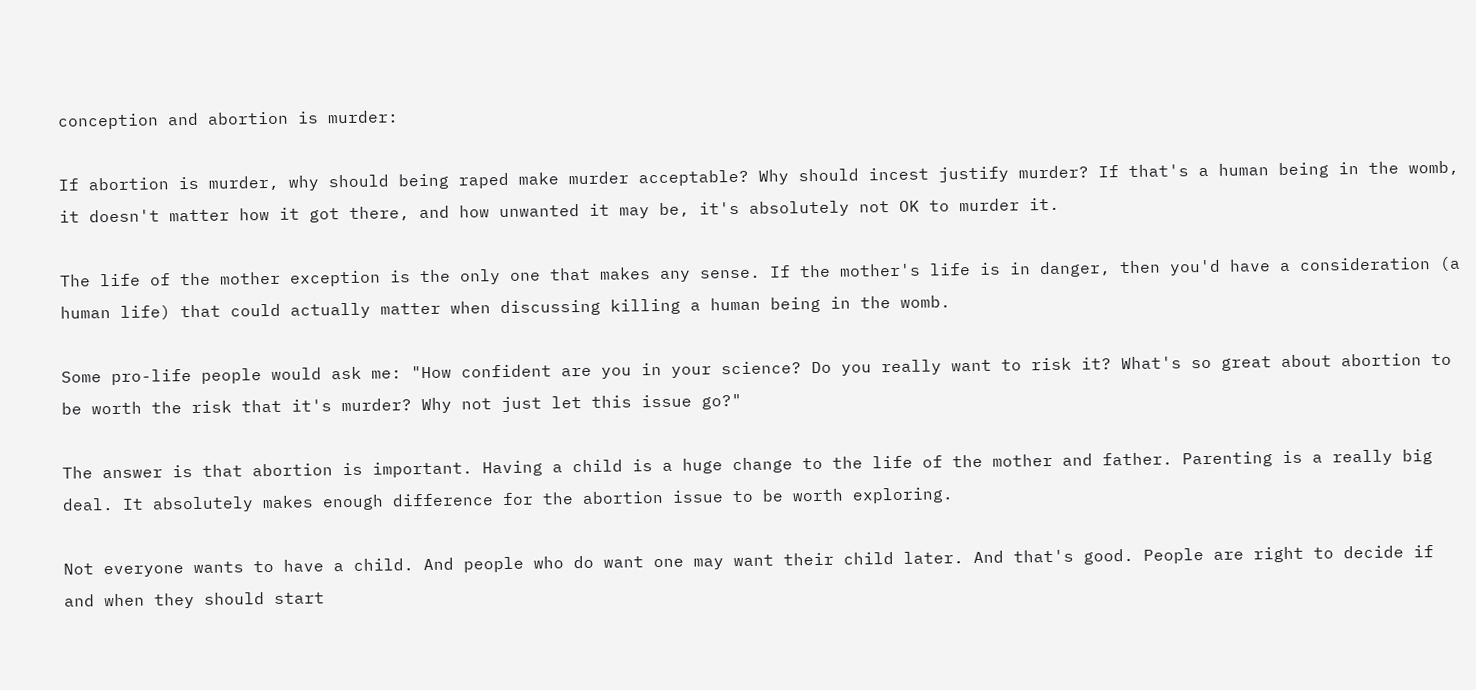conception and abortion is murder:

If abortion is murder, why should being raped make murder acceptable? Why should incest justify murder? If that's a human being in the womb, it doesn't matter how it got there, and how unwanted it may be, it's absolutely not OK to murder it.

The life of the mother exception is the only one that makes any sense. If the mother's life is in danger, then you'd have a consideration (a human life) that could actually matter when discussing killing a human being in the womb.

Some pro-life people would ask me: "How confident are you in your science? Do you really want to risk it? What's so great about abortion to be worth the risk that it's murder? Why not just let this issue go?"

The answer is that abortion is important. Having a child is a huge change to the life of the mother and father. Parenting is a really big deal. It absolutely makes enough difference for the abortion issue to be worth exploring.

Not everyone wants to have a child. And people who do want one may want their child later. And that's good. People are right to decide if and when they should start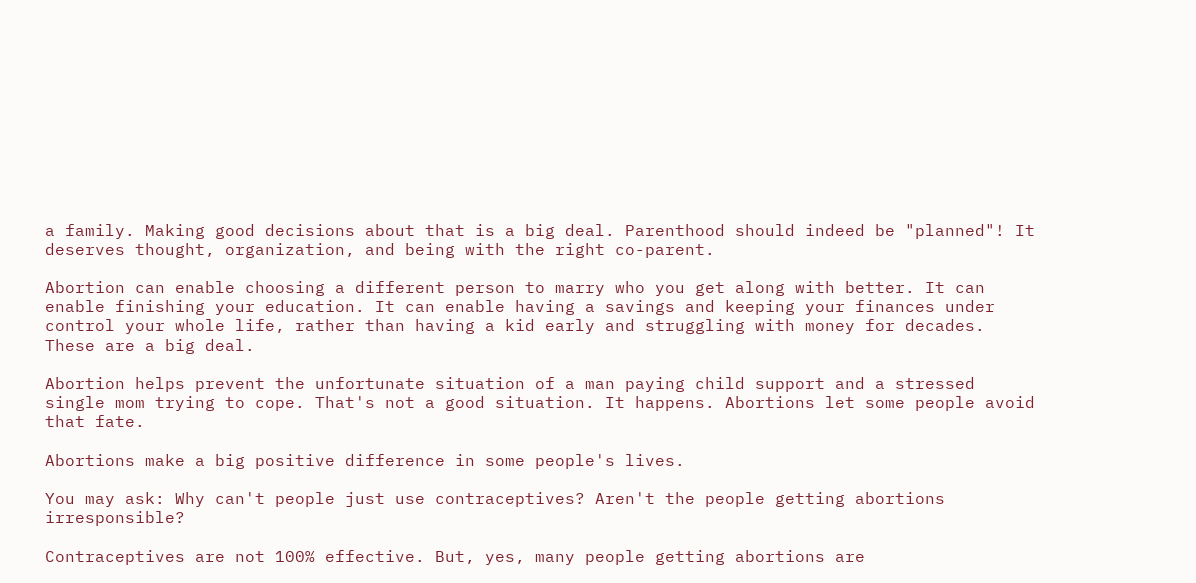a family. Making good decisions about that is a big deal. Parenthood should indeed be "planned"! It deserves thought, organization, and being with the right co-parent.

Abortion can enable choosing a different person to marry who you get along with better. It can enable finishing your education. It can enable having a savings and keeping your finances under control your whole life, rather than having a kid early and struggling with money for decades. These are a big deal.

Abortion helps prevent the unfortunate situation of a man paying child support and a stressed single mom trying to cope. That's not a good situation. It happens. Abortions let some people avoid that fate.

Abortions make a big positive difference in some people's lives.

You may ask: Why can't people just use contraceptives? Aren't the people getting abortions irresponsible?

Contraceptives are not 100% effective. But, yes, many people getting abortions are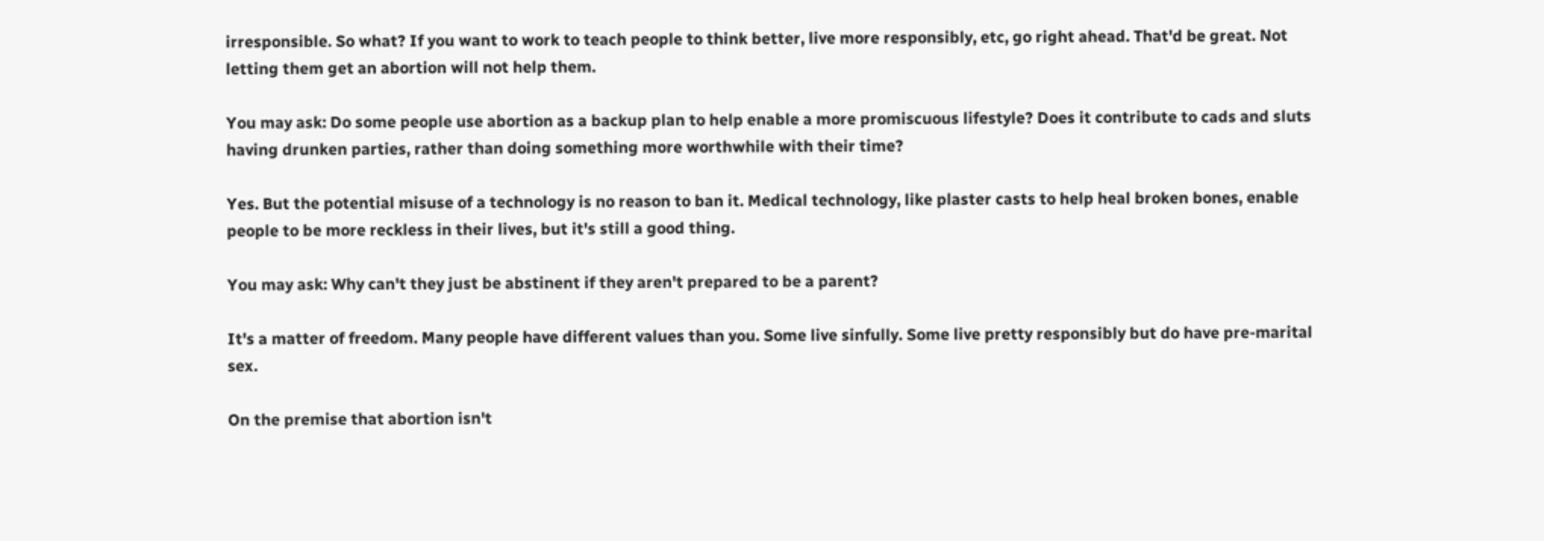irresponsible. So what? If you want to work to teach people to think better, live more responsibly, etc, go right ahead. That'd be great. Not letting them get an abortion will not help them.

You may ask: Do some people use abortion as a backup plan to help enable a more promiscuous lifestyle? Does it contribute to cads and sluts having drunken parties, rather than doing something more worthwhile with their time?

Yes. But the potential misuse of a technology is no reason to ban it. Medical technology, like plaster casts to help heal broken bones, enable people to be more reckless in their lives, but it's still a good thing.

You may ask: Why can't they just be abstinent if they aren't prepared to be a parent?

It's a matter of freedom. Many people have different values than you. Some live sinfully. Some live pretty responsibly but do have pre-marital sex.

On the premise that abortion isn't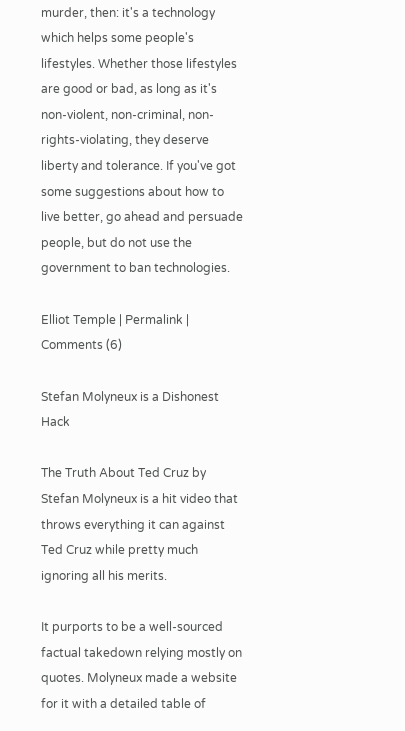murder, then: it's a technology which helps some people's lifestyles. Whether those lifestyles are good or bad, as long as it's non-violent, non-criminal, non-rights-violating, they deserve liberty and tolerance. If you've got some suggestions about how to live better, go ahead and persuade people, but do not use the government to ban technologies.

Elliot Temple | Permalink | Comments (6)

Stefan Molyneux is a Dishonest Hack

The Truth About Ted Cruz by Stefan Molyneux is a hit video that throws everything it can against Ted Cruz while pretty much ignoring all his merits.

It purports to be a well-sourced factual takedown relying mostly on quotes. Molyneux made a website for it with a detailed table of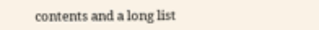contents and a long list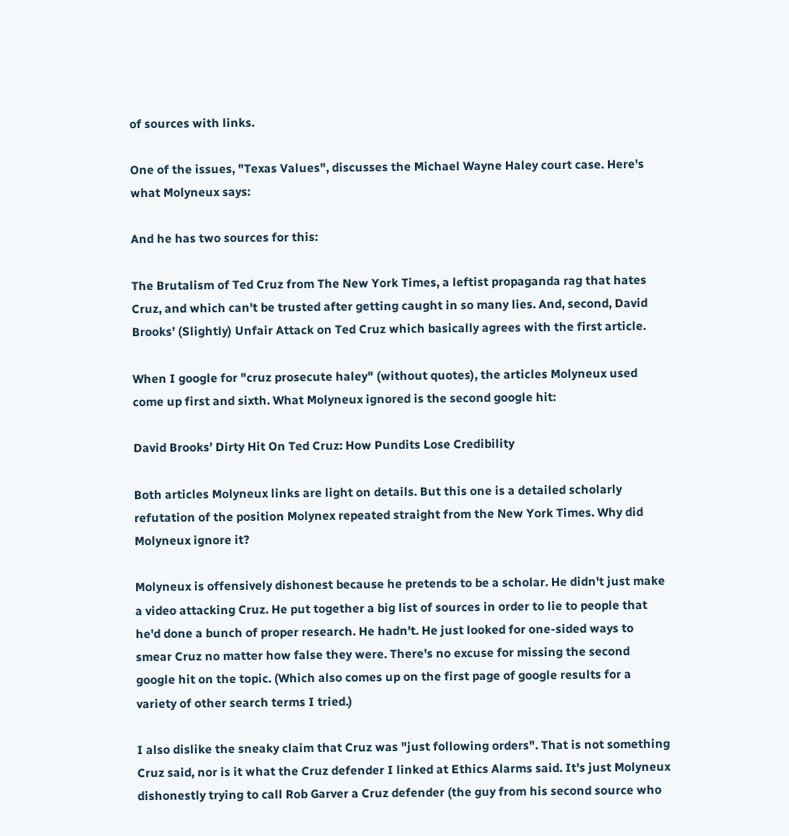of sources with links.

One of the issues, "Texas Values", discusses the Michael Wayne Haley court case. Here's what Molyneux says:

And he has two sources for this:

The Brutalism of Ted Cruz from The New York Times, a leftist propaganda rag that hates Cruz, and which can't be trusted after getting caught in so many lies. And, second, David Brooks’ (Slightly) Unfair Attack on Ted Cruz which basically agrees with the first article.

When I google for "cruz prosecute haley" (without quotes), the articles Molyneux used come up first and sixth. What Molyneux ignored is the second google hit:

David Brooks’ Dirty Hit On Ted Cruz: How Pundits Lose Credibility

Both articles Molyneux links are light on details. But this one is a detailed scholarly refutation of the position Molynex repeated straight from the New York Times. Why did Molyneux ignore it?

Molyneux is offensively dishonest because he pretends to be a scholar. He didn't just make a video attacking Cruz. He put together a big list of sources in order to lie to people that he'd done a bunch of proper research. He hadn't. He just looked for one-sided ways to smear Cruz no matter how false they were. There's no excuse for missing the second google hit on the topic. (Which also comes up on the first page of google results for a variety of other search terms I tried.)

I also dislike the sneaky claim that Cruz was "just following orders". That is not something Cruz said, nor is it what the Cruz defender I linked at Ethics Alarms said. It's just Molyneux dishonestly trying to call Rob Garver a Cruz defender (the guy from his second source who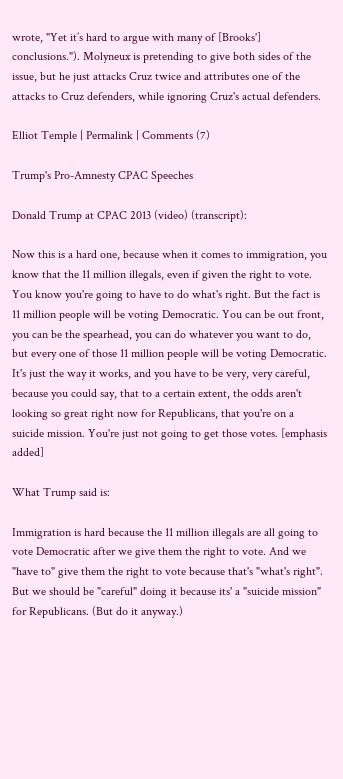wrote, "Yet it’s hard to argue with many of [Brooks'] conclusions."). Molyneux is pretending to give both sides of the issue, but he just attacks Cruz twice and attributes one of the attacks to Cruz defenders, while ignoring Cruz's actual defenders.

Elliot Temple | Permalink | Comments (7)

Trump's Pro-Amnesty CPAC Speeches

Donald Trump at CPAC 2013 (video) (transcript):

Now this is a hard one, because when it comes to immigration, you know that the 11 million illegals, even if given the right to vote. You know you're going to have to do what's right. But the fact is 11 million people will be voting Democratic. You can be out front, you can be the spearhead, you can do whatever you want to do, but every one of those 11 million people will be voting Democratic. It's just the way it works, and you have to be very, very careful, because you could say, that to a certain extent, the odds aren't looking so great right now for Republicans, that you're on a suicide mission. You're just not going to get those votes. [emphasis added]

What Trump said is:

Immigration is hard because the 11 million illegals are all going to vote Democratic after we give them the right to vote. And we "have to" give them the right to vote because that's "what's right". But we should be "careful" doing it because its' a "suicide mission" for Republicans. (But do it anyway.)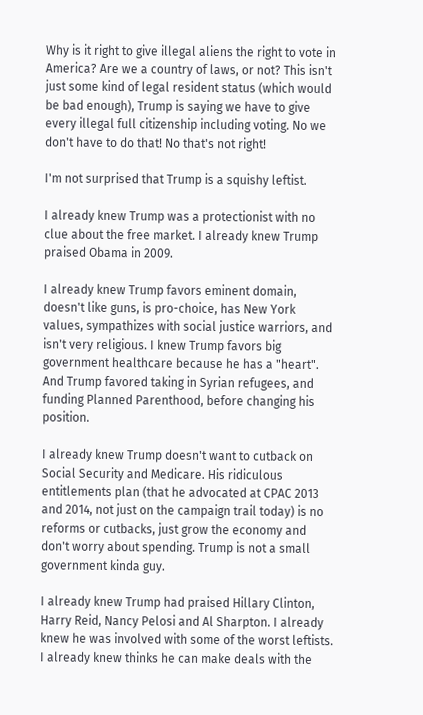Why is it right to give illegal aliens the right to vote in America? Are we a country of laws, or not? This isn't just some kind of legal resident status (which would be bad enough), Trump is saying we have to give every illegal full citizenship including voting. No we don't have to do that! No that's not right!

I'm not surprised that Trump is a squishy leftist.

I already knew Trump was a protectionist with no clue about the free market. I already knew Trump praised Obama in 2009.

I already knew Trump favors eminent domain, doesn't like guns, is pro-choice, has New York values, sympathizes with social justice warriors, and isn't very religious. I knew Trump favors big government healthcare because he has a "heart". And Trump favored taking in Syrian refugees, and funding Planned Parenthood, before changing his position.

I already knew Trump doesn't want to cutback on Social Security and Medicare. His ridiculous entitlements plan (that he advocated at CPAC 2013 and 2014, not just on the campaign trail today) is no reforms or cutbacks, just grow the economy and don't worry about spending. Trump is not a small government kinda guy.

I already knew Trump had praised Hillary Clinton, Harry Reid, Nancy Pelosi and Al Sharpton. I already knew he was involved with some of the worst leftists. I already knew thinks he can make deals with the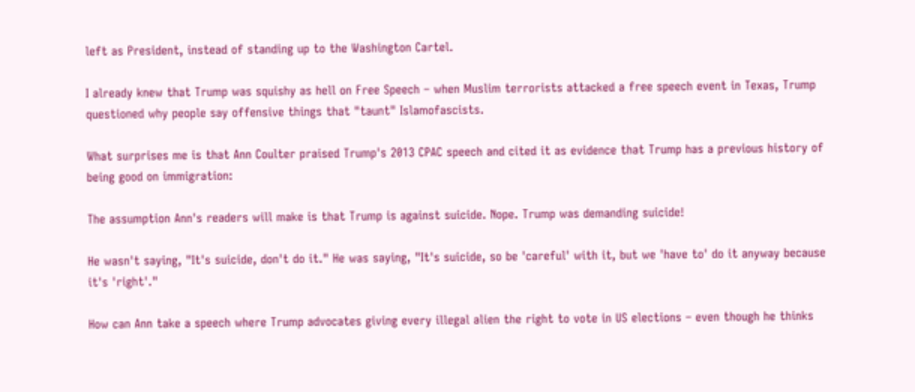left as President, instead of standing up to the Washington Cartel.

I already knew that Trump was squishy as hell on Free Speech – when Muslim terrorists attacked a free speech event in Texas, Trump questioned why people say offensive things that "taunt" Islamofascists.

What surprises me is that Ann Coulter praised Trump's 2013 CPAC speech and cited it as evidence that Trump has a previous history of being good on immigration:

The assumption Ann's readers will make is that Trump is against suicide. Nope. Trump was demanding suicide!

He wasn't saying, "It's suicide, don't do it." He was saying, "It's suicide, so be 'careful' with it, but we 'have to' do it anyway because it's 'right'."

How can Ann take a speech where Trump advocates giving every illegal alien the right to vote in US elections – even though he thinks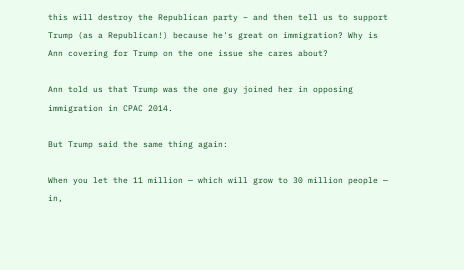this will destroy the Republican party – and then tell us to support Trump (as a Republican!) because he's great on immigration? Why is Ann covering for Trump on the one issue she cares about?

Ann told us that Trump was the one guy joined her in opposing immigration in CPAC 2014.

But Trump said the same thing again:

When you let the 11 million — which will grow to 30 million people — in,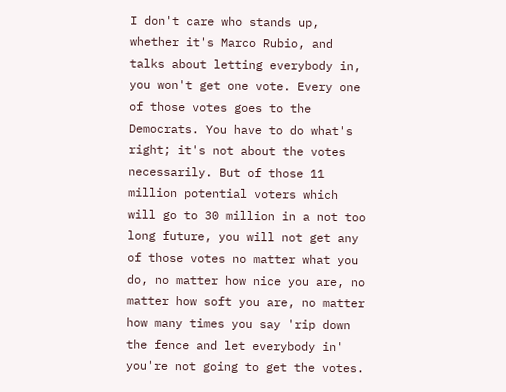I don't care who stands up, whether it's Marco Rubio, and talks about letting everybody in, you won't get one vote. Every one of those votes goes to the Democrats. You have to do what's right; it's not about the votes necessarily. But of those 11 million potential voters which will go to 30 million in a not too long future, you will not get any of those votes no matter what you do, no matter how nice you are, no matter how soft you are, no matter how many times you say 'rip down the fence and let everybody in' you're not going to get the votes.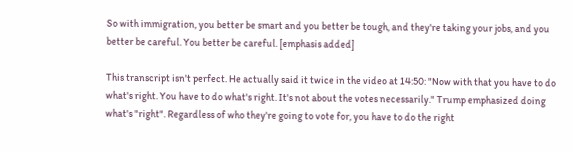So with immigration, you better be smart and you better be tough, and they're taking your jobs, and you better be careful. You better be careful. [emphasis added]

This transcript isn't perfect. He actually said it twice in the video at 14:50: "Now with that you have to do what's right. You have to do what's right. It's not about the votes necessarily." Trump emphasized doing what's "right". Regardless of who they're going to vote for, you have to do the right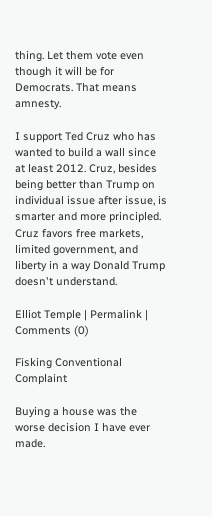thing. Let them vote even though it will be for Democrats. That means amnesty.

I support Ted Cruz who has wanted to build a wall since at least 2012. Cruz, besides being better than Trump on individual issue after issue, is smarter and more principled. Cruz favors free markets, limited government, and liberty in a way Donald Trump doesn't understand.

Elliot Temple | Permalink | Comments (0)

Fisking Conventional Complaint

Buying a house was the worse decision I have ever made.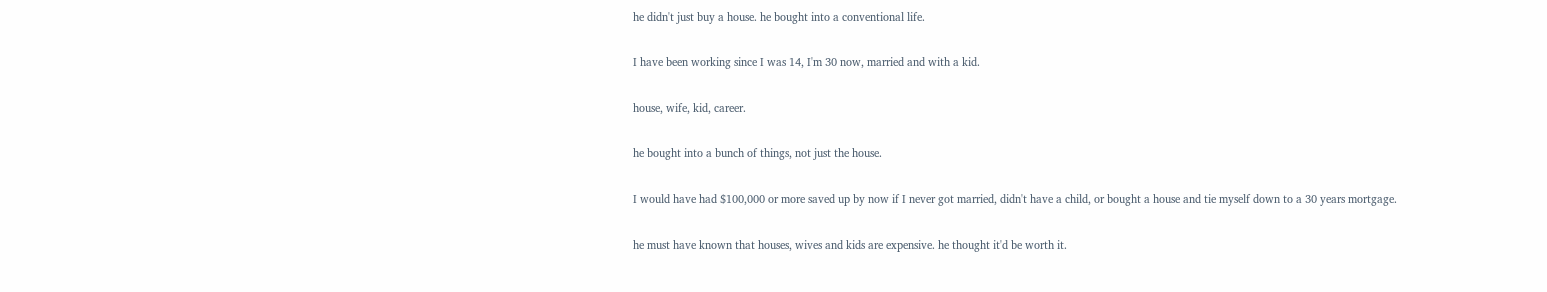he didn't just buy a house. he bought into a conventional life.

I have been working since I was 14, I'm 30 now, married and with a kid.

house, wife, kid, career.

he bought into a bunch of things, not just the house.

I would have had $100,000 or more saved up by now if I never got married, didn't have a child, or bought a house and tie myself down to a 30 years mortgage.

he must have known that houses, wives and kids are expensive. he thought it'd be worth it.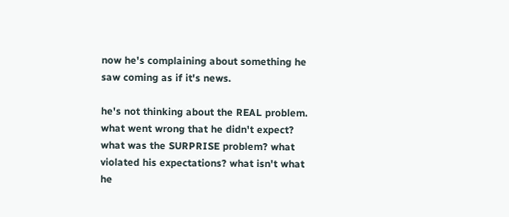now he's complaining about something he saw coming as if it's news.

he's not thinking about the REAL problem. what went wrong that he didn't expect? what was the SURPRISE problem? what violated his expectations? what isn't what he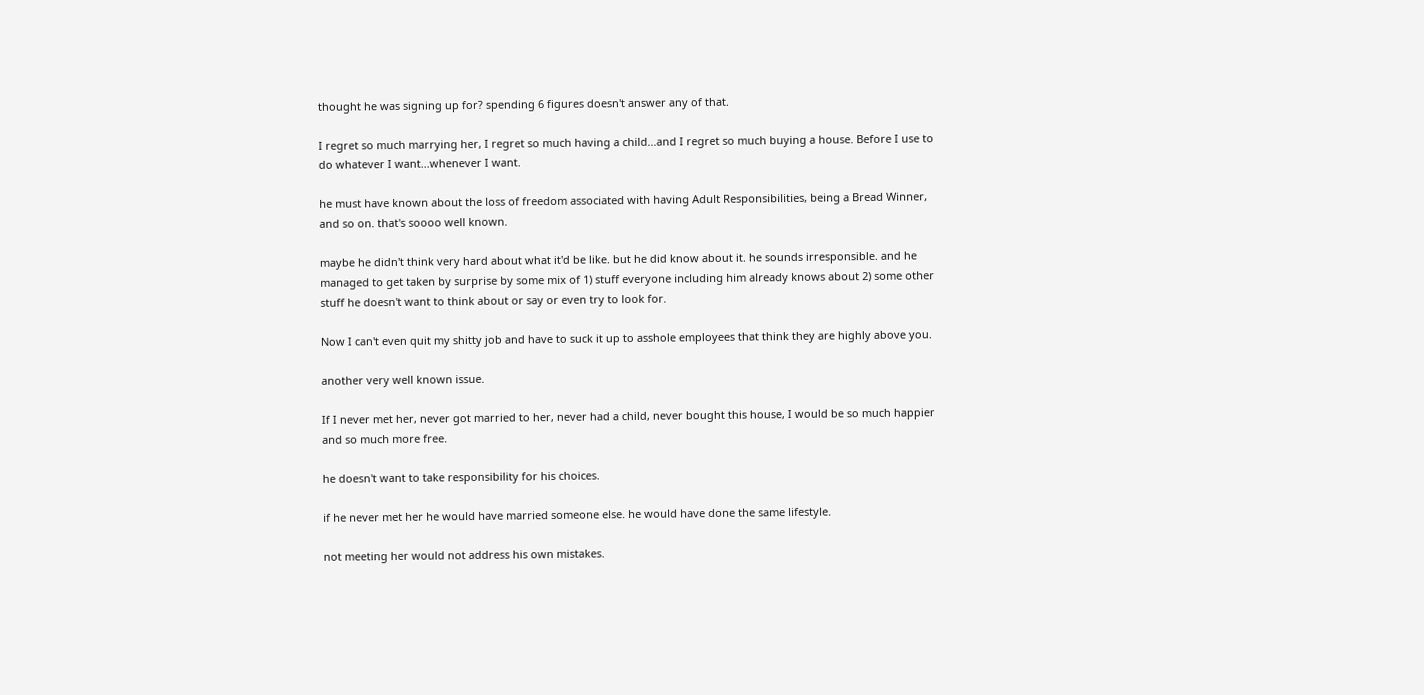thought he was signing up for? spending 6 figures doesn't answer any of that.

I regret so much marrying her, I regret so much having a child...and I regret so much buying a house. Before I use to do whatever I want...whenever I want.

he must have known about the loss of freedom associated with having Adult Responsibilities, being a Bread Winner, and so on. that's soooo well known.

maybe he didn't think very hard about what it'd be like. but he did know about it. he sounds irresponsible. and he managed to get taken by surprise by some mix of 1) stuff everyone including him already knows about 2) some other stuff he doesn't want to think about or say or even try to look for.

Now I can't even quit my shitty job and have to suck it up to asshole employees that think they are highly above you.

another very well known issue.

If I never met her, never got married to her, never had a child, never bought this house, I would be so much happier and so much more free.

he doesn't want to take responsibility for his choices.

if he never met her he would have married someone else. he would have done the same lifestyle.

not meeting her would not address his own mistakes.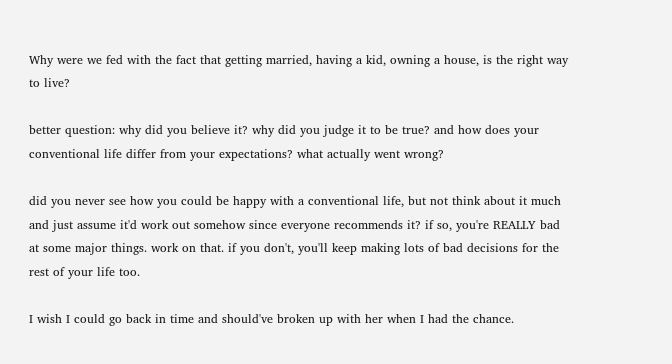Why were we fed with the fact that getting married, having a kid, owning a house, is the right way to live?

better question: why did you believe it? why did you judge it to be true? and how does your conventional life differ from your expectations? what actually went wrong?

did you never see how you could be happy with a conventional life, but not think about it much and just assume it'd work out somehow since everyone recommends it? if so, you're REALLY bad at some major things. work on that. if you don't, you'll keep making lots of bad decisions for the rest of your life too.

I wish I could go back in time and should've broken up with her when I had the chance.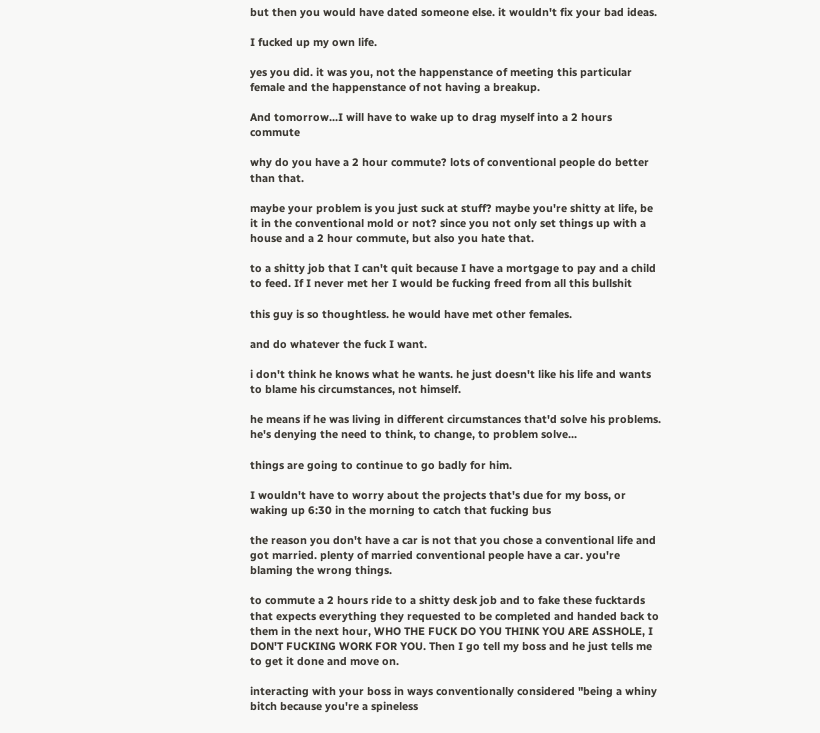but then you would have dated someone else. it wouldn't fix your bad ideas.

I fucked up my own life.

yes you did. it was you, not the happenstance of meeting this particular female and the happenstance of not having a breakup.

And tomorrow...I will have to wake up to drag myself into a 2 hours commute

why do you have a 2 hour commute? lots of conventional people do better than that.

maybe your problem is you just suck at stuff? maybe you're shitty at life, be it in the conventional mold or not? since you not only set things up with a house and a 2 hour commute, but also you hate that.

to a shitty job that I can't quit because I have a mortgage to pay and a child to feed. If I never met her I would be fucking freed from all this bullshit

this guy is so thoughtless. he would have met other females.

and do whatever the fuck I want.

i don't think he knows what he wants. he just doesn't like his life and wants to blame his circumstances, not himself.

he means if he was living in different circumstances that'd solve his problems. he's denying the need to think, to change, to problem solve...

things are going to continue to go badly for him.

I wouldn't have to worry about the projects that's due for my boss, or waking up 6:30 in the morning to catch that fucking bus

the reason you don't have a car is not that you chose a conventional life and got married. plenty of married conventional people have a car. you're blaming the wrong things.

to commute a 2 hours ride to a shitty desk job and to fake these fucktards that expects everything they requested to be completed and handed back to them in the next hour, WHO THE FUCK DO YOU THINK YOU ARE ASSHOLE, I DON'T FUCKING WORK FOR YOU. Then I go tell my boss and he just tells me to get it done and move on.

interacting with your boss in ways conventionally considered "being a whiny bitch because you're a spineless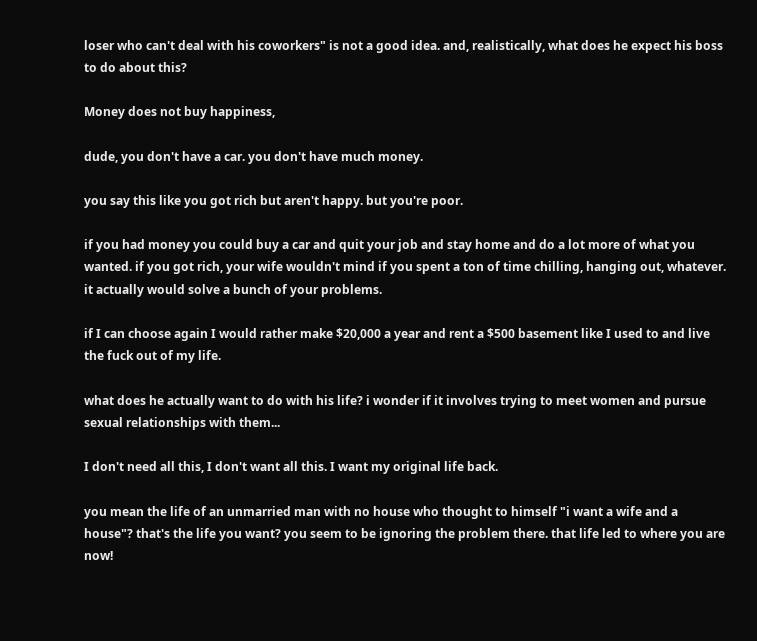loser who can't deal with his coworkers" is not a good idea. and, realistically, what does he expect his boss to do about this?

Money does not buy happiness,

dude, you don't have a car. you don't have much money.

you say this like you got rich but aren't happy. but you're poor.

if you had money you could buy a car and quit your job and stay home and do a lot more of what you wanted. if you got rich, your wife wouldn't mind if you spent a ton of time chilling, hanging out, whatever. it actually would solve a bunch of your problems.

if I can choose again I would rather make $20,000 a year and rent a $500 basement like I used to and live the fuck out of my life.

what does he actually want to do with his life? i wonder if it involves trying to meet women and pursue sexual relationships with them...

I don't need all this, I don't want all this. I want my original life back.

you mean the life of an unmarried man with no house who thought to himself "i want a wife and a house"? that's the life you want? you seem to be ignoring the problem there. that life led to where you are now!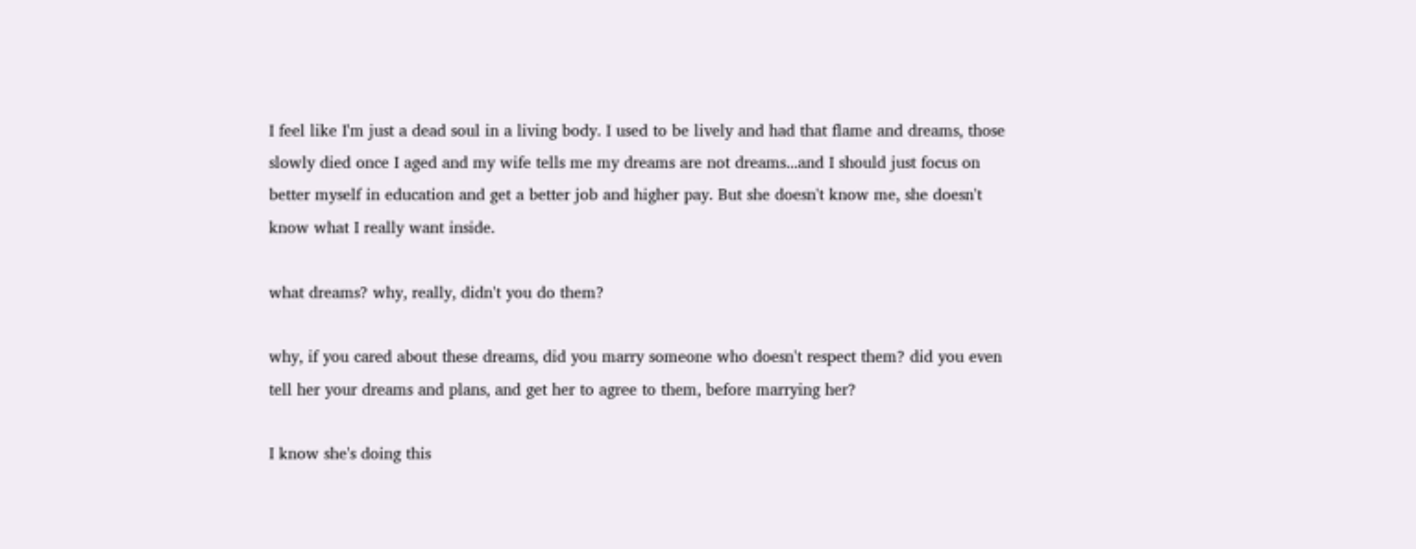I feel like I'm just a dead soul in a living body. I used to be lively and had that flame and dreams, those slowly died once I aged and my wife tells me my dreams are not dreams...and I should just focus on better myself in education and get a better job and higher pay. But she doesn't know me, she doesn't know what I really want inside.

what dreams? why, really, didn't you do them?

why, if you cared about these dreams, did you marry someone who doesn't respect them? did you even tell her your dreams and plans, and get her to agree to them, before marrying her?

I know she's doing this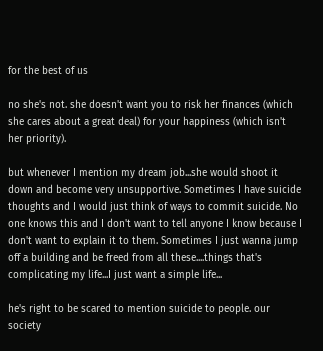for the best of us

no she's not. she doesn't want you to risk her finances (which she cares about a great deal) for your happiness (which isn't her priority).

but whenever I mention my dream job...she would shoot it down and become very unsupportive. Sometimes I have suicide thoughts and I would just think of ways to commit suicide. No one knows this and I don't want to tell anyone I know because I don't want to explain it to them. Sometimes I just wanna jump off a building and be freed from all these....things that's complicating my life...I just want a simple life...

he's right to be scared to mention suicide to people. our society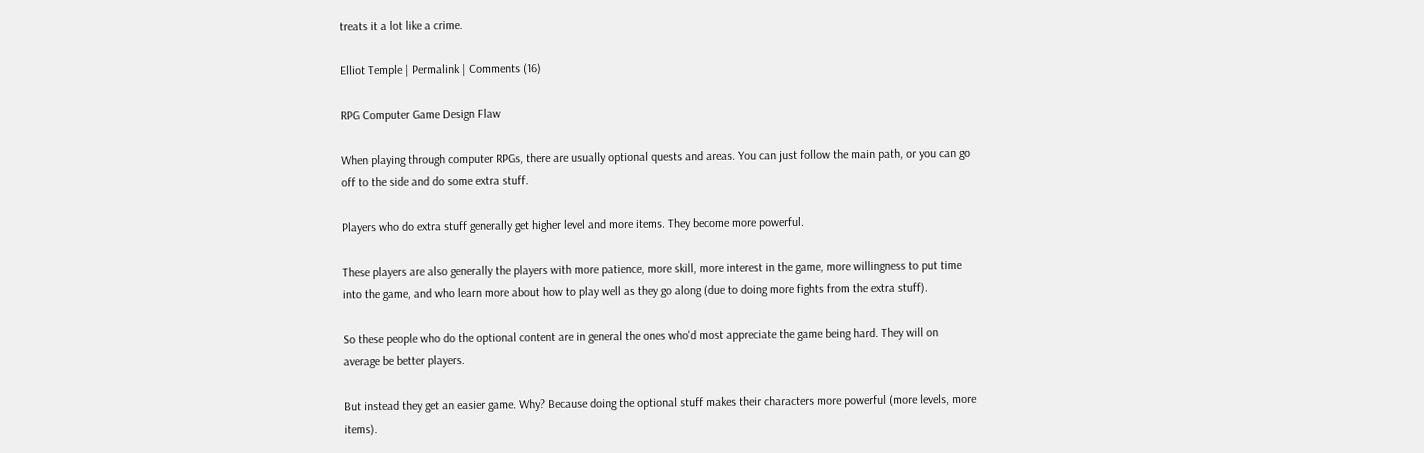treats it a lot like a crime.

Elliot Temple | Permalink | Comments (16)

RPG Computer Game Design Flaw

When playing through computer RPGs, there are usually optional quests and areas. You can just follow the main path, or you can go off to the side and do some extra stuff.

Players who do extra stuff generally get higher level and more items. They become more powerful.

These players are also generally the players with more patience, more skill, more interest in the game, more willingness to put time into the game, and who learn more about how to play well as they go along (due to doing more fights from the extra stuff).

So these people who do the optional content are in general the ones who'd most appreciate the game being hard. They will on average be better players.

But instead they get an easier game. Why? Because doing the optional stuff makes their characters more powerful (more levels, more items).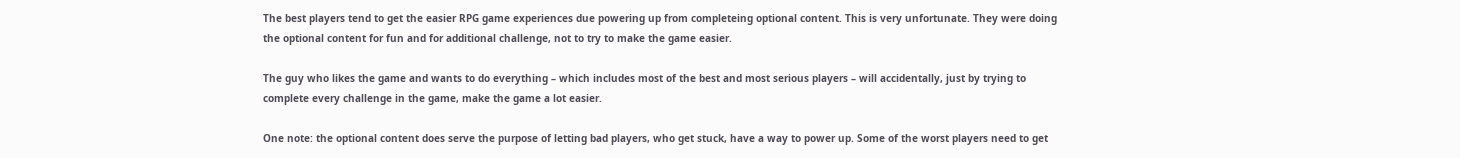The best players tend to get the easier RPG game experiences due powering up from completeing optional content. This is very unfortunate. They were doing the optional content for fun and for additional challenge, not to try to make the game easier.

The guy who likes the game and wants to do everything – which includes most of the best and most serious players – will accidentally, just by trying to complete every challenge in the game, make the game a lot easier.

One note: the optional content does serve the purpose of letting bad players, who get stuck, have a way to power up. Some of the worst players need to get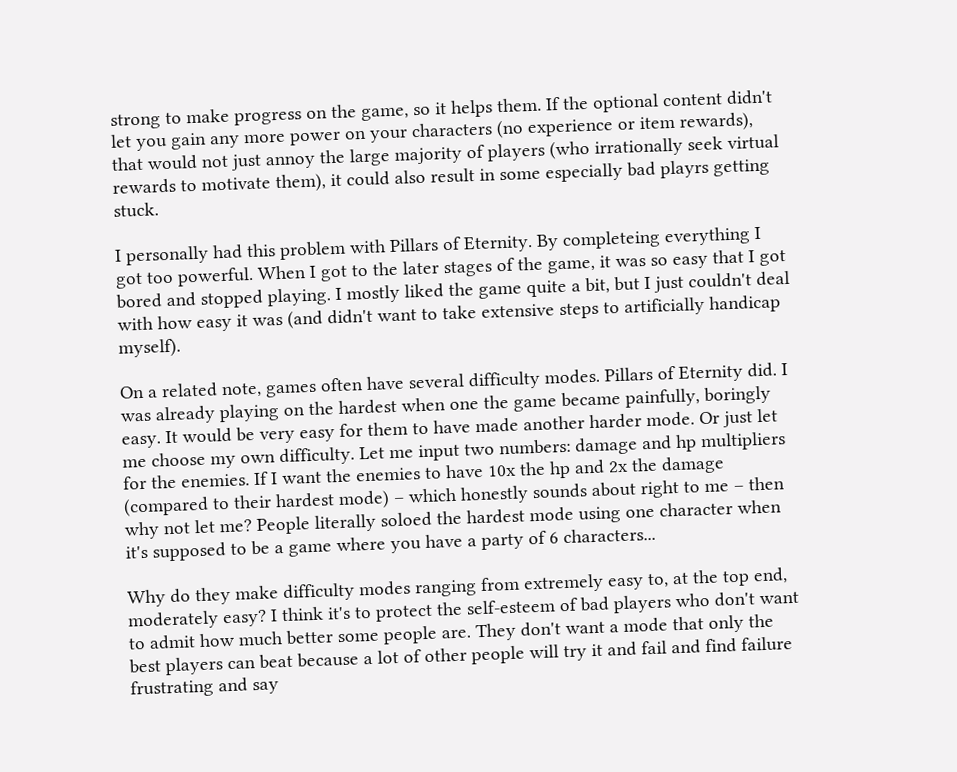strong to make progress on the game, so it helps them. If the optional content didn't let you gain any more power on your characters (no experience or item rewards), that would not just annoy the large majority of players (who irrationally seek virtual rewards to motivate them), it could also result in some especially bad playrs getting stuck.

I personally had this problem with Pillars of Eternity. By completeing everything I got too powerful. When I got to the later stages of the game, it was so easy that I got bored and stopped playing. I mostly liked the game quite a bit, but I just couldn't deal with how easy it was (and didn't want to take extensive steps to artificially handicap myself).

On a related note, games often have several difficulty modes. Pillars of Eternity did. I was already playing on the hardest when one the game became painfully, boringly easy. It would be very easy for them to have made another harder mode. Or just let me choose my own difficulty. Let me input two numbers: damage and hp multipliers for the enemies. If I want the enemies to have 10x the hp and 2x the damage (compared to their hardest mode) – which honestly sounds about right to me – then why not let me? People literally soloed the hardest mode using one character when it's supposed to be a game where you have a party of 6 characters...

Why do they make difficulty modes ranging from extremely easy to, at the top end, moderately easy? I think it's to protect the self-esteem of bad players who don't want to admit how much better some people are. They don't want a mode that only the best players can beat because a lot of other people will try it and fail and find failure frustrating and say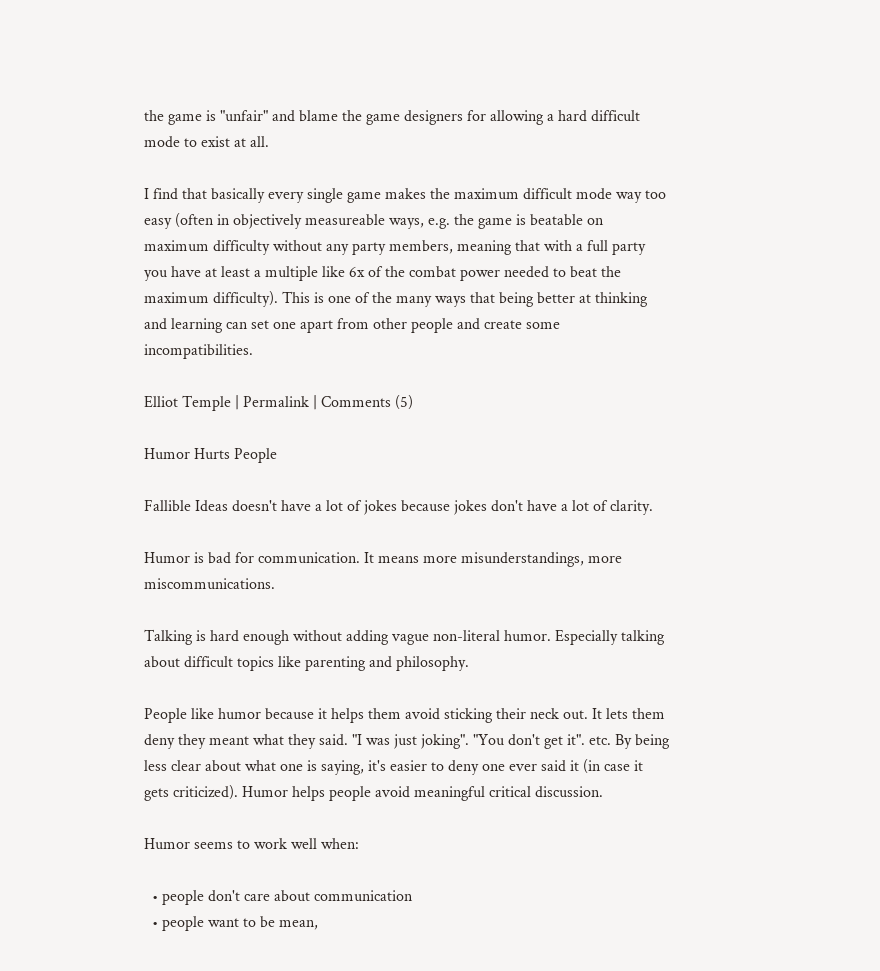the game is "unfair" and blame the game designers for allowing a hard difficult mode to exist at all.

I find that basically every single game makes the maximum difficult mode way too easy (often in objectively measureable ways, e.g. the game is beatable on maximum difficulty without any party members, meaning that with a full party you have at least a multiple like 6x of the combat power needed to beat the maximum difficulty). This is one of the many ways that being better at thinking and learning can set one apart from other people and create some incompatibilities.

Elliot Temple | Permalink | Comments (5)

Humor Hurts People

Fallible Ideas doesn't have a lot of jokes because jokes don't have a lot of clarity.

Humor is bad for communication. It means more misunderstandings, more miscommunications.

Talking is hard enough without adding vague non-literal humor. Especially talking about difficult topics like parenting and philosophy.

People like humor because it helps them avoid sticking their neck out. It lets them deny they meant what they said. "I was just joking". "You don't get it". etc. By being less clear about what one is saying, it's easier to deny one ever said it (in case it gets criticized). Humor helps people avoid meaningful critical discussion.

Humor seems to work well when:

  • people don't care about communication
  • people want to be mean,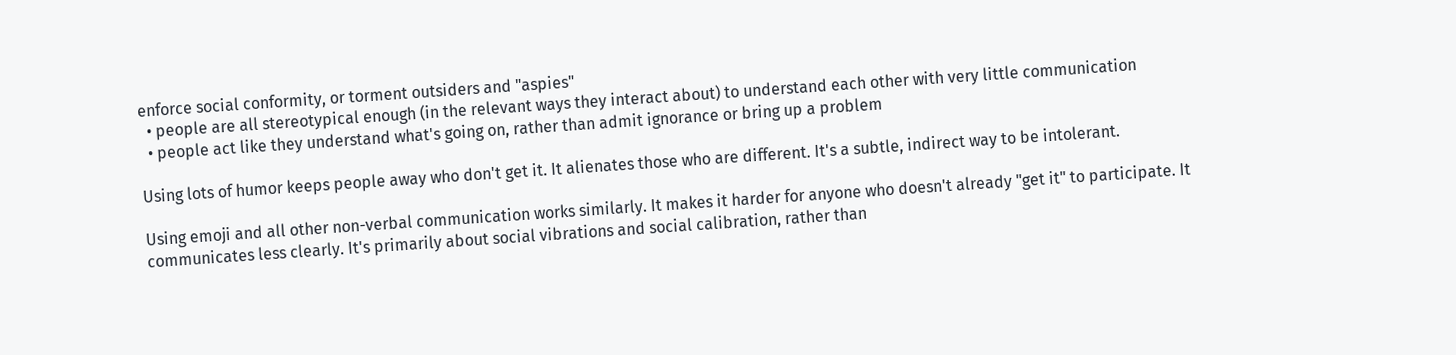enforce social conformity, or torment outsiders and "aspies"
  • people are all stereotypical enough (in the relevant ways they interact about) to understand each other with very little communication
  • people act like they understand what's going on, rather than admit ignorance or bring up a problem

Using lots of humor keeps people away who don't get it. It alienates those who are different. It's a subtle, indirect way to be intolerant.

Using emoji and all other non-verbal communication works similarly. It makes it harder for anyone who doesn't already "get it" to participate. It communicates less clearly. It's primarily about social vibrations and social calibration, rather than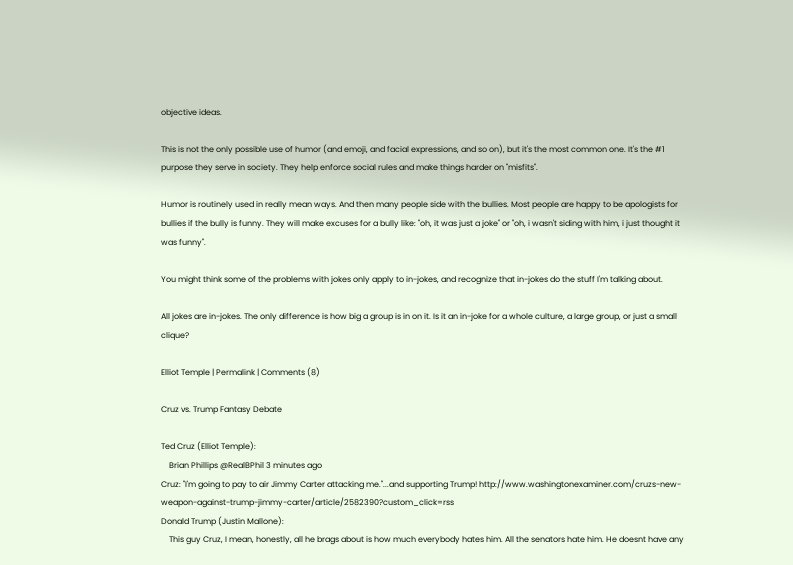objective ideas.

This is not the only possible use of humor (and emoji, and facial expressions, and so on), but it's the most common one. It's the #1 purpose they serve in society. They help enforce social rules and make things harder on "misfits".

Humor is routinely used in really mean ways. And then many people side with the bullies. Most people are happy to be apologists for bullies if the bully is funny. They will make excuses for a bully like: "oh, it was just a joke" or "oh, i wasn't siding with him, i just thought it was funny".

You might think some of the problems with jokes only apply to in-jokes, and recognize that in-jokes do the stuff I'm talking about.

All jokes are in-jokes. The only difference is how big a group is in on it. Is it an in-joke for a whole culture, a large group, or just a small clique?

Elliot Temple | Permalink | Comments (8)

Cruz vs. Trump Fantasy Debate

Ted Cruz (Elliot Temple):
    Brian Phillips @RealBPhil 3 minutes ago
Cruz: "I'm going to pay to air Jimmy Carter attacking me."...and supporting Trump! http://www.washingtonexaminer.com/cruzs-new-weapon-against-trump-jimmy-carter/article/2582390?custom_click=rss
Donald Trump (Justin Mallone):
    This guy Cruz, I mean, honestly, all he brags about is how much everybody hates him. All the senators hate him. He doesnt have any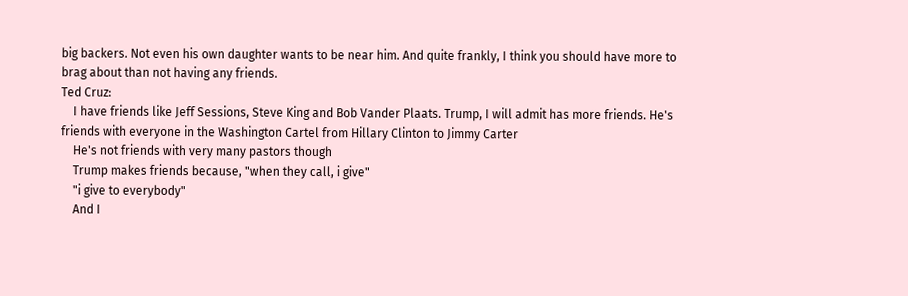big backers. Not even his own daughter wants to be near him. And quite frankly, I think you should have more to brag about than not having any friends.
Ted Cruz:
    I have friends like Jeff Sessions, Steve King and Bob Vander Plaats. Trump, I will admit has more friends. He's friends with everyone in the Washington Cartel from Hillary Clinton to Jimmy Carter
    He's not friends with very many pastors though
    Trump makes friends because, "when they call, i give"
    "i give to everybody"
    And I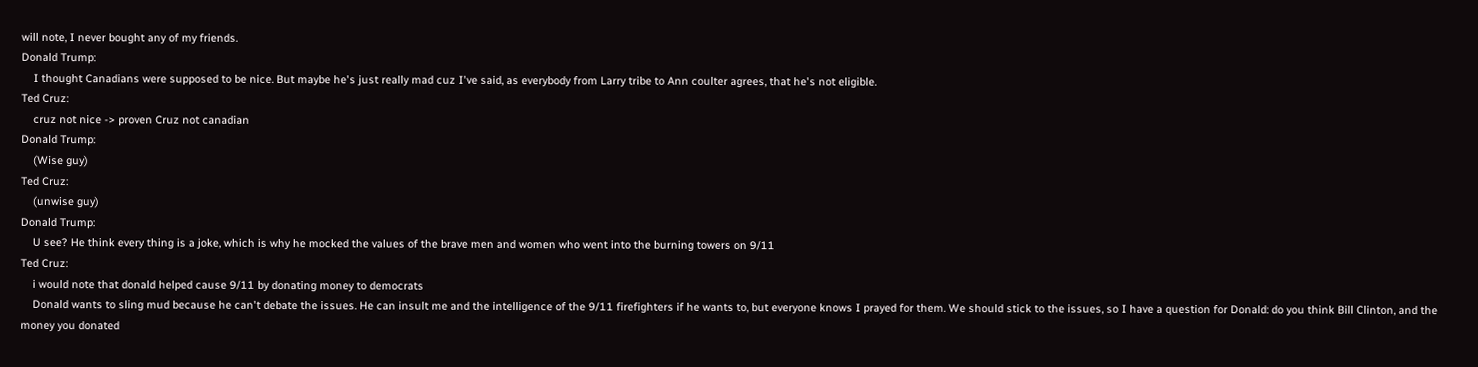will note, I never bought any of my friends.
Donald Trump:
    I thought Canadians were supposed to be nice. But maybe he's just really mad cuz I've said, as everybody from Larry tribe to Ann coulter agrees, that he's not eligible.
Ted Cruz:
    cruz not nice -> proven Cruz not canadian
Donald Trump:
    (Wise guy)
Ted Cruz:
    (unwise guy)
Donald Trump:
    U see? He think every thing is a joke, which is why he mocked the values of the brave men and women who went into the burning towers on 9/11
Ted Cruz:
    i would note that donald helped cause 9/11 by donating money to democrats
    Donald wants to sling mud because he can't debate the issues. He can insult me and the intelligence of the 9/11 firefighters if he wants to, but everyone knows I prayed for them. We should stick to the issues, so I have a question for Donald: do you think Bill Clinton, and the money you donated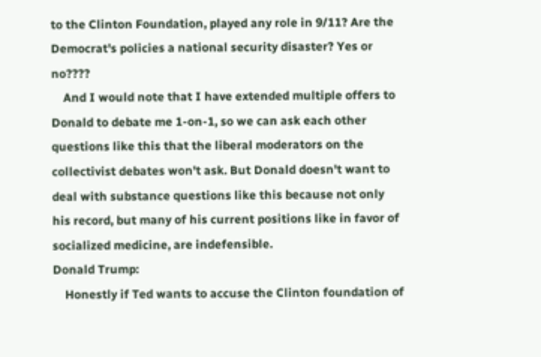to the Clinton Foundation, played any role in 9/11? Are the Democrat's policies a national security disaster? Yes or no????
    And I would note that I have extended multiple offers to Donald to debate me 1-on-1, so we can ask each other questions like this that the liberal moderators on the collectivist debates won't ask. But Donald doesn't want to deal with substance questions like this because not only his record, but many of his current positions like in favor of socialized medicine, are indefensible.
Donald Trump:
    Honestly if Ted wants to accuse the Clinton foundation of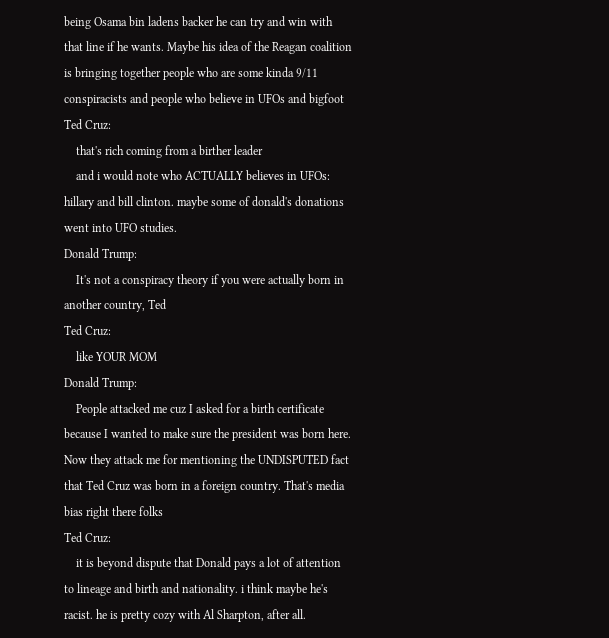being Osama bin ladens backer he can try and win with that line if he wants. Maybe his idea of the Reagan coalition is bringing together people who are some kinda 9/11 conspiracists and people who believe in UFOs and bigfoot
Ted Cruz:
    that's rich coming from a birther leader
    and i would note who ACTUALLY believes in UFOs: hillary and bill clinton. maybe some of donald's donations went into UFO studies.
Donald Trump:
    It's not a conspiracy theory if you were actually born in another country, Ted
Ted Cruz:
    like YOUR MOM
Donald Trump:
    People attacked me cuz I asked for a birth certificate because I wanted to make sure the president was born here. Now they attack me for mentioning the UNDISPUTED fact that Ted Cruz was born in a foreign country. That's media bias right there folks
Ted Cruz:
    it is beyond dispute that Donald pays a lot of attention to lineage and birth and nationality. i think maybe he's racist. he is pretty cozy with Al Sharpton, after all.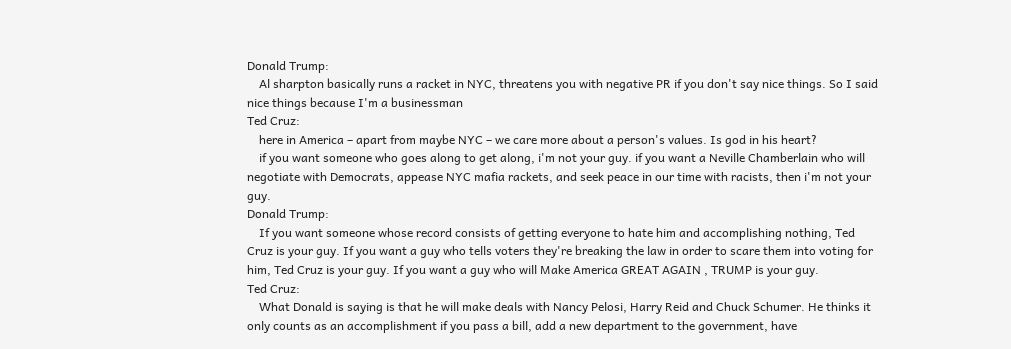Donald Trump:
    Al sharpton basically runs a racket in NYC, threatens you with negative PR if you don't say nice things. So I said nice things because I'm a businessman
Ted Cruz:
    here in America – apart from maybe NYC – we care more about a person's values. Is god in his heart?
    if you want someone who goes along to get along, i'm not your guy. if you want a Neville Chamberlain who will negotiate with Democrats, appease NYC mafia rackets, and seek peace in our time with racists, then i'm not your guy.
Donald Trump:
    If you want someone whose record consists of getting everyone to hate him and accomplishing nothing, Ted Cruz is your guy. If you want a guy who tells voters they're breaking the law in order to scare them into voting for him, Ted Cruz is your guy. If you want a guy who will Make America GREAT AGAIN , TRUMP is your guy.
Ted Cruz:
    What Donald is saying is that he will make deals with Nancy Pelosi, Harry Reid and Chuck Schumer. He thinks it only counts as an accomplishment if you pass a bill, add a new department to the government, have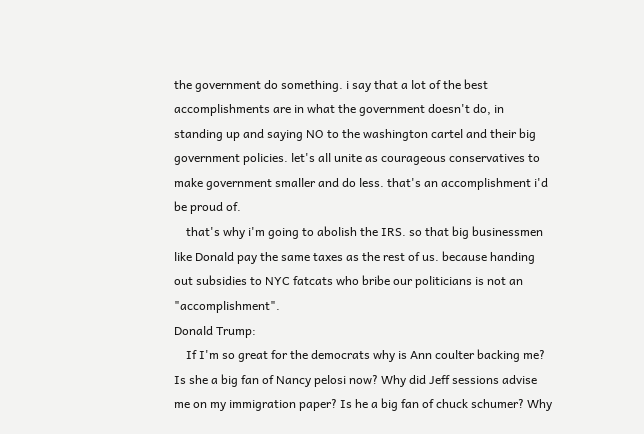the government do something. i say that a lot of the best accomplishments are in what the government doesn't do, in standing up and saying NO to the washington cartel and their big government policies. let's all unite as courageous conservatives to make government smaller and do less. that's an accomplishment i'd be proud of.
    that's why i'm going to abolish the IRS. so that big businessmen like Donald pay the same taxes as the rest of us. because handing out subsidies to NYC fatcats who bribe our politicians is not an "accomplishment".
Donald Trump:
    If I'm so great for the democrats why is Ann coulter backing me? Is she a big fan of Nancy pelosi now? Why did Jeff sessions advise me on my immigration paper? Is he a big fan of chuck schumer? Why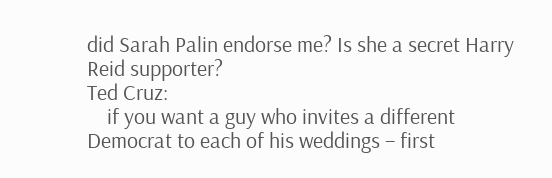did Sarah Palin endorse me? Is she a secret Harry Reid supporter?
Ted Cruz:
    if you want a guy who invites a different Democrat to each of his weddings – first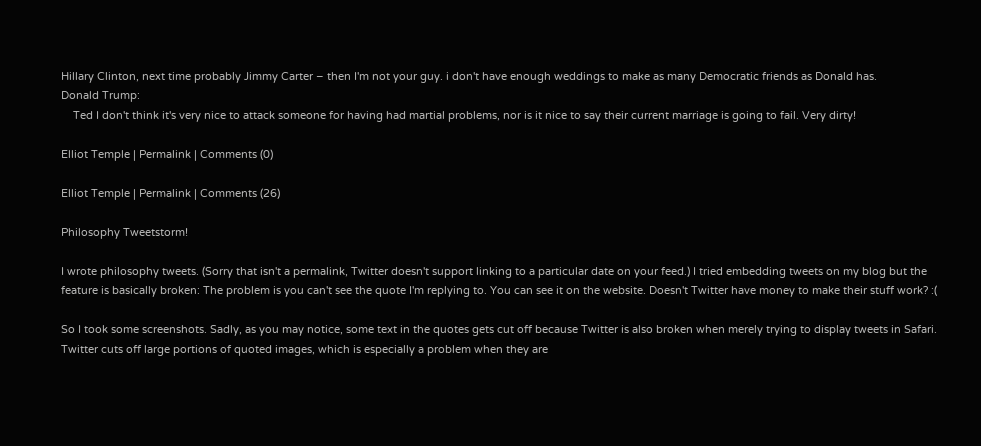Hillary Clinton, next time probably Jimmy Carter – then I'm not your guy. i don't have enough weddings to make as many Democratic friends as Donald has.
Donald Trump:
    Ted I don't think it's very nice to attack someone for having had martial problems, nor is it nice to say their current marriage is going to fail. Very dirty!

Elliot Temple | Permalink | Comments (0)

Elliot Temple | Permalink | Comments (26)

Philosophy Tweetstorm!

I wrote philosophy tweets. (Sorry that isn't a permalink, Twitter doesn't support linking to a particular date on your feed.) I tried embedding tweets on my blog but the feature is basically broken: The problem is you can't see the quote I'm replying to. You can see it on the website. Doesn't Twitter have money to make their stuff work? :(

So I took some screenshots. Sadly, as you may notice, some text in the quotes gets cut off because Twitter is also broken when merely trying to display tweets in Safari. Twitter cuts off large portions of quoted images, which is especially a problem when they are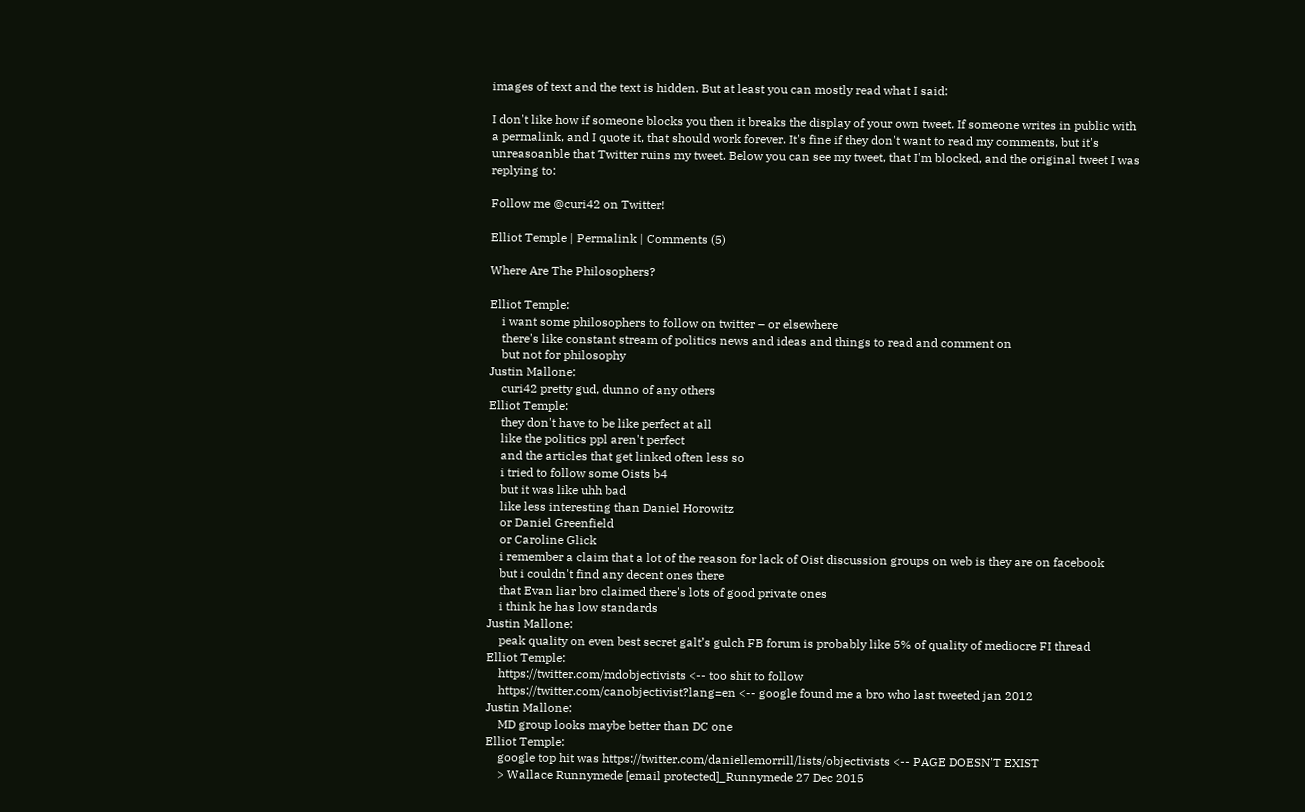images of text and the text is hidden. But at least you can mostly read what I said:

I don't like how if someone blocks you then it breaks the display of your own tweet. If someone writes in public with a permalink, and I quote it, that should work forever. It's fine if they don't want to read my comments, but it's unreasoanble that Twitter ruins my tweet. Below you can see my tweet, that I'm blocked, and the original tweet I was replying to:

Follow me @curi42 on Twitter!

Elliot Temple | Permalink | Comments (5)

Where Are The Philosophers?

Elliot Temple:
    i want some philosophers to follow on twitter – or elsewhere
    there's like constant stream of politics news and ideas and things to read and comment on
    but not for philosophy
Justin Mallone:
    curi42 pretty gud, dunno of any others
Elliot Temple:
    they don't have to be like perfect at all
    like the politics ppl aren't perfect
    and the articles that get linked often less so
    i tried to follow some Oists b4
    but it was like uhh bad
    like less interesting than Daniel Horowitz
    or Daniel Greenfield
    or Caroline Glick
    i remember a claim that a lot of the reason for lack of Oist discussion groups on web is they are on facebook
    but i couldn't find any decent ones there
    that Evan liar bro claimed there's lots of good private ones
    i think he has low standards
Justin Mallone:
    peak quality on even best secret galt’s gulch FB forum is probably like 5% of quality of mediocre FI thread
Elliot Temple:
    https://twitter.com/mdobjectivists <-- too shit to follow
    https://twitter.com/canobjectivist?lang=en <-- google found me a bro who last tweeted jan 2012
Justin Mallone:
    MD group looks maybe better than DC one
Elliot Temple:
    google top hit was https://twitter.com/daniellemorrill/lists/objectivists <-- PAGE DOESN'T EXIST
    > Wallace Runnymede [email protected]_Runnymede 27 Dec 2015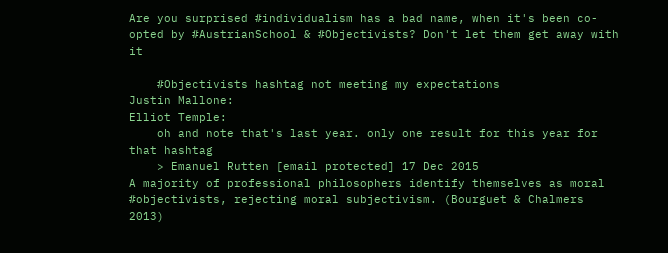Are you surprised #individualism has a bad name, when it's been co-opted by #AustrianSchool & #Objectivists? Don't let them get away with it

    #Objectivists hashtag not meeting my expectations
Justin Mallone:
Elliot Temple:
    oh and note that's last year. only one result for this year for that hashtag
    > Emanuel Rutten [email protected] 17 Dec 2015
A majority of professional philosophers identify themselves as moral #objectivists, rejecting moral subjectivism. (Bourguet & Chalmers 2013)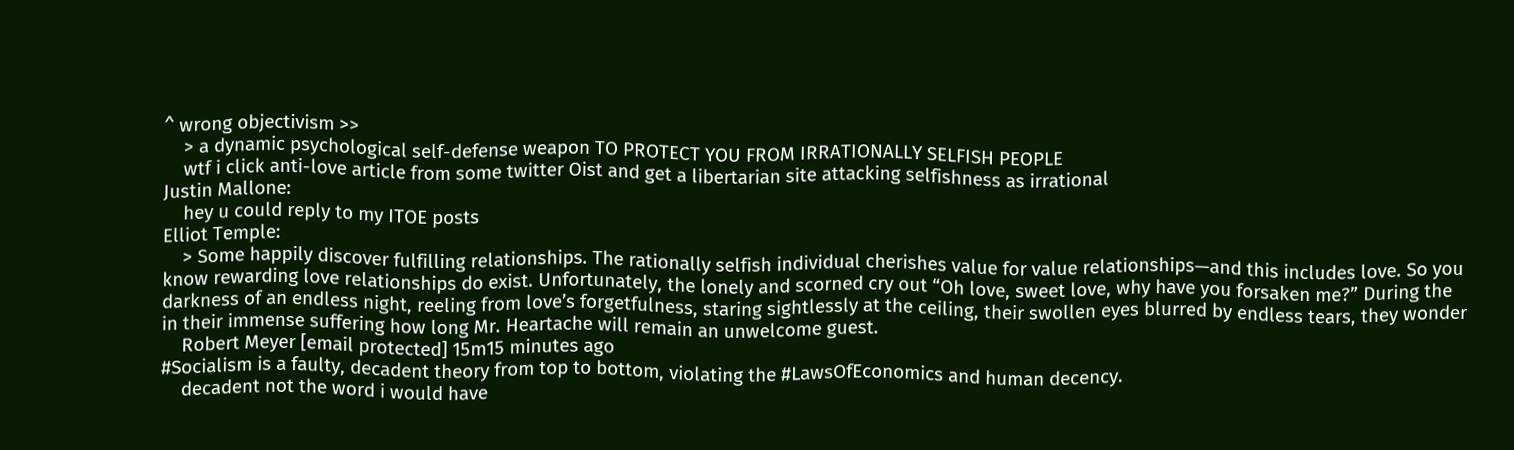^ wrong objectivism >>
    > a dynamic psychological self-defense weapon TO PROTECT YOU FROM IRRATIONALLY SELFISH PEOPLE
    wtf i click anti-love article from some twitter Oist and get a libertarian site attacking selfishness as irrational
Justin Mallone:
    hey u could reply to my ITOE posts
Elliot Temple:
    > Some happily discover fulfilling relationships. The rationally selfish individual cherishes value for value relationships—and this includes love. So you know rewarding love relationships do exist. Unfortunately, the lonely and scorned cry out “Oh love, sweet love, why have you forsaken me?” During the darkness of an endless night, reeling from love’s forgetfulness, staring sightlessly at the ceiling, their swollen eyes blurred by endless tears, they wonder in their immense suffering how long Mr. Heartache will remain an unwelcome guest.
    Robert Meyer [email protected] 15m15 minutes ago
#Socialism is a faulty, decadent theory from top to bottom, violating the #LawsOfEconomics and human decency.
    decadent not the word i would have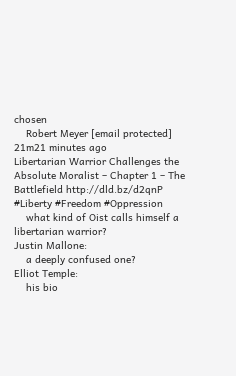chosen
    Robert Meyer [email protected] 21m21 minutes ago
Libertarian Warrior Challenges the Absolute Moralist – Chapter 1 – The Battlefield http://dld.bz/d2qnP #Liberty #Freedom #Oppression
    what kind of Oist calls himself a libertarian warrior?
Justin Mallone:
    a deeply confused one?
Elliot Temple:
    his bio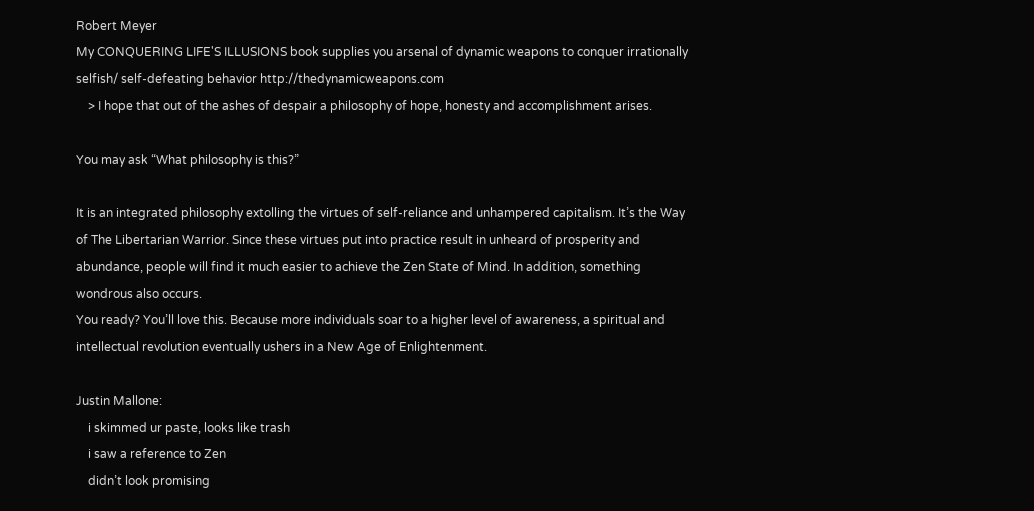Robert Meyer
My CONQUERING LIFE'S ILLUSIONS book supplies you arsenal of dynamic weapons to conquer irrationally selfish/ self-defeating behavior http://thedynamicweapons.com
    > I hope that out of the ashes of despair a philosophy of hope, honesty and accomplishment arises.

You may ask “What philosophy is this?”

It is an integrated philosophy extolling the virtues of self-reliance and unhampered capitalism. It’s the Way of The Libertarian Warrior. Since these virtues put into practice result in unheard of prosperity and abundance, people will find it much easier to achieve the Zen State of Mind. In addition, something wondrous also occurs.
You ready? You’ll love this. Because more individuals soar to a higher level of awareness, a spiritual and intellectual revolution eventually ushers in a New Age of Enlightenment.

Justin Mallone:
    i skimmed ur paste, looks like trash
    i saw a reference to Zen
    didn’t look promising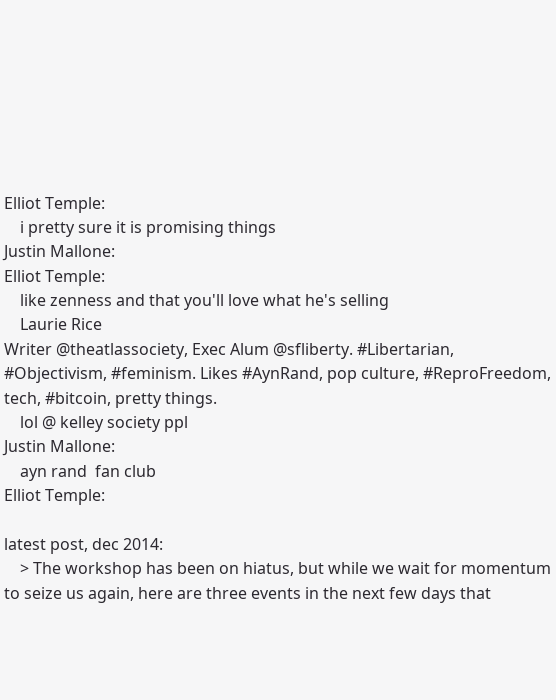Elliot Temple:
    i pretty sure it is promising things
Justin Mallone:
Elliot Temple:
    like zenness and that you'll love what he's selling
    Laurie Rice
Writer @theatlassociety, Exec Alum @sfliberty. #Libertarian, #Objectivism, #feminism. Likes #AynRand, pop culture, #ReproFreedom, tech, #bitcoin, pretty things.
    lol @ kelley society ppl
Justin Mallone:
    ayn rand  fan club
Elliot Temple:

latest post, dec 2014:
    > The workshop has been on hiatus, but while we wait for momentum to seize us again, here are three events in the next few days that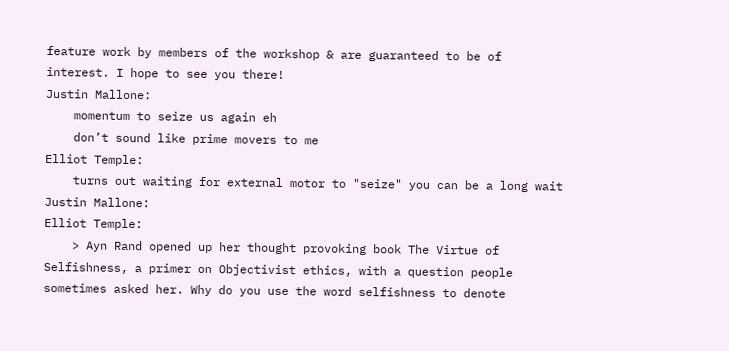feature work by members of the workshop & are guaranteed to be of interest. I hope to see you there!
Justin Mallone:
    momentum to seize us again eh
    don’t sound like prime movers to me
Elliot Temple:
    turns out waiting for external motor to "seize" you can be a long wait
Justin Mallone:
Elliot Temple:
    > Ayn Rand opened up her thought provoking book The Virtue of Selfishness, a primer on Objectivist ethics, with a question people sometimes asked her. Why do you use the word selfishness to denote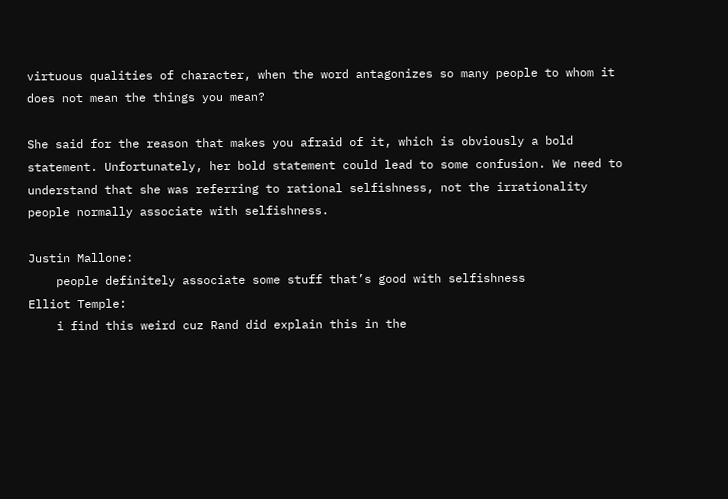virtuous qualities of character, when the word antagonizes so many people to whom it does not mean the things you mean?

She said for the reason that makes you afraid of it, which is obviously a bold statement. Unfortunately, her bold statement could lead to some confusion. We need to understand that she was referring to rational selfishness, not the irrationality people normally associate with selfishness.

Justin Mallone:
    people definitely associate some stuff that’s good with selfishness
Elliot Temple:
    i find this weird cuz Rand did explain this in the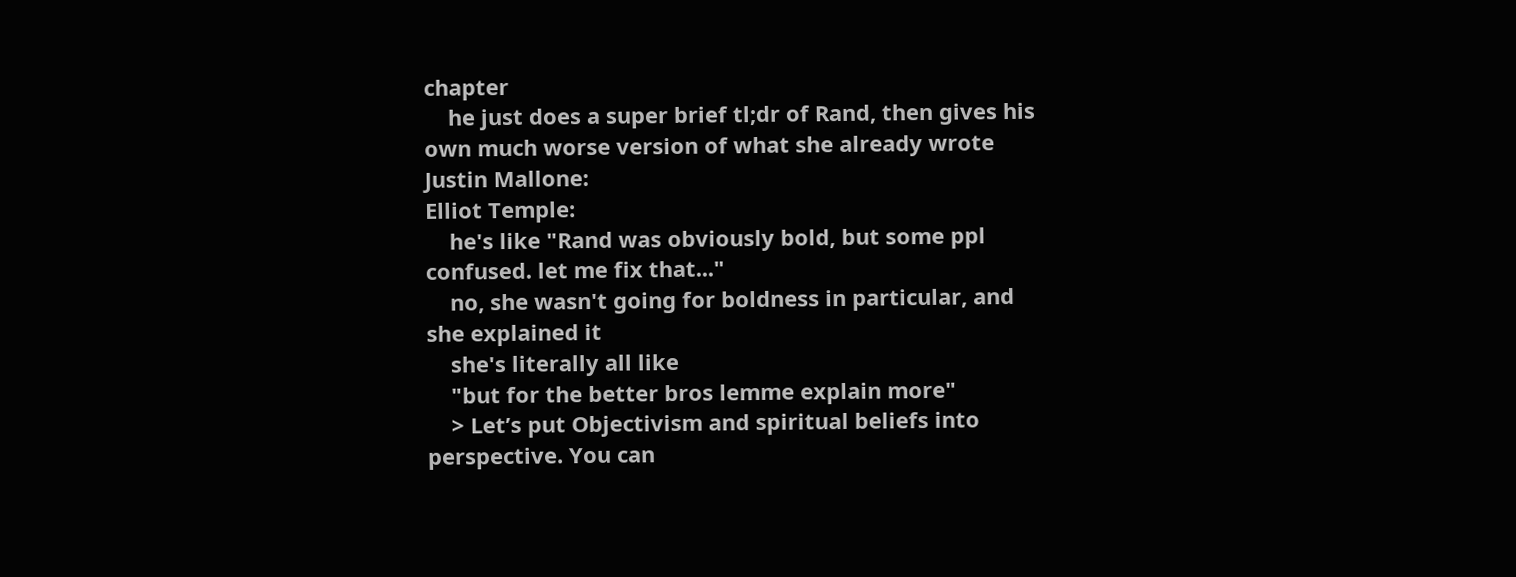chapter
    he just does a super brief tl;dr of Rand, then gives his own much worse version of what she already wrote
Justin Mallone:
Elliot Temple:
    he's like "Rand was obviously bold, but some ppl confused. let me fix that..."
    no, she wasn't going for boldness in particular, and she explained it
    she's literally all like
    "but for the better bros lemme explain more"
    > Let’s put Objectivism and spiritual beliefs into perspective. You can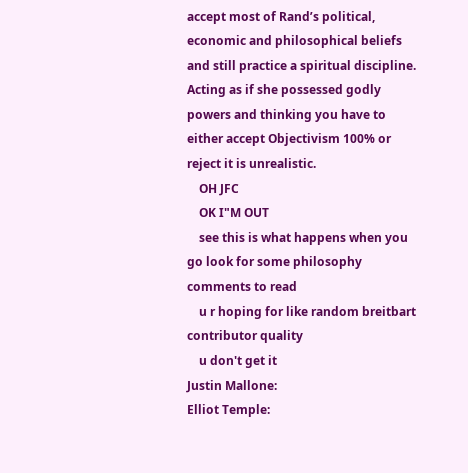accept most of Rand’s political, economic and philosophical beliefs and still practice a spiritual discipline. Acting as if she possessed godly powers and thinking you have to either accept Objectivism 100% or reject it is unrealistic.
    OH JFC
    OK I"M OUT
    see this is what happens when you go look for some philosophy comments to read
    u r hoping for like random breitbart contributor quality
    u don't get it
Justin Mallone:
Elliot Temple: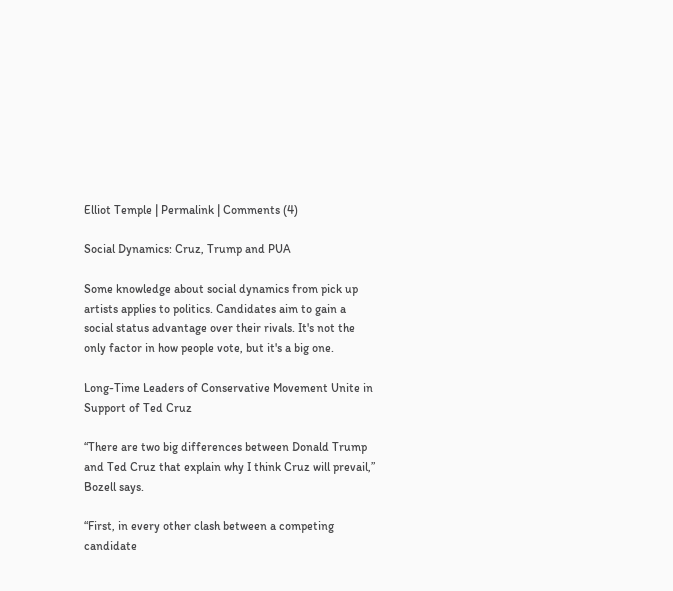Elliot Temple | Permalink | Comments (4)

Social Dynamics: Cruz, Trump and PUA

Some knowledge about social dynamics from pick up artists applies to politics. Candidates aim to gain a social status advantage over their rivals. It's not the only factor in how people vote, but it's a big one.

Long-Time Leaders of Conservative Movement Unite in Support of Ted Cruz

“There are two big differences between Donald Trump and Ted Cruz that explain why I think Cruz will prevail,” Bozell says.

“First, in every other clash between a competing candidate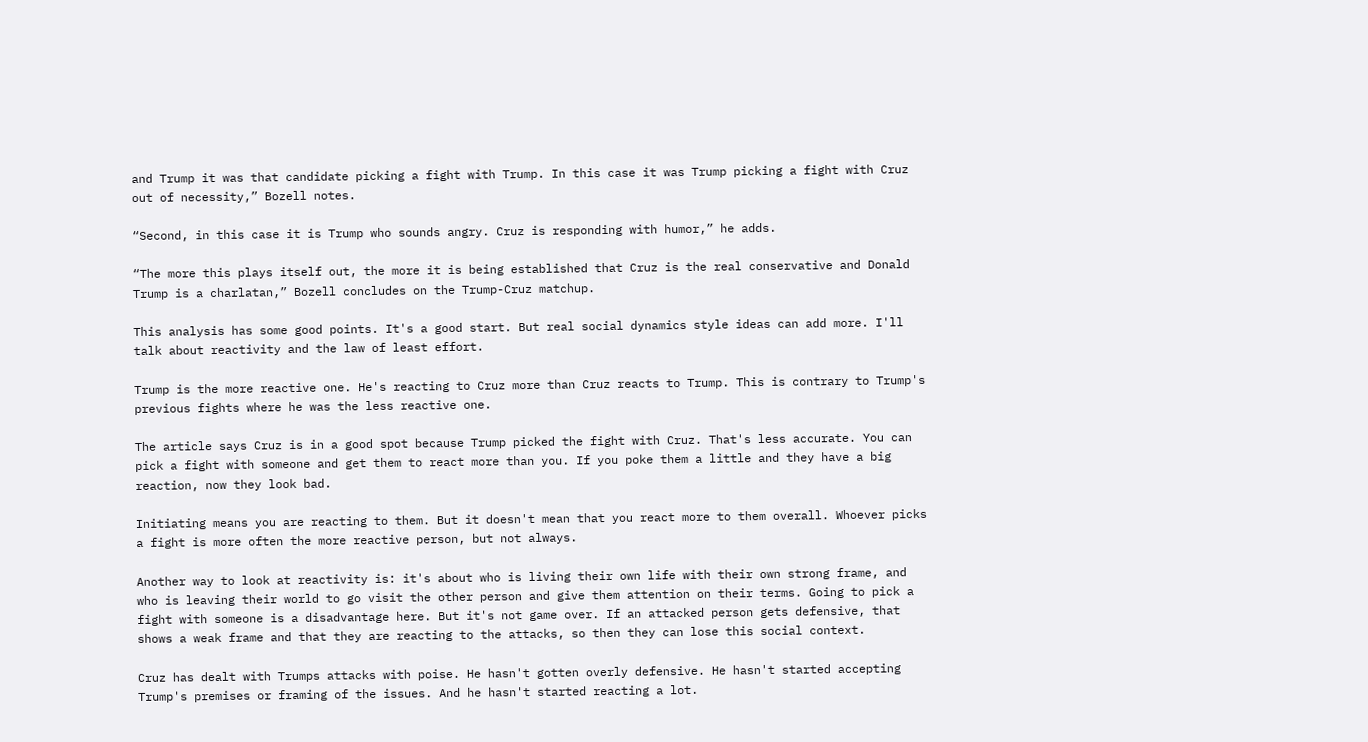and Trump it was that candidate picking a fight with Trump. In this case it was Trump picking a fight with Cruz out of necessity,” Bozell notes.

“Second, in this case it is Trump who sounds angry. Cruz is responding with humor,” he adds.

“The more this plays itself out, the more it is being established that Cruz is the real conservative and Donald Trump is a charlatan,” Bozell concludes on the Trump-Cruz matchup.

This analysis has some good points. It's a good start. But real social dynamics style ideas can add more. I'll talk about reactivity and the law of least effort.

Trump is the more reactive one. He's reacting to Cruz more than Cruz reacts to Trump. This is contrary to Trump's previous fights where he was the less reactive one.

The article says Cruz is in a good spot because Trump picked the fight with Cruz. That's less accurate. You can pick a fight with someone and get them to react more than you. If you poke them a little and they have a big reaction, now they look bad.

Initiating means you are reacting to them. But it doesn't mean that you react more to them overall. Whoever picks a fight is more often the more reactive person, but not always.

Another way to look at reactivity is: it's about who is living their own life with their own strong frame, and who is leaving their world to go visit the other person and give them attention on their terms. Going to pick a fight with someone is a disadvantage here. But it's not game over. If an attacked person gets defensive, that shows a weak frame and that they are reacting to the attacks, so then they can lose this social context.

Cruz has dealt with Trumps attacks with poise. He hasn't gotten overly defensive. He hasn't started accepting Trump's premises or framing of the issues. And he hasn't started reacting a lot.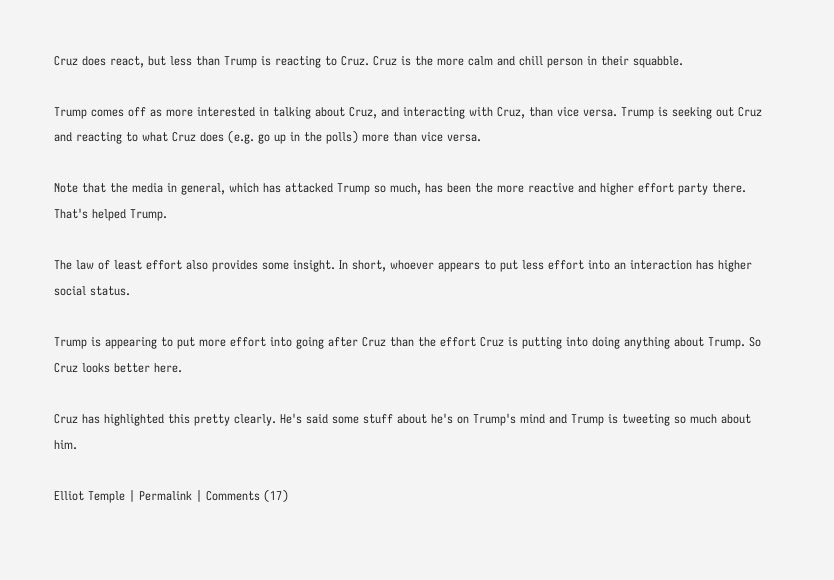Cruz does react, but less than Trump is reacting to Cruz. Cruz is the more calm and chill person in their squabble.

Trump comes off as more interested in talking about Cruz, and interacting with Cruz, than vice versa. Trump is seeking out Cruz and reacting to what Cruz does (e.g. go up in the polls) more than vice versa.

Note that the media in general, which has attacked Trump so much, has been the more reactive and higher effort party there. That's helped Trump.

The law of least effort also provides some insight. In short, whoever appears to put less effort into an interaction has higher social status.

Trump is appearing to put more effort into going after Cruz than the effort Cruz is putting into doing anything about Trump. So Cruz looks better here.

Cruz has highlighted this pretty clearly. He's said some stuff about he's on Trump's mind and Trump is tweeting so much about him.

Elliot Temple | Permalink | Comments (17)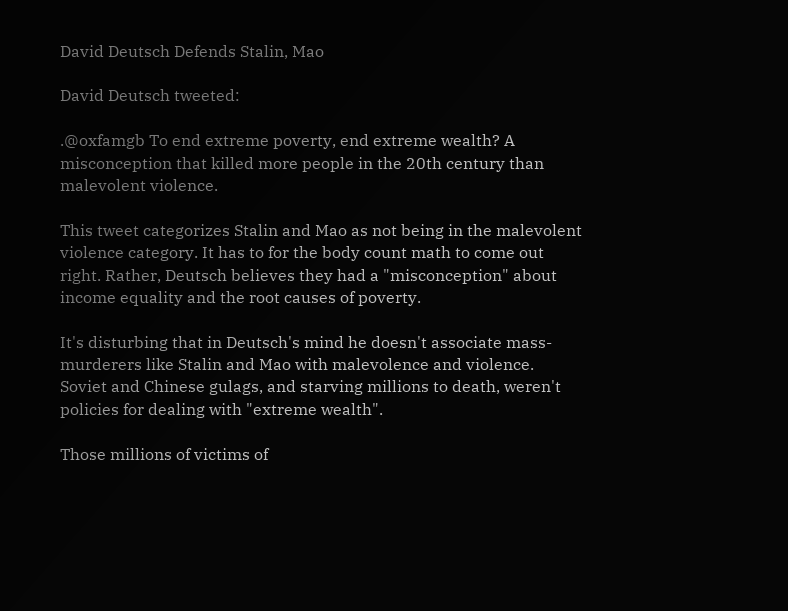David Deutsch Defends Stalin, Mao

David Deutsch tweeted:

.@oxfamgb To end extreme poverty, end extreme wealth? A misconception that killed more people in the 20th century than malevolent violence.

This tweet categorizes Stalin and Mao as not being in the malevolent violence category. It has to for the body count math to come out right. Rather, Deutsch believes they had a "misconception" about income equality and the root causes of poverty.

It's disturbing that in Deutsch's mind he doesn't associate mass-murderers like Stalin and Mao with malevolence and violence. Soviet and Chinese gulags, and starving millions to death, weren't policies for dealing with "extreme wealth".

Those millions of victims of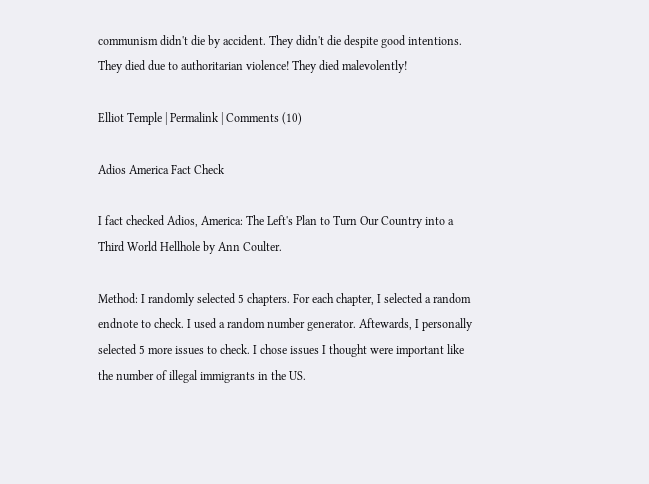communism didn't die by accident. They didn't die despite good intentions. They died due to authoritarian violence! They died malevolently!

Elliot Temple | Permalink | Comments (10)

Adios America Fact Check

I fact checked Adios, America: The Left's Plan to Turn Our Country into a Third World Hellhole by Ann Coulter.

Method: I randomly selected 5 chapters. For each chapter, I selected a random endnote to check. I used a random number generator. Aftewards, I personally selected 5 more issues to check. I chose issues I thought were important like the number of illegal immigrants in the US.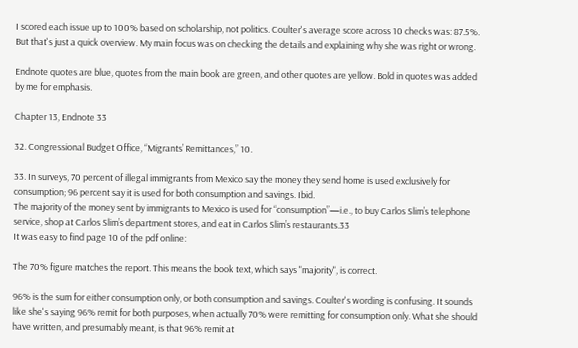I scored each issue up to 100% based on scholarship, not politics. Coulter's average score across 10 checks was: 87.5%. But that's just a quick overview. My main focus was on checking the details and explaining why she was right or wrong.

Endnote quotes are blue, quotes from the main book are green, and other quotes are yellow. Bold in quotes was added by me for emphasis.

Chapter 13, Endnote 33

32. Congressional Budget Office, “Migrants’ Remittances,” 10.

33. In surveys, 70 percent of illegal immigrants from Mexico say the money they send home is used exclusively for consumption; 96 percent say it is used for both consumption and savings. Ibid.
The majority of the money sent by immigrants to Mexico is used for “consumption”—i.e., to buy Carlos Slim’s telephone service, shop at Carlos Slim’s department stores, and eat in Carlos Slim’s restaurants.33
It was easy to find page 10 of the pdf online:

The 70% figure matches the report. This means the book text, which says "majority", is correct.

96% is the sum for either consumption only, or both consumption and savings. Coulter's wording is confusing. It sounds like she's saying 96% remit for both purposes, when actually 70% were remitting for consumption only. What she should have written, and presumably meant, is that 96% remit at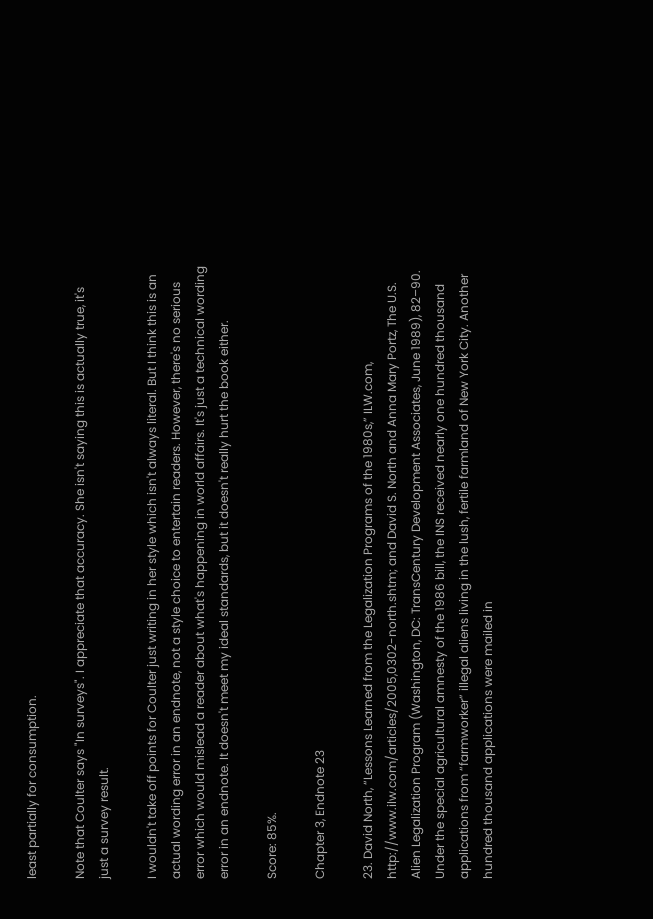least partially for consumption.

Note that Coulter says "In surveys". I appreciate that accuracy. She isn't saying this is actually true, it's just a survey result.

I wouldn't take off points for Coulter just writing in her style which isn't always literal. But I think this is an actual wording error in an endnote, not a style choice to entertain readers. However, there's no serious error which would mislead a reader about what's happening in world affairs. It's just a technical wording error in an endnote. It doesn't meet my ideal standards, but it doesn't really hurt the book either.

Score: 85%.

Chapter 3, Endnote 23

23. David North, “Lessons Learned from the Legalization Programs of the 1980s,” ILW.com, http://www.ilw.com/articles/2005,0302-north.shtm; and David S. North and Anna Mary Portz, The U.S. Alien Legalization Program (Washington, DC: TransCentury Development Associates, June 1989), 82–90.
Under the special agricultural amnesty of the 1986 bill, the INS received nearly one hundred thousand applications from “farmworker” illegal aliens living in the lush, fertile farmland of New York City. Another hundred thousand applications were mailed in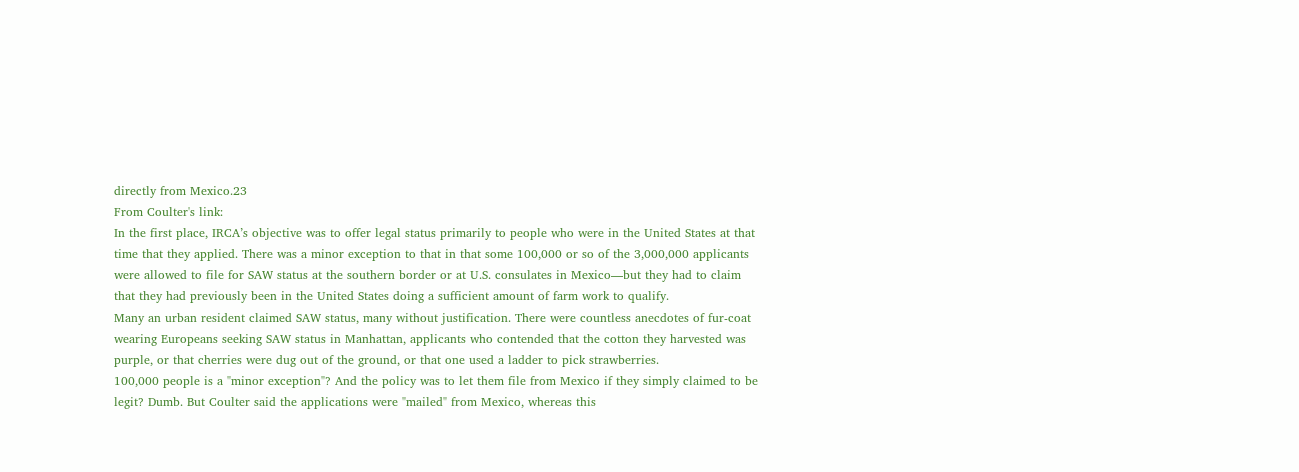directly from Mexico.23
From Coulter's link:
In the first place, IRCA’s objective was to offer legal status primarily to people who were in the United States at that time that they applied. There was a minor exception to that in that some 100,000 or so of the 3,000,000 applicants were allowed to file for SAW status at the southern border or at U.S. consulates in Mexico—but they had to claim that they had previously been in the United States doing a sufficient amount of farm work to qualify.
Many an urban resident claimed SAW status, many without justification. There were countless anecdotes of fur-coat wearing Europeans seeking SAW status in Manhattan, applicants who contended that the cotton they harvested was purple, or that cherries were dug out of the ground, or that one used a ladder to pick strawberries.
100,000 people is a "minor exception"? And the policy was to let them file from Mexico if they simply claimed to be legit? Dumb. But Coulter said the applications were "mailed" from Mexico, whereas this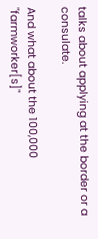talks about applying at the border or a consulate.

And what about the 100,000 "farmworker[s]"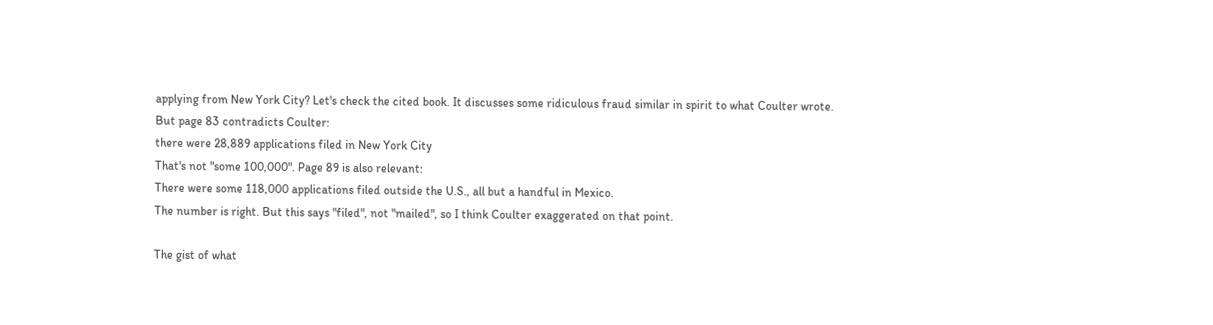applying from New York City? Let's check the cited book. It discusses some ridiculous fraud similar in spirit to what Coulter wrote. But page 83 contradicts Coulter:
there were 28,889 applications filed in New York City
That's not "some 100,000". Page 89 is also relevant:
There were some 118,000 applications filed outside the U.S., all but a handful in Mexico.
The number is right. But this says "filed", not "mailed", so I think Coulter exaggerated on that point.

The gist of what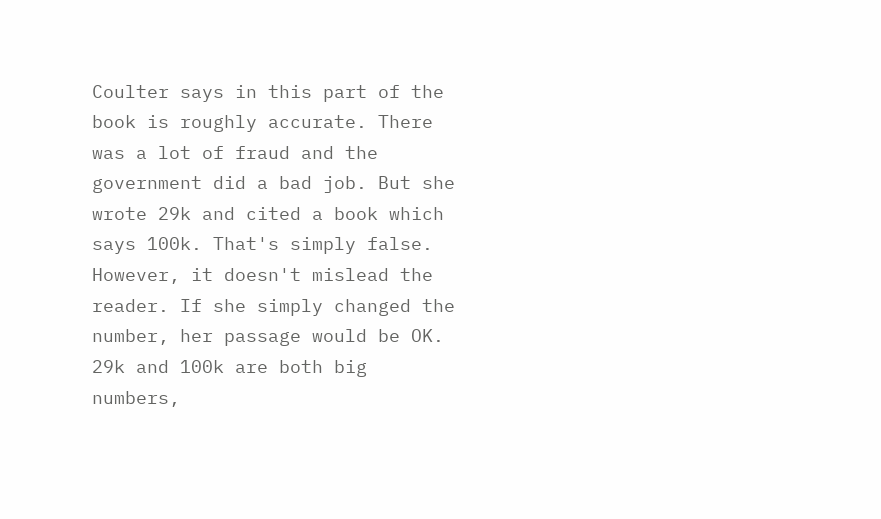Coulter says in this part of the book is roughly accurate. There was a lot of fraud and the government did a bad job. But she wrote 29k and cited a book which says 100k. That's simply false. However, it doesn't mislead the reader. If she simply changed the number, her passage would be OK. 29k and 100k are both big numbers,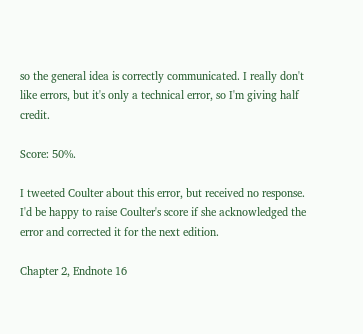so the general idea is correctly communicated. I really don't like errors, but it's only a technical error, so I'm giving half credit.

Score: 50%.

I tweeted Coulter about this error, but received no response. I'd be happy to raise Coulter's score if she acknowledged the error and corrected it for the next edition.

Chapter 2, Endnote 16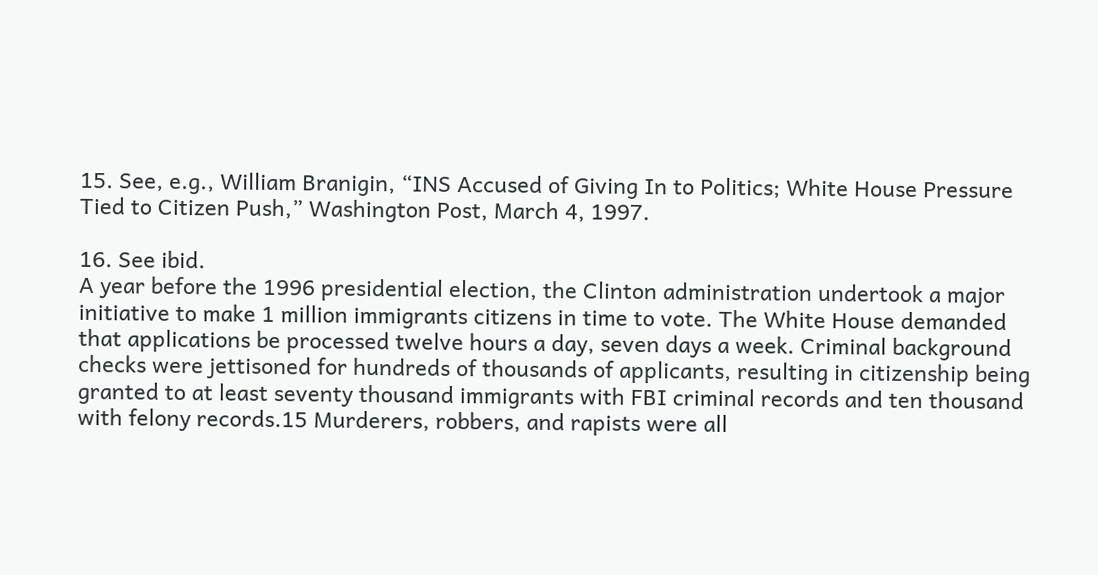15. See, e.g., William Branigin, “INS Accused of Giving In to Politics; White House Pressure Tied to Citizen Push,” Washington Post, March 4, 1997.

16. See ibid.
A year before the 1996 presidential election, the Clinton administration undertook a major initiative to make 1 million immigrants citizens in time to vote. The White House demanded that applications be processed twelve hours a day, seven days a week. Criminal background checks were jettisoned for hundreds of thousands of applicants, resulting in citizenship being granted to at least seventy thousand immigrants with FBI criminal records and ten thousand with felony records.15 Murderers, robbers, and rapists were all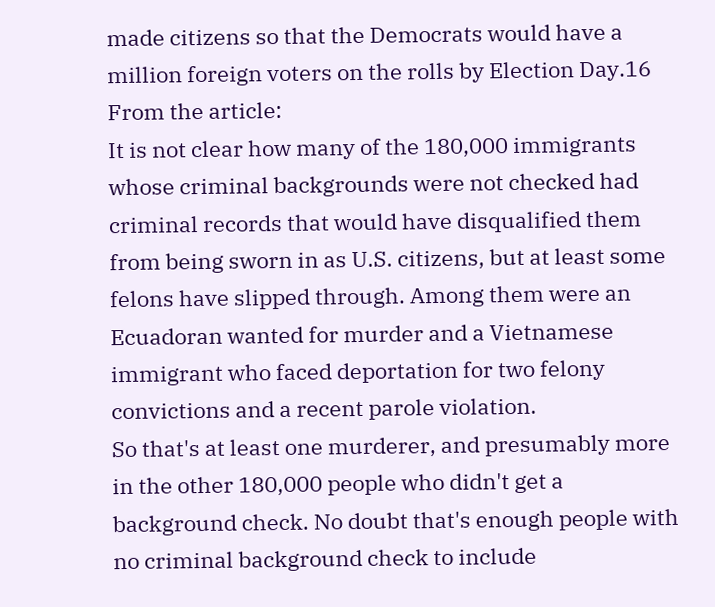made citizens so that the Democrats would have a million foreign voters on the rolls by Election Day.16
From the article:
It is not clear how many of the 180,000 immigrants whose criminal backgrounds were not checked had criminal records that would have disqualified them from being sworn in as U.S. citizens, but at least some felons have slipped through. Among them were an Ecuadoran wanted for murder and a Vietnamese immigrant who faced deportation for two felony convictions and a recent parole violation.
So that's at least one murderer, and presumably more in the other 180,000 people who didn't get a background check. No doubt that's enough people with no criminal background check to include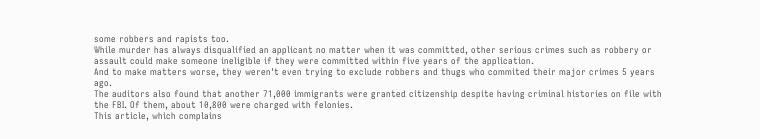some robbers and rapists too.
While murder has always disqualified an applicant no matter when it was committed, other serious crimes such as robbery or assault could make someone ineligible if they were committed within five years of the application.
And to make matters worse, they weren't even trying to exclude robbers and thugs who commited their major crimes 5 years ago.
The auditors also found that another 71,000 immigrants were granted citizenship despite having criminal histories on file with the FBI. Of them, about 10,800 were charged with felonies.
This article, which complains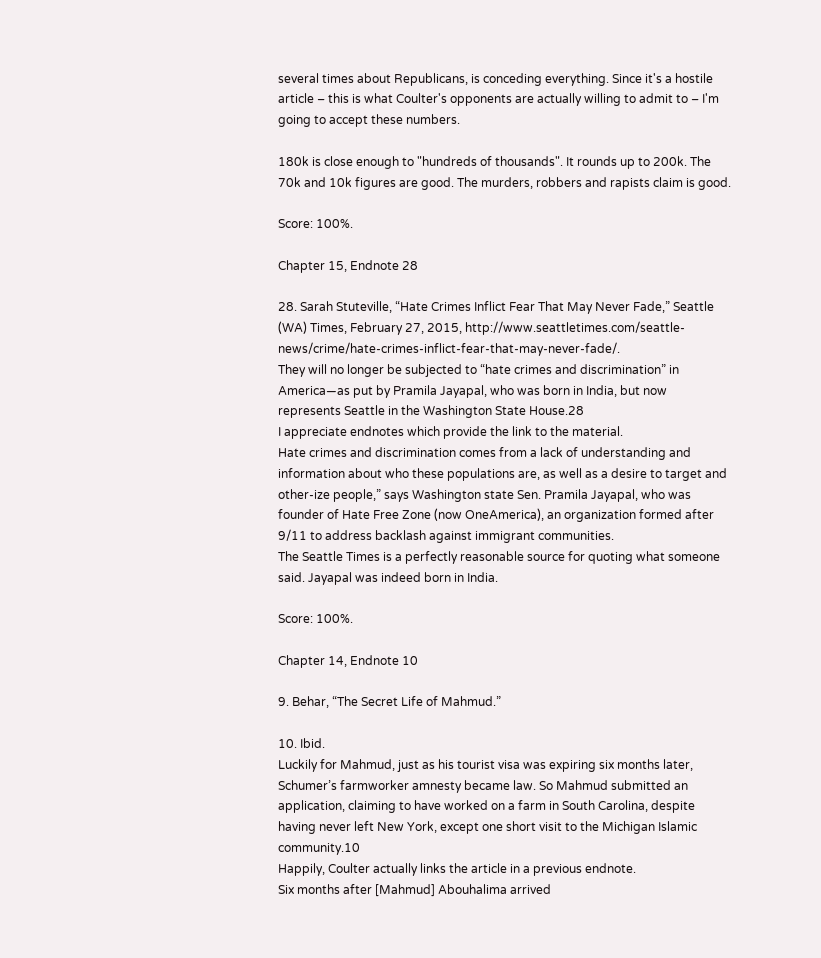several times about Republicans, is conceding everything. Since it's a hostile article – this is what Coulter's opponents are actually willing to admit to – I'm going to accept these numbers.

180k is close enough to "hundreds of thousands". It rounds up to 200k. The 70k and 10k figures are good. The murders, robbers and rapists claim is good.

Score: 100%.

Chapter 15, Endnote 28

28. Sarah Stuteville, “Hate Crimes Inflict Fear That May Never Fade,” Seattle (WA) Times, February 27, 2015, http://www.seattletimes.com/seattle-news/crime/hate-crimes-inflict-fear-that-may-never-fade/.
They will no longer be subjected to “hate crimes and discrimination” in America—as put by Pramila Jayapal, who was born in India, but now represents Seattle in the Washington State House.28
I appreciate endnotes which provide the link to the material.
Hate crimes and discrimination comes from a lack of understanding and information about who these populations are, as well as a desire to target and other-ize people,” says Washington state Sen. Pramila Jayapal, who was founder of Hate Free Zone (now OneAmerica), an organization formed after 9/11 to address backlash against immigrant communities.
The Seattle Times is a perfectly reasonable source for quoting what someone said. Jayapal was indeed born in India.

Score: 100%.

Chapter 14, Endnote 10

9. Behar, “The Secret Life of Mahmud.”

10. Ibid.
Luckily for Mahmud, just as his tourist visa was expiring six months later, Schumer’s farmworker amnesty became law. So Mahmud submitted an application, claiming to have worked on a farm in South Carolina, despite having never left New York, except one short visit to the Michigan Islamic community.10
Happily, Coulter actually links the article in a previous endnote.
Six months after [Mahmud] Abouhalima arrived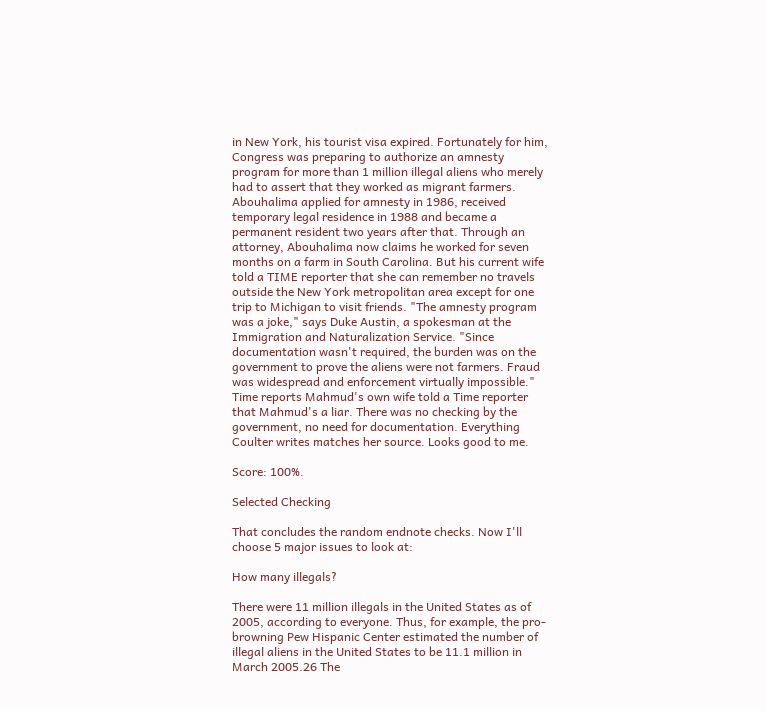in New York, his tourist visa expired. Fortunately for him, Congress was preparing to authorize an amnesty program for more than 1 million illegal aliens who merely had to assert that they worked as migrant farmers. Abouhalima applied for amnesty in 1986, received temporary legal residence in 1988 and became a permanent resident two years after that. Through an attorney, Abouhalima now claims he worked for seven months on a farm in South Carolina. But his current wife told a TIME reporter that she can remember no travels outside the New York metropolitan area except for one trip to Michigan to visit friends. "The amnesty program was a joke," says Duke Austin, a spokesman at the Immigration and Naturalization Service. "Since documentation wasn't required, the burden was on the government to prove the aliens were not farmers. Fraud was widespread and enforcement virtually impossible."
Time reports Mahmud's own wife told a Time reporter that Mahmud's a liar. There was no checking by the government, no need for documentation. Everything Coulter writes matches her source. Looks good to me.

Score: 100%.

Selected Checking

That concludes the random endnote checks. Now I'll choose 5 major issues to look at:

How many illegals?

There were 11 million illegals in the United States as of 2005, according to everyone. Thus, for example, the pro-browning Pew Hispanic Center estimated the number of illegal aliens in the United States to be 11.1 million in March 2005.26 The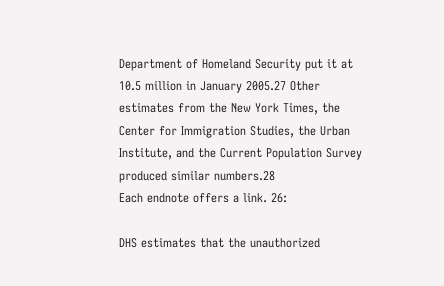Department of Homeland Security put it at 10.5 million in January 2005.27 Other estimates from the New York Times, the Center for Immigration Studies, the Urban Institute, and the Current Population Survey produced similar numbers.28
Each endnote offers a link. 26:

DHS estimates that the unauthorized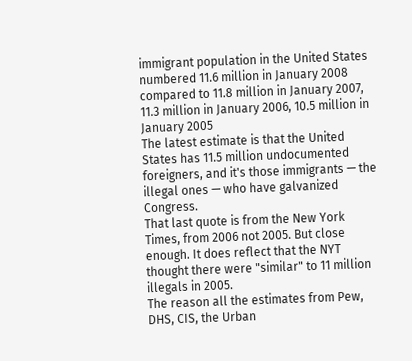immigrant population in the United States numbered 11.6 million in January 2008 compared to 11.8 million in January 2007, 11.3 million in January 2006, 10.5 million in January 2005
The latest estimate is that the United States has 11.5 million undocumented foreigners, and it's those immigrants — the illegal ones — who have galvanized Congress.
That last quote is from the New York Times, from 2006 not 2005. But close enough. It does reflect that the NYT thought there were "similar" to 11 million illegals in 2005.
The reason all the estimates from Pew, DHS, CIS, the Urban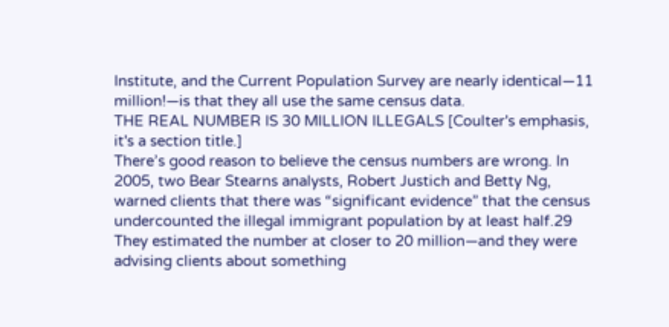Institute, and the Current Population Survey are nearly identical—11 million!—is that they all use the same census data.
THE REAL NUMBER IS 30 MILLION ILLEGALS [Coulter's emphasis, it's a section title.]
There’s good reason to believe the census numbers are wrong. In 2005, two Bear Stearns analysts, Robert Justich and Betty Ng, warned clients that there was “significant evidence” that the census undercounted the illegal immigrant population by at least half.29 They estimated the number at closer to 20 million—and they were advising clients about something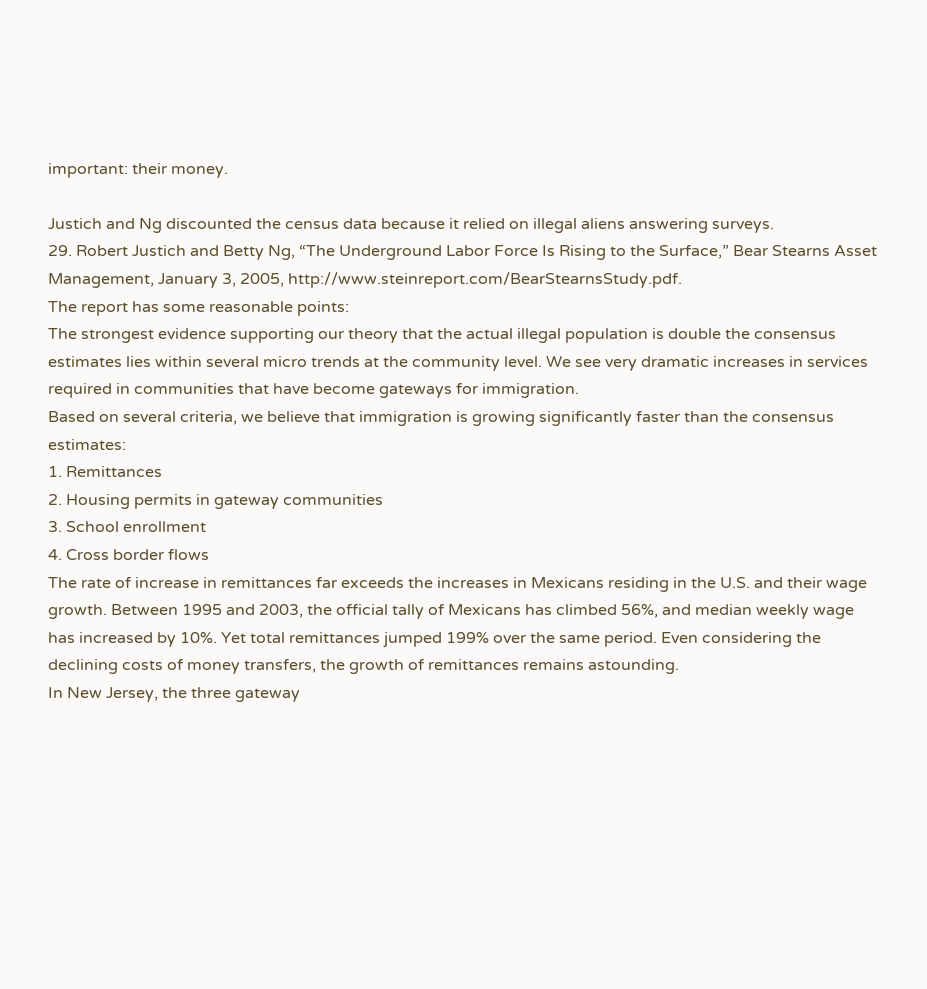important: their money.

Justich and Ng discounted the census data because it relied on illegal aliens answering surveys.
29. Robert Justich and Betty Ng, “The Underground Labor Force Is Rising to the Surface,” Bear Stearns Asset Management, January 3, 2005, http://www.steinreport.com/BearStearnsStudy.pdf.
The report has some reasonable points:
The strongest evidence supporting our theory that the actual illegal population is double the consensus estimates lies within several micro trends at the community level. We see very dramatic increases in services required in communities that have become gateways for immigration.
Based on several criteria, we believe that immigration is growing significantly faster than the consensus estimates:
1. Remittances
2. Housing permits in gateway communities
3. School enrollment
4. Cross border flows
The rate of increase in remittances far exceeds the increases in Mexicans residing in the U.S. and their wage growth. Between 1995 and 2003, the official tally of Mexicans has climbed 56%, and median weekly wage has increased by 10%. Yet total remittances jumped 199% over the same period. Even considering the declining costs of money transfers, the growth of remittances remains astounding.
In New Jersey, the three gateway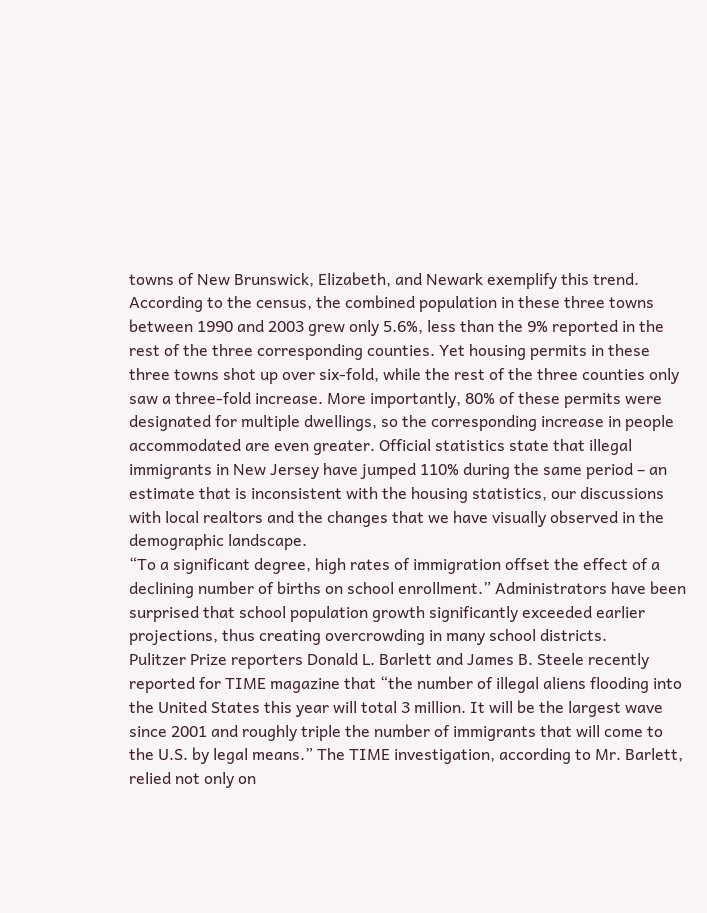towns of New Brunswick, Elizabeth, and Newark exemplify this trend. According to the census, the combined population in these three towns between 1990 and 2003 grew only 5.6%, less than the 9% reported in the rest of the three corresponding counties. Yet housing permits in these three towns shot up over six-fold, while the rest of the three counties only saw a three-fold increase. More importantly, 80% of these permits were designated for multiple dwellings, so the corresponding increase in people accommodated are even greater. Official statistics state that illegal immigrants in New Jersey have jumped 110% during the same period – an estimate that is inconsistent with the housing statistics, our discussions with local realtors and the changes that we have visually observed in the demographic landscape.
“To a significant degree, high rates of immigration offset the effect of a declining number of births on school enrollment.” Administrators have been surprised that school population growth significantly exceeded earlier projections, thus creating overcrowding in many school districts.
Pulitzer Prize reporters Donald L. Barlett and James B. Steele recently reported for TIME magazine that “the number of illegal aliens flooding into the United States this year will total 3 million. It will be the largest wave since 2001 and roughly triple the number of immigrants that will come to the U.S. by legal means.” The TIME investigation, according to Mr. Barlett, relied not only on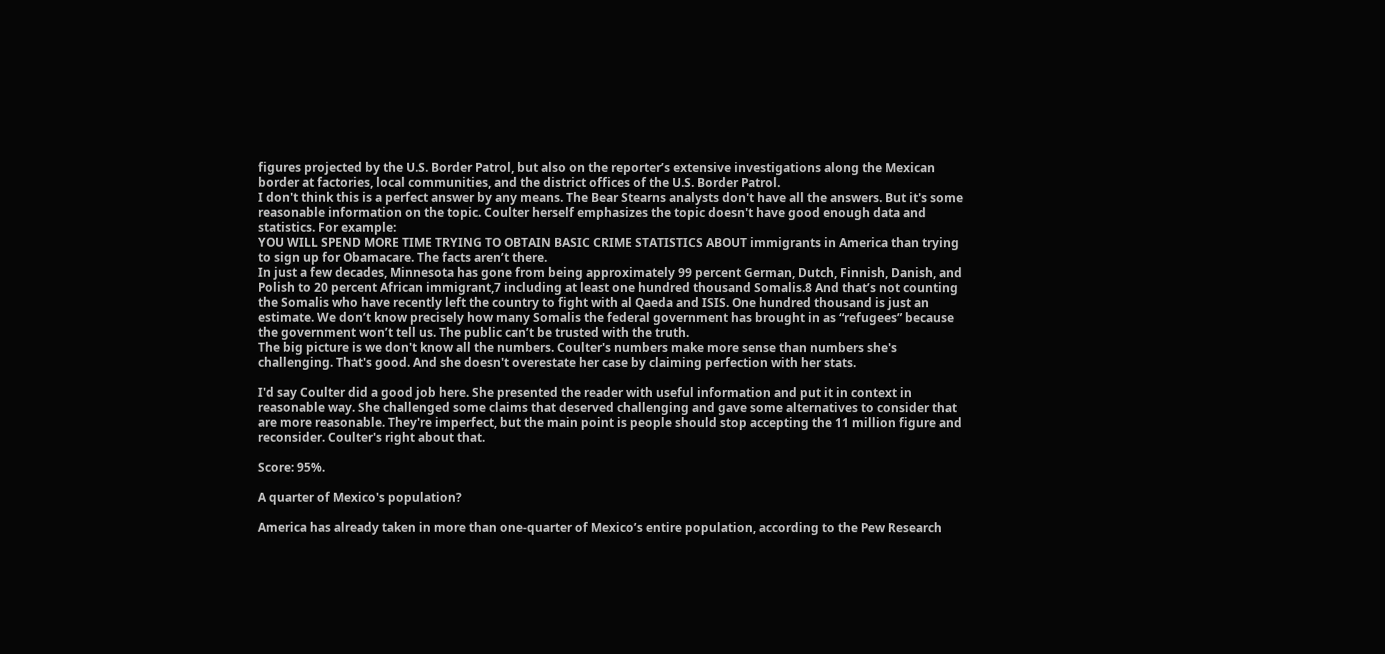figures projected by the U.S. Border Patrol, but also on the reporter’s extensive investigations along the Mexican border at factories, local communities, and the district offices of the U.S. Border Patrol.
I don't think this is a perfect answer by any means. The Bear Stearns analysts don't have all the answers. But it's some reasonable information on the topic. Coulter herself emphasizes the topic doesn't have good enough data and statistics. For example:
YOU WILL SPEND MORE TIME TRYING TO OBTAIN BASIC CRIME STATISTICS ABOUT immigrants in America than trying to sign up for Obamacare. The facts aren’t there.
In just a few decades, Minnesota has gone from being approximately 99 percent German, Dutch, Finnish, Danish, and Polish to 20 percent African immigrant,7 including at least one hundred thousand Somalis.8 And that’s not counting the Somalis who have recently left the country to fight with al Qaeda and ISIS. One hundred thousand is just an estimate. We don’t know precisely how many Somalis the federal government has brought in as “refugees” because the government won’t tell us. The public can’t be trusted with the truth.
The big picture is we don't know all the numbers. Coulter's numbers make more sense than numbers she's challenging. That's good. And she doesn't overestate her case by claiming perfection with her stats.

I'd say Coulter did a good job here. She presented the reader with useful information and put it in context in reasonable way. She challenged some claims that deserved challenging and gave some alternatives to consider that are more reasonable. They're imperfect, but the main point is people should stop accepting the 11 million figure and reconsider. Coulter's right about that.

Score: 95%.

A quarter of Mexico's population?

America has already taken in more than one-quarter of Mexico’s entire population, according to the Pew Research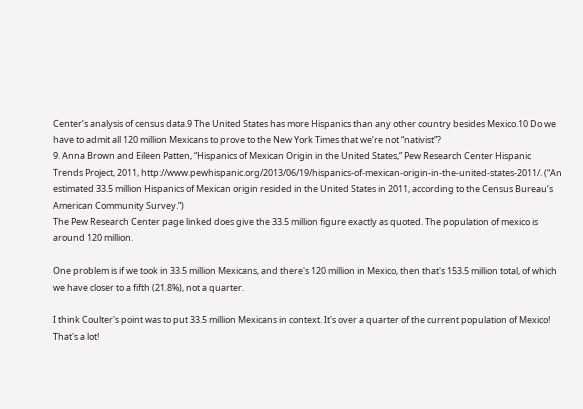Center’s analysis of census data.9 The United States has more Hispanics than any other country besides Mexico.10 Do we have to admit all 120 million Mexicans to prove to the New York Times that we’re not “nativist”?
9. Anna Brown and Eileen Patten, “Hispanics of Mexican Origin in the United States,” Pew Research Center Hispanic Trends Project, 2011, http://www.pewhispanic.org/2013/06/19/hispanics-of-mexican-origin-in-the-united-states-2011/. (“An estimated 33.5 million Hispanics of Mexican origin resided in the United States in 2011, according to the Census Bureau’s American Community Survey.”)
The Pew Research Center page linked does give the 33.5 million figure exactly as quoted. The population of mexico is around 120 million.

One problem is if we took in 33.5 million Mexicans, and there's 120 million in Mexico, then that's 153.5 million total, of which we have closer to a fifth (21.8%), not a quarter.

I think Coulter's point was to put 33.5 million Mexicans in context. It's over a quarter of the current population of Mexico! That's a lot!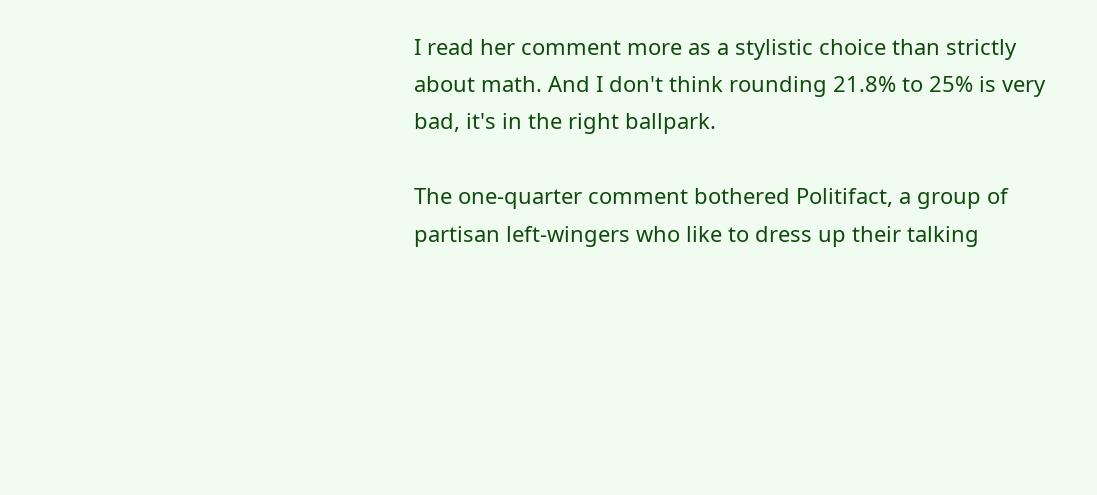I read her comment more as a stylistic choice than strictly about math. And I don't think rounding 21.8% to 25% is very bad, it's in the right ballpark.

The one-quarter comment bothered Politifact, a group of partisan left-wingers who like to dress up their talking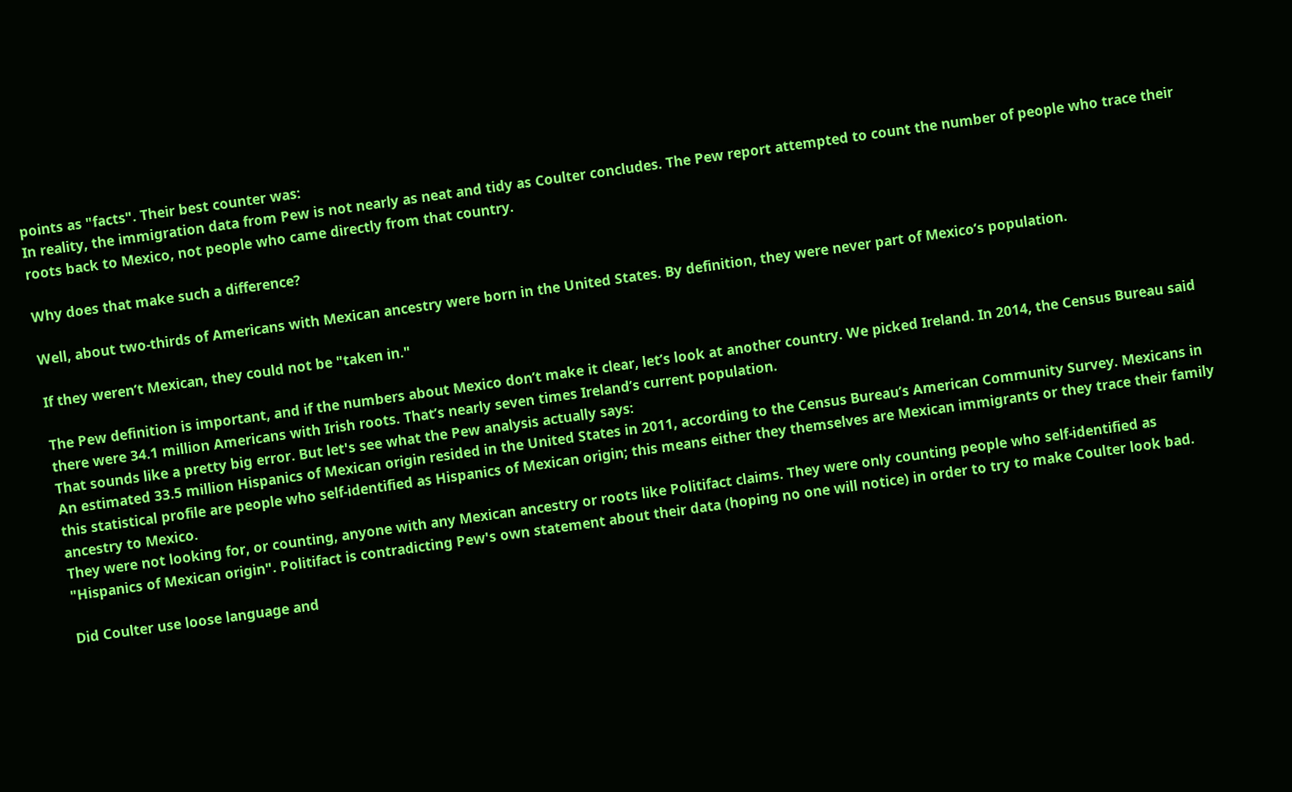points as "facts". Their best counter was:
In reality, the immigration data from Pew is not nearly as neat and tidy as Coulter concludes. The Pew report attempted to count the number of people who trace their roots back to Mexico, not people who came directly from that country.

Why does that make such a difference?

Well, about two-thirds of Americans with Mexican ancestry were born in the United States. By definition, they were never part of Mexico’s population.

If they weren’t Mexican, they could not be "taken in."

The Pew definition is important, and if the numbers about Mexico don’t make it clear, let’s look at another country. We picked Ireland. In 2014, the Census Bureau said there were 34.1 million Americans with Irish roots. That’s nearly seven times Ireland’s current population.
That sounds like a pretty big error. But let's see what the Pew analysis actually says:
An estimated 33.5 million Hispanics of Mexican origin resided in the United States in 2011, according to the Census Bureau’s American Community Survey. Mexicans in this statistical profile are people who self-identified as Hispanics of Mexican origin; this means either they themselves are Mexican immigrants or they trace their family ancestry to Mexico.
They were not looking for, or counting, anyone with any Mexican ancestry or roots like Politifact claims. They were only counting people who self-identified as "Hispanics of Mexican origin". Politifact is contradicting Pew's own statement about their data (hoping no one will notice) in order to try to make Coulter look bad.

Did Coulter use loose language and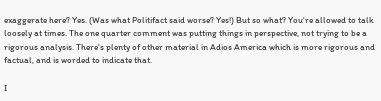exaggerate here? Yes. (Was what Politifact said worse? Yes!) But so what? You're allowed to talk loosely at times. The one quarter comment was putting things in perspective, not trying to be a rigorous analysis. There's plenty of other material in Adios America which is more rigorous and factual, and is worded to indicate that.

I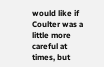would like if Coulter was a little more careful at times, but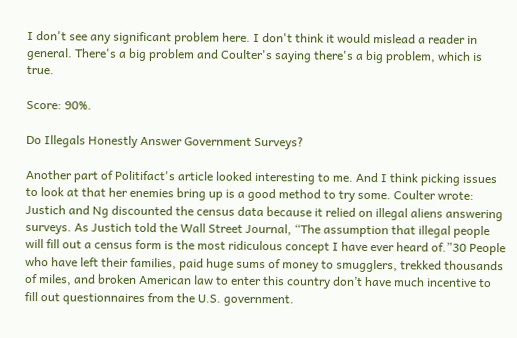I don't see any significant problem here. I don't think it would mislead a reader in general. There's a big problem and Coulter's saying there's a big problem, which is true.

Score: 90%.

Do Illegals Honestly Answer Government Surveys?

Another part of Politifact's article looked interesting to me. And I think picking issues to look at that her enemies bring up is a good method to try some. Coulter wrote:
Justich and Ng discounted the census data because it relied on illegal aliens answering surveys. As Justich told the Wall Street Journal, “The assumption that illegal people will fill out a census form is the most ridiculous concept I have ever heard of.”30 People who have left their families, paid huge sums of money to smugglers, trekked thousands of miles, and broken American law to enter this country don’t have much incentive to fill out questionnaires from the U.S. government.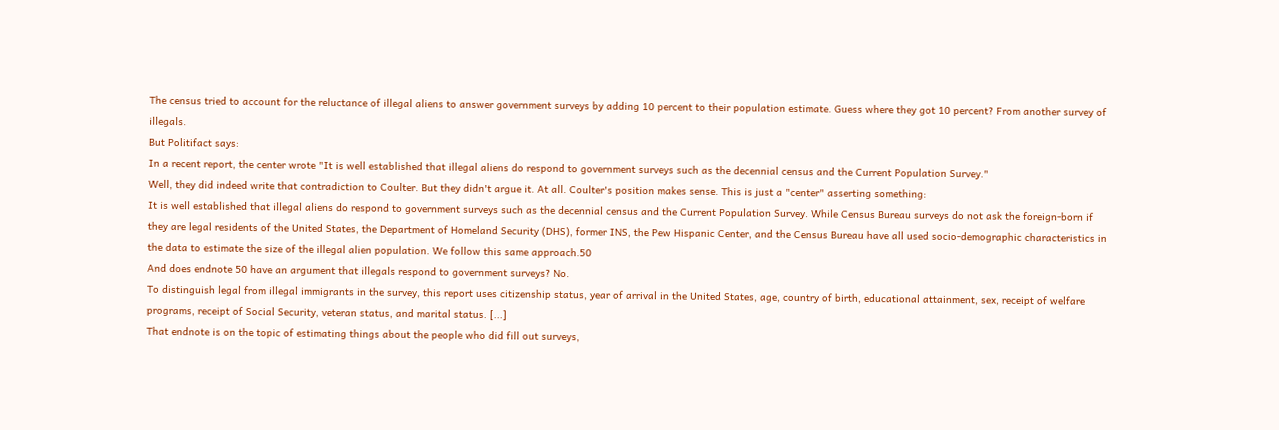The census tried to account for the reluctance of illegal aliens to answer government surveys by adding 10 percent to their population estimate. Guess where they got 10 percent? From another survey of illegals.
But Politifact says:
In a recent report, the center wrote "It is well established that illegal aliens do respond to government surveys such as the decennial census and the Current Population Survey."
Well, they did indeed write that contradiction to Coulter. But they didn't argue it. At all. Coulter's position makes sense. This is just a "center" asserting something:
It is well established that illegal aliens do respond to government surveys such as the decennial census and the Current Population Survey. While Census Bureau surveys do not ask the foreign-born if they are legal residents of the United States, the Department of Homeland Security (DHS), former INS, the Pew Hispanic Center, and the Census Bureau have all used socio-demographic characteristics in the data to estimate the size of the illegal alien population. We follow this same approach.50
And does endnote 50 have an argument that illegals respond to government surveys? No.
To distinguish legal from illegal immigrants in the survey, this report uses citizenship status, year of arrival in the United States, age, country of birth, educational attainment, sex, receipt of welfare programs, receipt of Social Security, veteran status, and marital status. [...]
That endnote is on the topic of estimating things about the people who did fill out surveys,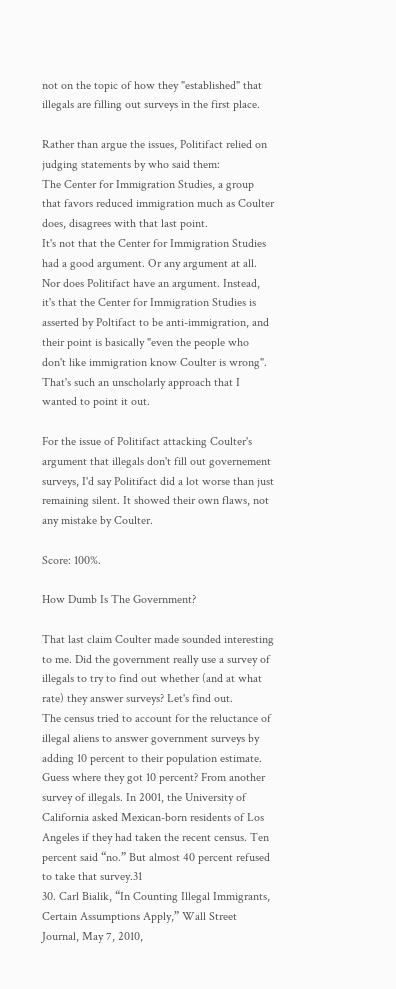not on the topic of how they "established" that illegals are filling out surveys in the first place.

Rather than argue the issues, Politifact relied on judging statements by who said them:
The Center for Immigration Studies, a group that favors reduced immigration much as Coulter does, disagrees with that last point.
It's not that the Center for Immigration Studies had a good argument. Or any argument at all. Nor does Politifact have an argument. Instead, it's that the Center for Immigration Studies is asserted by Poltifact to be anti-immigration, and their point is basically "even the people who don't like immigration know Coulter is wrong". That's such an unscholarly approach that I wanted to point it out.

For the issue of Politifact attacking Coulter's argument that illegals don't fill out governement surveys, I'd say Politifact did a lot worse than just remaining silent. It showed their own flaws, not any mistake by Coulter.

Score: 100%.

How Dumb Is The Government?

That last claim Coulter made sounded interesting to me. Did the government really use a survey of illegals to try to find out whether (and at what rate) they answer surveys? Let's find out.
The census tried to account for the reluctance of illegal aliens to answer government surveys by adding 10 percent to their population estimate. Guess where they got 10 percent? From another survey of illegals. In 2001, the University of California asked Mexican-born residents of Los Angeles if they had taken the recent census. Ten percent said “no.” But almost 40 percent refused to take that survey.31
30. Carl Bialik, “In Counting Illegal Immigrants, Certain Assumptions Apply,” Wall Street Journal, May 7, 2010,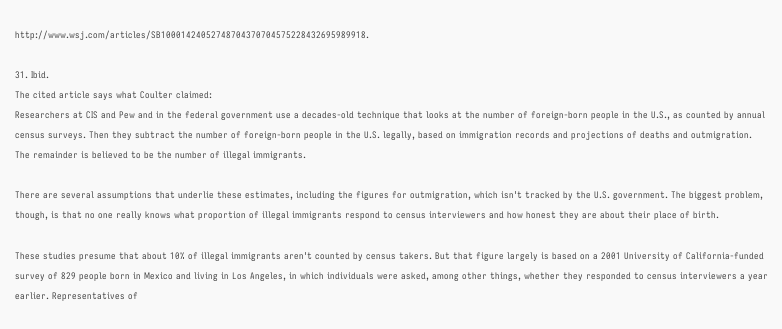http://www.wsj.com/articles/SB10001424052748704370704575228432695989918.

31. Ibid.
The cited article says what Coulter claimed:
Researchers at CIS and Pew and in the federal government use a decades-old technique that looks at the number of foreign-born people in the U.S., as counted by annual census surveys. Then they subtract the number of foreign-born people in the U.S. legally, based on immigration records and projections of deaths and outmigration. The remainder is believed to be the number of illegal immigrants.

There are several assumptions that underlie these estimates, including the figures for outmigration, which isn't tracked by the U.S. government. The biggest problem, though, is that no one really knows what proportion of illegal immigrants respond to census interviewers and how honest they are about their place of birth.

These studies presume that about 10% of illegal immigrants aren't counted by census takers. But that figure largely is based on a 2001 University of California-funded survey of 829 people born in Mexico and living in Los Angeles, in which individuals were asked, among other things, whether they responded to census interviewers a year earlier. Representatives of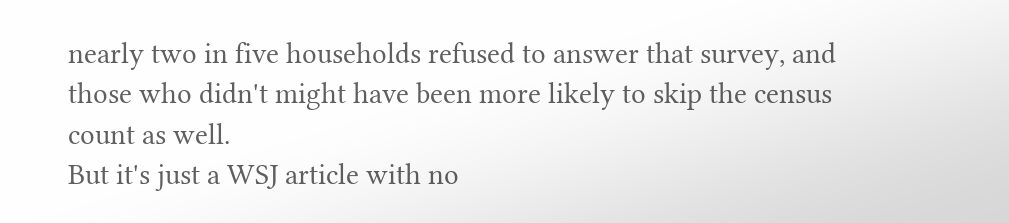nearly two in five households refused to answer that survey, and those who didn't might have been more likely to skip the census count as well.
But it's just a WSJ article with no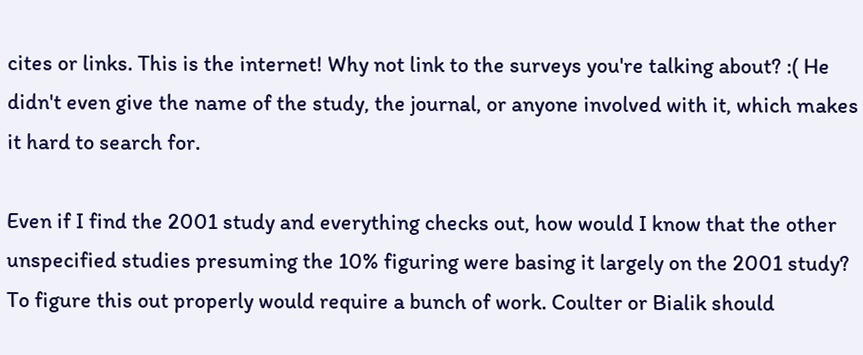cites or links. This is the internet! Why not link to the surveys you're talking about? :( He didn't even give the name of the study, the journal, or anyone involved with it, which makes it hard to search for.

Even if I find the 2001 study and everything checks out, how would I know that the other unspecified studies presuming the 10% figuring were basing it largely on the 2001 study? To figure this out properly would require a bunch of work. Coulter or Bialik should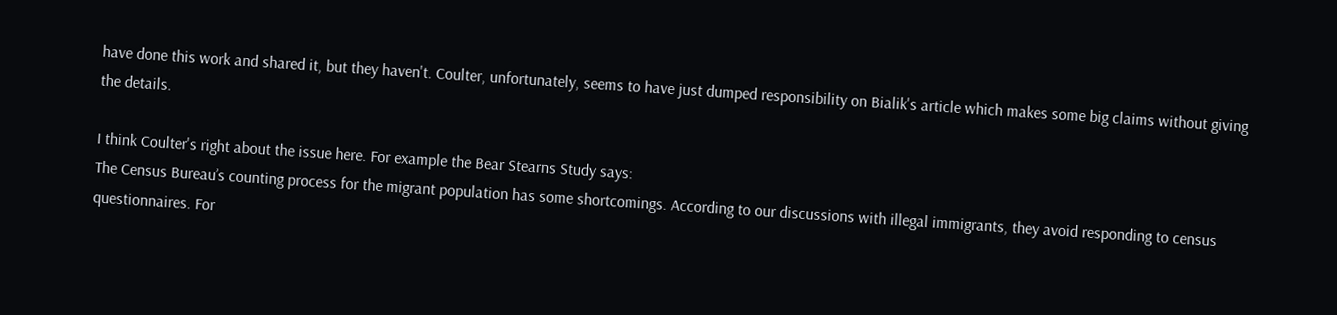have done this work and shared it, but they haven't. Coulter, unfortunately, seems to have just dumped responsibility on Bialik's article which makes some big claims without giving the details.

I think Coulter's right about the issue here. For example the Bear Stearns Study says:
The Census Bureau’s counting process for the migrant population has some shortcomings. According to our discussions with illegal immigrants, they avoid responding to census questionnaires. For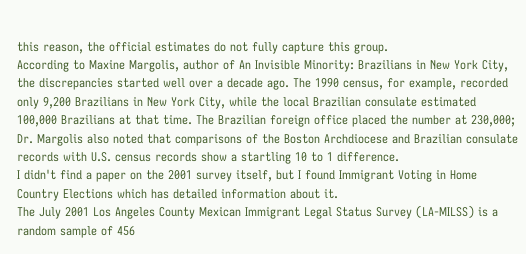this reason, the official estimates do not fully capture this group.
According to Maxine Margolis, author of An Invisible Minority: Brazilians in New York City, the discrepancies started well over a decade ago. The 1990 census, for example, recorded only 9,200 Brazilians in New York City, while the local Brazilian consulate estimated 100,000 Brazilians at that time. The Brazilian foreign office placed the number at 230,000; Dr. Margolis also noted that comparisons of the Boston Archdiocese and Brazilian consulate records with U.S. census records show a startling 10 to 1 difference.
I didn't find a paper on the 2001 survey itself, but I found Immigrant Voting in Home Country Elections which has detailed information about it.
The July 2001 Los Angeles County Mexican Immigrant Legal Status Survey (LA-MILSS) is a random sample of 456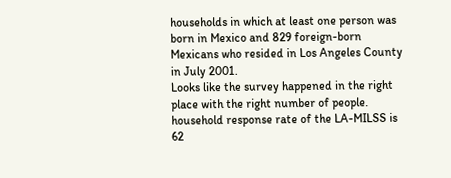households in which at least one person was born in Mexico and 829 foreign-born Mexicans who resided in Los Angeles County in July 2001.
Looks like the survey happened in the right place with the right number of people.
household response rate of the LA-MILSS is 62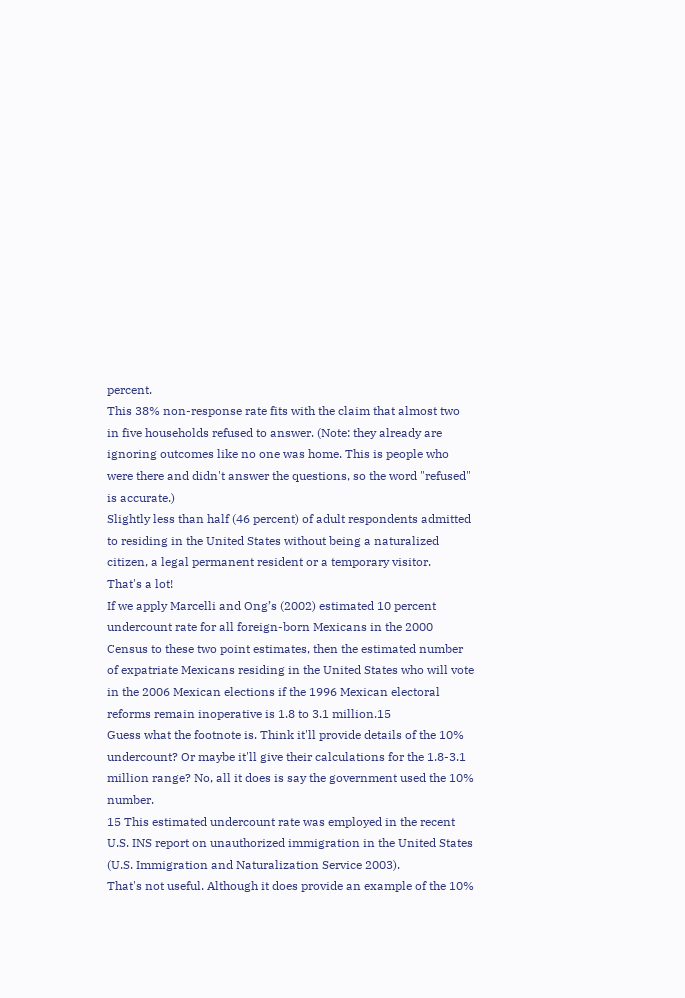percent.
This 38% non-response rate fits with the claim that almost two in five households refused to answer. (Note: they already are ignoring outcomes like no one was home. This is people who were there and didn't answer the questions, so the word "refused" is accurate.)
Slightly less than half (46 percent) of adult respondents admitted to residing in the United States without being a naturalized citizen, a legal permanent resident or a temporary visitor.
That's a lot!
If we apply Marcelli and Ong’s (2002) estimated 10 percent undercount rate for all foreign-born Mexicans in the 2000 Census to these two point estimates, then the estimated number of expatriate Mexicans residing in the United States who will vote in the 2006 Mexican elections if the 1996 Mexican electoral reforms remain inoperative is 1.8 to 3.1 million.15
Guess what the footnote is. Think it'll provide details of the 10% undercount? Or maybe it'll give their calculations for the 1.8-3.1 million range? No, all it does is say the government used the 10% number.
15 This estimated undercount rate was employed in the recent U.S. INS report on unauthorized immigration in the United States (U.S. Immigration and Naturalization Service 2003).
That's not useful. Although it does provide an example of the 10%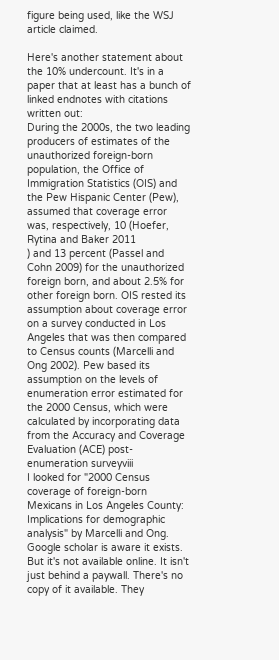figure being used, like the WSJ article claimed.

Here's another statement about the 10% undercount. It's in a paper that at least has a bunch of linked endnotes with citations written out:
During the 2000s, the two leading producers of estimates of the unauthorized foreign-born population, the Office of Immigration Statistics (OIS) and the Pew Hispanic Center (Pew), assumed that coverage error was, respectively, 10 (Hoefer, Rytina and Baker 2011
) and 13 percent (Passel and Cohn 2009) for the unauthorized foreign born, and about 2.5% for other foreign born. OIS rested its assumption about coverage error on a survey conducted in Los Angeles that was then compared to Census counts (Marcelli and Ong 2002). Pew based its assumption on the levels of enumeration error estimated for the 2000 Census, which were calculated by incorporating data from the Accuracy and Coverage Evaluation (ACE) post-enumeration surveyviii
I looked for "2000 Census coverage of foreign-born Mexicans in Los Angeles County: Implications for demographic analysis" by Marcelli and Ong. Google scholar is aware it exists. But it's not available online. It isn't just behind a paywall. There's no copy of it available. They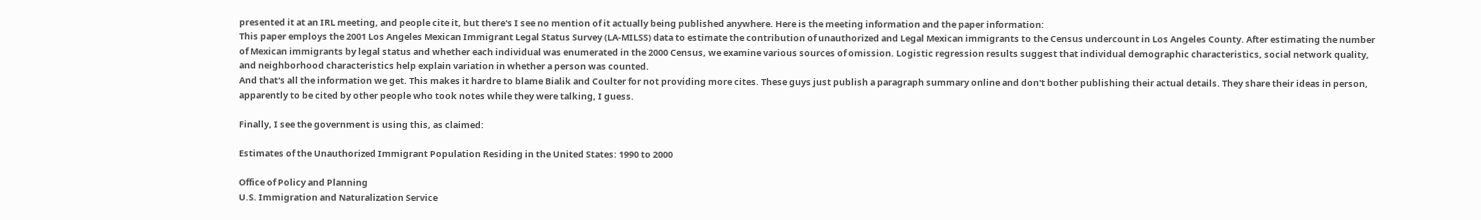presented it at an IRL meeting, and people cite it, but there's I see no mention of it actually being published anywhere. Here is the meeting information and the paper information:
This paper employs the 2001 Los Angeles Mexican Immigrant Legal Status Survey (LA-MILSS) data to estimate the contribution of unauthorized and Legal Mexican immigrants to the Census undercount in Los Angeles County. After estimating the number of Mexican immigrants by legal status and whether each individual was enumerated in the 2000 Census, we examine various sources of omission. Logistic regression results suggest that individual demographic characteristics, social network quality, and neighborhood characteristics help explain variation in whether a person was counted.
And that's all the information we get. This makes it hardre to blame Bialik and Coulter for not providing more cites. These guys just publish a paragraph summary online and don't bother publishing their actual details. They share their ideas in person, apparently to be cited by other people who took notes while they were talking, I guess.

Finally, I see the government is using this, as claimed:

Estimates of the Unauthorized Immigrant Population Residing in the United States: 1990 to 2000

Office of Policy and Planning
U.S. Immigration and Naturalization Service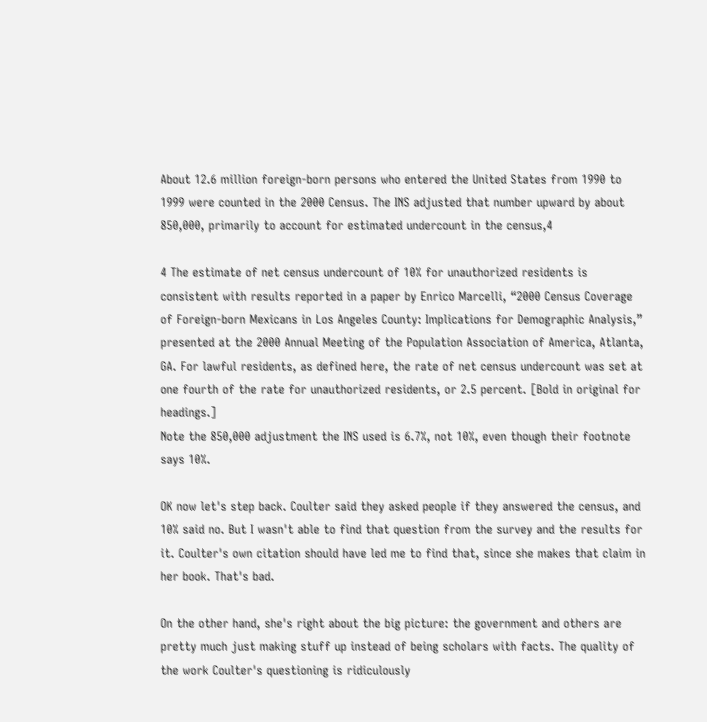About 12.6 million foreign-born persons who entered the United States from 1990 to 1999 were counted in the 2000 Census. The INS adjusted that number upward by about 850,000, primarily to account for estimated undercount in the census,4

4 The estimate of net census undercount of 10% for unauthorized residents is consistent with results reported in a paper by Enrico Marcelli, “2000 Census Coverage of Foreign-born Mexicans in Los Angeles County: Implications for Demographic Analysis,” presented at the 2000 Annual Meeting of the Population Association of America, Atlanta, GA. For lawful residents, as defined here, the rate of net census undercount was set at one fourth of the rate for unauthorized residents, or 2.5 percent. [Bold in original for headings.]
Note the 850,000 adjustment the INS used is 6.7%, not 10%, even though their footnote says 10%.

OK now let's step back. Coulter said they asked people if they answered the census, and 10% said no. But I wasn't able to find that question from the survey and the results for it. Coulter's own citation should have led me to find that, since she makes that claim in her book. That's bad.

On the other hand, she's right about the big picture: the government and others are pretty much just making stuff up instead of being scholars with facts. The quality of the work Coulter's questioning is ridiculously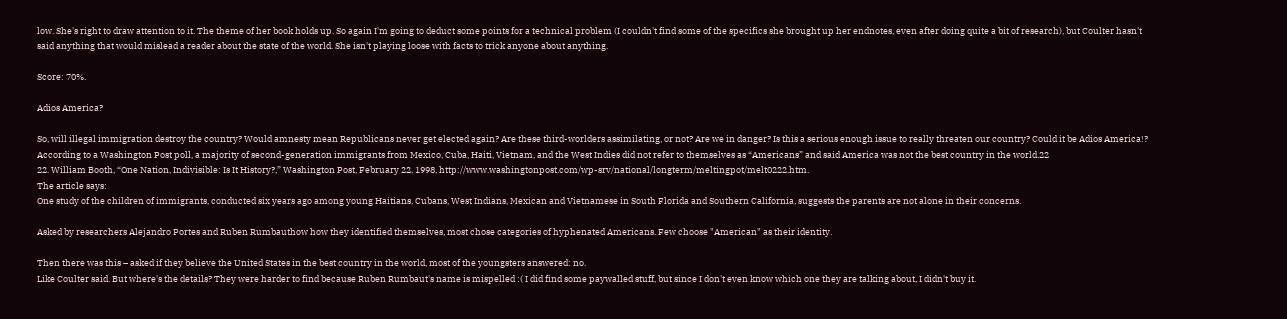low. She's right to draw attention to it. The theme of her book holds up. So again I'm going to deduct some points for a technical problem (I couldn't find some of the specifics she brought up her endnotes, even after doing quite a bit of research), but Coulter hasn't said anything that would mislead a reader about the state of the world. She isn't playing loose with facts to trick anyone about anything.

Score: 70%.

Adios America?

So, will illegal immigration destroy the country? Would amnesty mean Republicans never get elected again? Are these third-worlders assimilating, or not? Are we in danger? Is this a serious enough issue to really threaten our country? Could it be Adios America!?
According to a Washington Post poll, a majority of second-generation immigrants from Mexico, Cuba, Haiti, Vietnam, and the West Indies did not refer to themselves as “Americans” and said America was not the best country in the world.22
22. William Booth, “One Nation, Indivisible: Is It History?,” Washington Post, February 22, 1998, http://www.washingtonpost.com/wp-srv/national/longterm/meltingpot/melt0222.htm.
The article says:
One study of the children of immigrants, conducted six years ago among young Haitians, Cubans, West Indians, Mexican and Vietnamese in South Florida and Southern California, suggests the parents are not alone in their concerns.

Asked by researchers Alejandro Portes and Ruben Rumbauthow how they identified themselves, most chose categories of hyphenated Americans. Few choose "American" as their identity.

Then there was this – asked if they believe the United States in the best country in the world, most of the youngsters answered: no.
Like Coulter said. But where's the details? They were harder to find because Ruben Rumbaut's name is mispelled :( I did find some paywalled stuff, but since I don't even know which one they are talking about, I didn't buy it.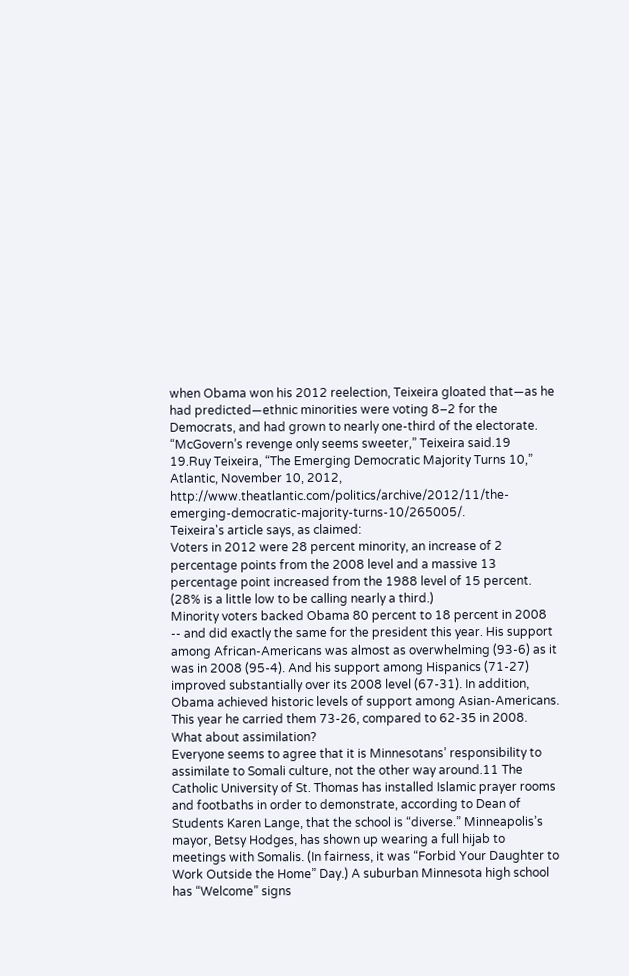when Obama won his 2012 reelection, Teixeira gloated that—as he had predicted—ethnic minorities were voting 8–2 for the Democrats, and had grown to nearly one-third of the electorate. “McGovern’s revenge only seems sweeter,” Teixeira said.19
19.Ruy Teixeira, “The Emerging Democratic Majority Turns 10,” Atlantic, November 10, 2012, http://www.theatlantic.com/politics/archive/2012/11/the-emerging-democratic-majority-turns-10/265005/.
Teixeira's article says, as claimed:
Voters in 2012 were 28 percent minority, an increase of 2 percentage points from the 2008 level and a massive 13 percentage point increased from the 1988 level of 15 percent.
(28% is a little low to be calling nearly a third.)
Minority voters backed Obama 80 percent to 18 percent in 2008 -- and did exactly the same for the president this year. His support among African-Americans was almost as overwhelming (93-6) as it was in 2008 (95-4). And his support among Hispanics (71-27) improved substantially over its 2008 level (67-31). In addition, Obama achieved historic levels of support among Asian-Americans. This year he carried them 73-26, compared to 62-35 in 2008.
What about assimilation?
Everyone seems to agree that it is Minnesotans’ responsibility to assimilate to Somali culture, not the other way around.11 The Catholic University of St. Thomas has installed Islamic prayer rooms and footbaths in order to demonstrate, according to Dean of Students Karen Lange, that the school is “diverse.” Minneapolis’s mayor, Betsy Hodges, has shown up wearing a full hijab to meetings with Somalis. (In fairness, it was “Forbid Your Daughter to Work Outside the Home” Day.) A suburban Minnesota high school has “Welcome” signs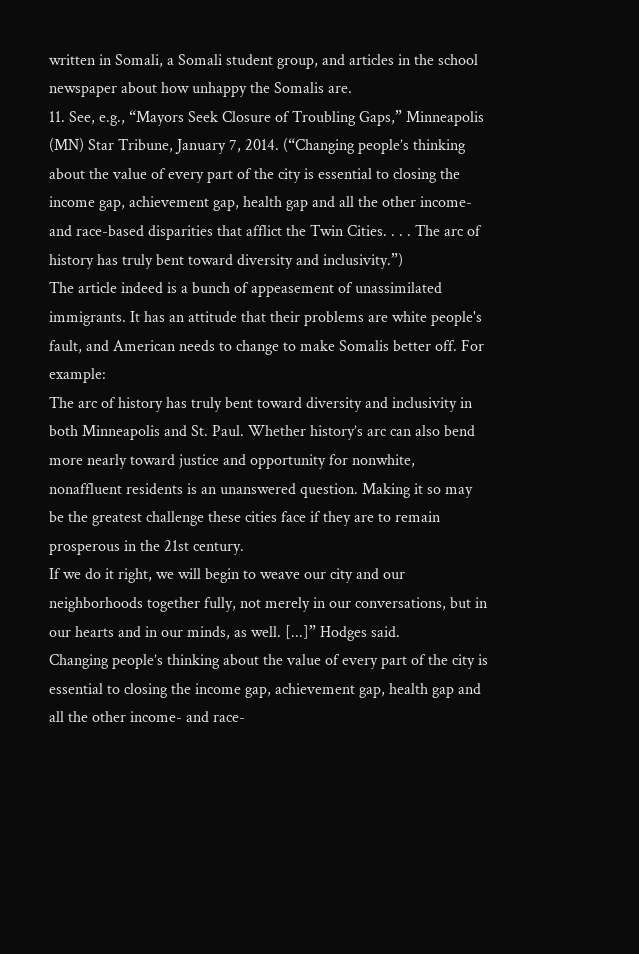written in Somali, a Somali student group, and articles in the school newspaper about how unhappy the Somalis are.
11. See, e.g., “Mayors Seek Closure of Troubling Gaps,” Minneapolis (MN) Star Tribune, January 7, 2014. (“Changing people’s thinking about the value of every part of the city is essential to closing the income gap, achievement gap, health gap and all the other income- and race-based disparities that afflict the Twin Cities. . . . The arc of history has truly bent toward diversity and inclusivity.”)
The article indeed is a bunch of appeasement of unassimilated immigrants. It has an attitude that their problems are white people's fault, and American needs to change to make Somalis better off. For example:
The arc of history has truly bent toward diversity and inclusivity in both Minneapolis and St. Paul. Whether history’s arc can also bend more nearly toward justice and opportunity for nonwhite, nonaffluent residents is an unanswered question. Making it so may be the greatest challenge these cities face if they are to remain prosperous in the 21st century.
If we do it right, we will begin to weave our city and our neighborhoods together fully, not merely in our conversations, but in our hearts and in our minds, as well. [...]” Hodges said.
Changing people’s thinking about the value of every part of the city is essential to closing the income gap, achievement gap, health gap and all the other income- and race-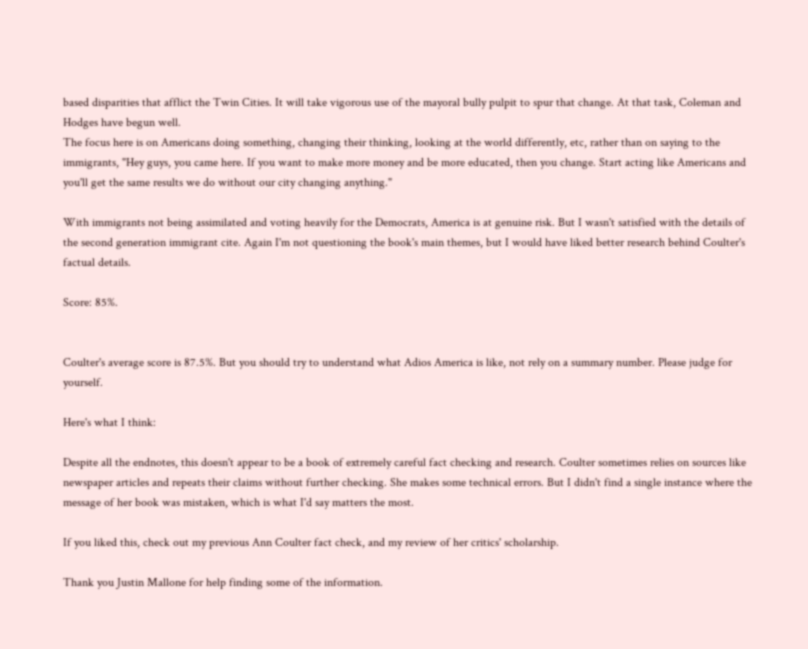based disparities that afflict the Twin Cities. It will take vigorous use of the mayoral bully pulpit to spur that change. At that task, Coleman and Hodges have begun well.
The focus here is on Americans doing something, changing their thinking, looking at the world differently, etc, rather than on saying to the immigrants, "Hey guys, you came here. If you want to make more money and be more educated, then you change. Start acting like Americans and you'll get the same results we do without our city changing anything."

With immigrants not being assimilated and voting heavily for the Democrats, America is at genuine risk. But I wasn't satisfied with the details of the second generation immigrant cite. Again I'm not questioning the book's main themes, but I would have liked better research behind Coulter's factual details.

Score: 85%.


Coulter's average score is 87.5%. But you should try to understand what Adios America is like, not rely on a summary number. Please judge for yourself.

Here's what I think:

Despite all the endnotes, this doesn't appear to be a book of extremely careful fact checking and research. Coulter sometimes relies on sources like newspaper articles and repeats their claims without further checking. She makes some technical errors. But I didn't find a single instance where the message of her book was mistaken, which is what I'd say matters the most.

If you liked this, check out my previous Ann Coulter fact check, and my review of her critics' scholarship.

Thank you Justin Mallone for help finding some of the information.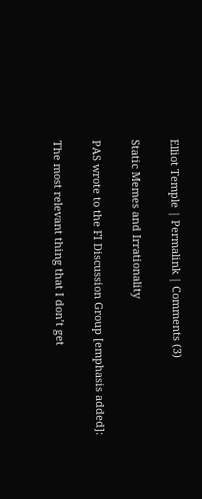Elliot Temple | Permalink | Comments (3)

Static Memes and Irrationality

PAS wrote to the FI Discussion Group [emphasis added]:

The most relevant thing that I don’t get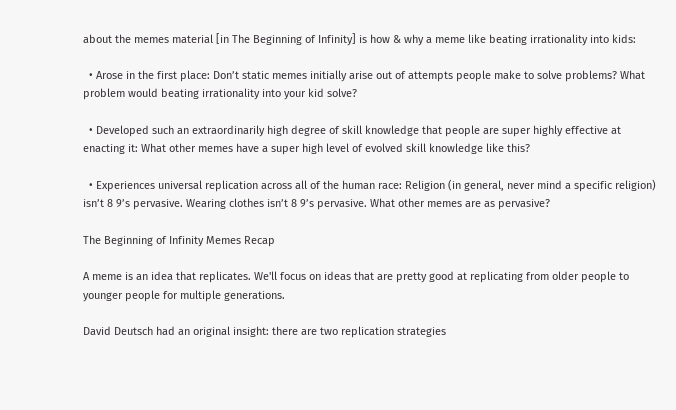about the memes material [in The Beginning of Infinity] is how & why a meme like beating irrationality into kids:

  • Arose in the first place: Don’t static memes initially arise out of attempts people make to solve problems? What problem would beating irrationality into your kid solve?

  • Developed such an extraordinarily high degree of skill knowledge that people are super highly effective at enacting it: What other memes have a super high level of evolved skill knowledge like this?

  • Experiences universal replication across all of the human race: Religion (in general, never mind a specific religion) isn’t 8 9’s pervasive. Wearing clothes isn’t 8 9’s pervasive. What other memes are as pervasive?

The Beginning of Infinity Memes Recap

A meme is an idea that replicates. We'll focus on ideas that are pretty good at replicating from older people to younger people for multiple generations.

David Deutsch had an original insight: there are two replication strategies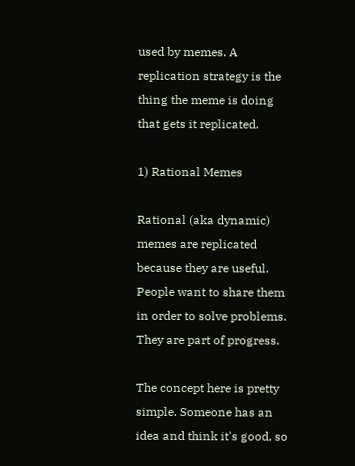used by memes. A replication strategy is the thing the meme is doing that gets it replicated.

1) Rational Memes

Rational (aka dynamic) memes are replicated because they are useful. People want to share them in order to solve problems. They are part of progress.

The concept here is pretty simple. Someone has an idea and think it's good, so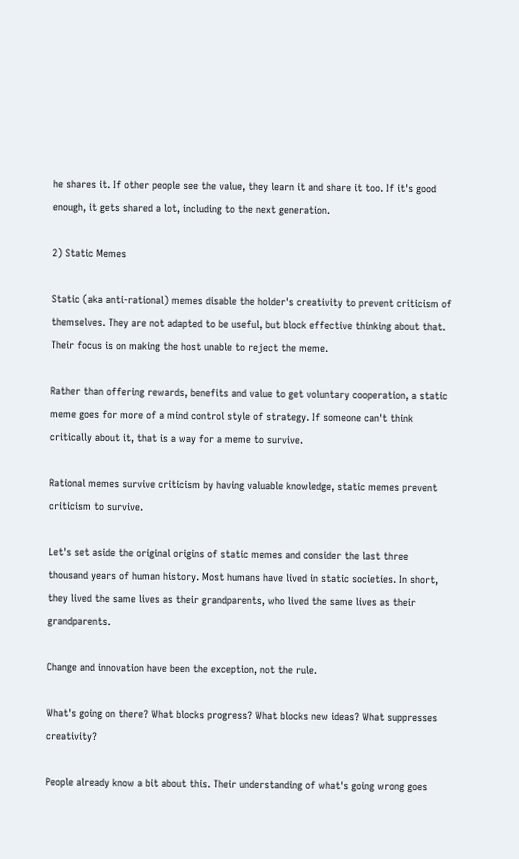he shares it. If other people see the value, they learn it and share it too. If it's good enough, it gets shared a lot, including to the next generation.

2) Static Memes

Static (aka anti-rational) memes disable the holder's creativity to prevent criticism of themselves. They are not adapted to be useful, but block effective thinking about that. Their focus is on making the host unable to reject the meme.

Rather than offering rewards, benefits and value to get voluntary cooperation, a static meme goes for more of a mind control style of strategy. If someone can't think critically about it, that is a way for a meme to survive.

Rational memes survive criticism by having valuable knowledge, static memes prevent criticism to survive.

Let's set aside the original origins of static memes and consider the last three thousand years of human history. Most humans have lived in static societies. In short, they lived the same lives as their grandparents, who lived the same lives as their grandparents.

Change and innovation have been the exception, not the rule.

What's going on there? What blocks progress? What blocks new ideas? What suppresses creativity?

People already know a bit about this. Their understanding of what's going wrong goes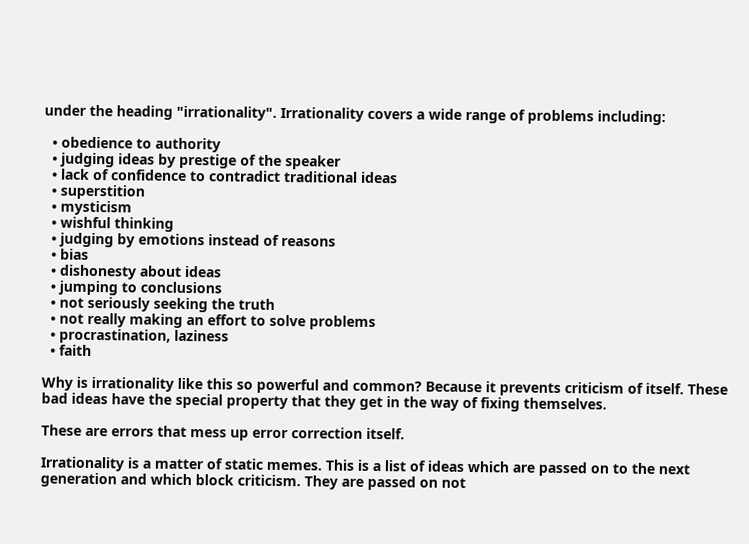under the heading "irrationality". Irrationality covers a wide range of problems including:

  • obedience to authority
  • judging ideas by prestige of the speaker
  • lack of confidence to contradict traditional ideas
  • superstition
  • mysticism
  • wishful thinking
  • judging by emotions instead of reasons
  • bias
  • dishonesty about ideas
  • jumping to conclusions
  • not seriously seeking the truth
  • not really making an effort to solve problems
  • procrastination, laziness
  • faith

Why is irrationality like this so powerful and common? Because it prevents criticism of itself. These bad ideas have the special property that they get in the way of fixing themselves.

These are errors that mess up error correction itself.

Irrationality is a matter of static memes. This is a list of ideas which are passed on to the next generation and which block criticism. They are passed on not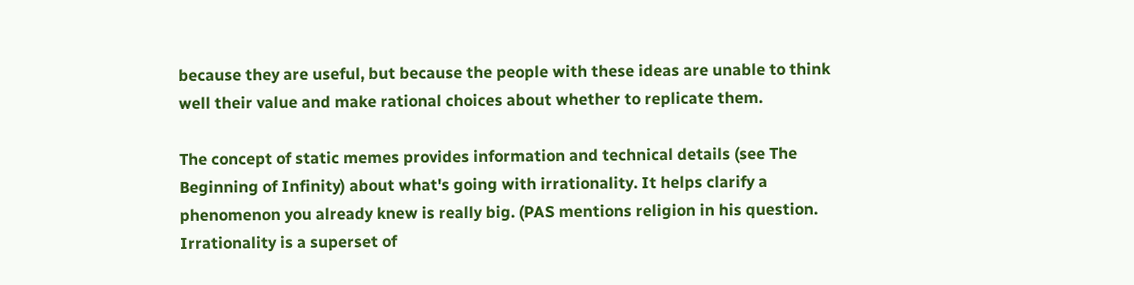because they are useful, but because the people with these ideas are unable to think well their value and make rational choices about whether to replicate them.

The concept of static memes provides information and technical details (see The Beginning of Infinity) about what's going with irrationality. It helps clarify a phenomenon you already knew is really big. (PAS mentions religion in his question. Irrationality is a superset of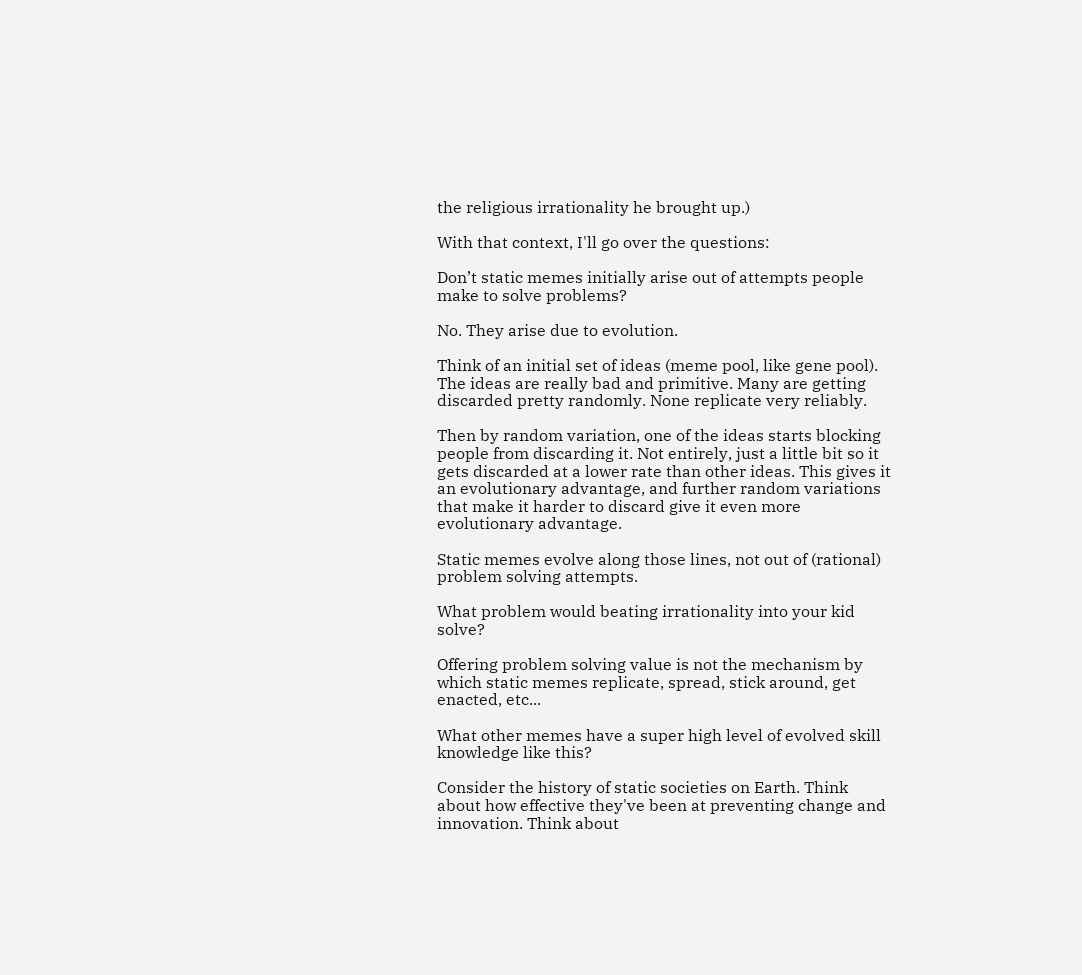the religious irrationality he brought up.)

With that context, I'll go over the questions:

Don’t static memes initially arise out of attempts people make to solve problems?

No. They arise due to evolution.

Think of an initial set of ideas (meme pool, like gene pool). The ideas are really bad and primitive. Many are getting discarded pretty randomly. None replicate very reliably.

Then by random variation, one of the ideas starts blocking people from discarding it. Not entirely, just a little bit so it gets discarded at a lower rate than other ideas. This gives it an evolutionary advantage, and further random variations that make it harder to discard give it even more evolutionary advantage.

Static memes evolve along those lines, not out of (rational) problem solving attempts.

What problem would beating irrationality into your kid solve?

Offering problem solving value is not the mechanism by which static memes replicate, spread, stick around, get enacted, etc...

What other memes have a super high level of evolved skill knowledge like this?

Consider the history of static societies on Earth. Think about how effective they've been at preventing change and innovation. Think about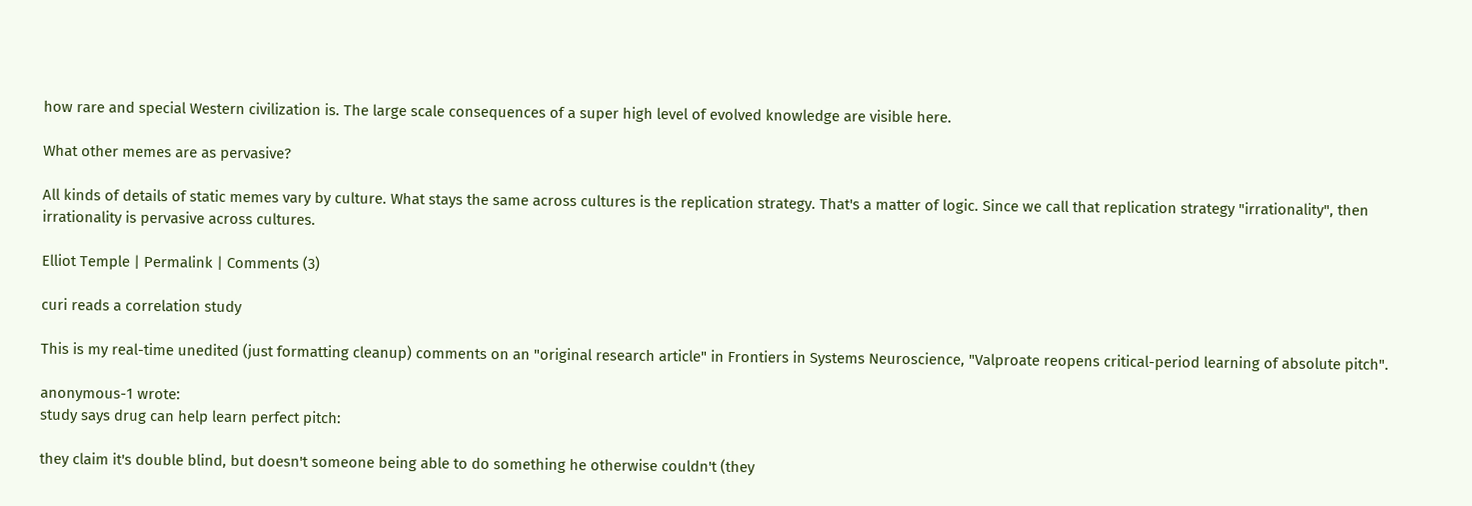how rare and special Western civilization is. The large scale consequences of a super high level of evolved knowledge are visible here.

What other memes are as pervasive?

All kinds of details of static memes vary by culture. What stays the same across cultures is the replication strategy. That's a matter of logic. Since we call that replication strategy "irrationality", then irrationality is pervasive across cultures.

Elliot Temple | Permalink | Comments (3)

curi reads a correlation study

This is my real-time unedited (just formatting cleanup) comments on an "original research article" in Frontiers in Systems Neuroscience, "Valproate reopens critical-period learning of absolute pitch".

anonymous-1 wrote:
study says drug can help learn perfect pitch:

they claim it's double blind, but doesn't someone being able to do something he otherwise couldn't (they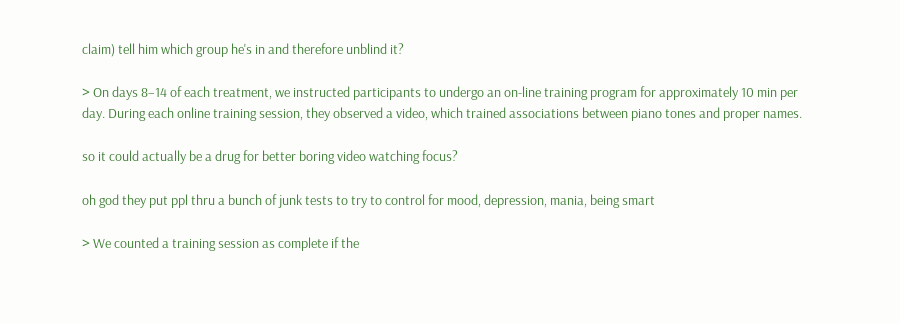claim) tell him which group he's in and therefore unblind it?

> On days 8–14 of each treatment, we instructed participants to undergo an on-line training program for approximately 10 min per day. During each online training session, they observed a video, which trained associations between piano tones and proper names.

so it could actually be a drug for better boring video watching focus?

oh god they put ppl thru a bunch of junk tests to try to control for mood, depression, mania, being smart

> We counted a training session as complete if the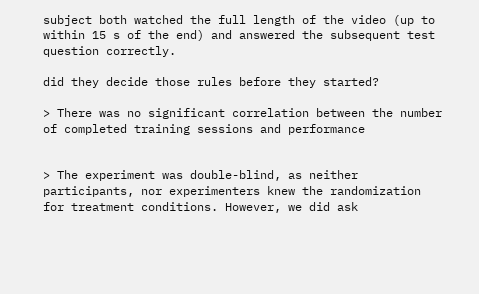subject both watched the full length of the video (up to within 15 s of the end) and answered the subsequent test question correctly.

did they decide those rules before they started?

> There was no significant correlation between the number of completed training sessions and performance


> The experiment was double-blind, as neither participants, nor experimenters knew the randomization for treatment conditions. However, we did ask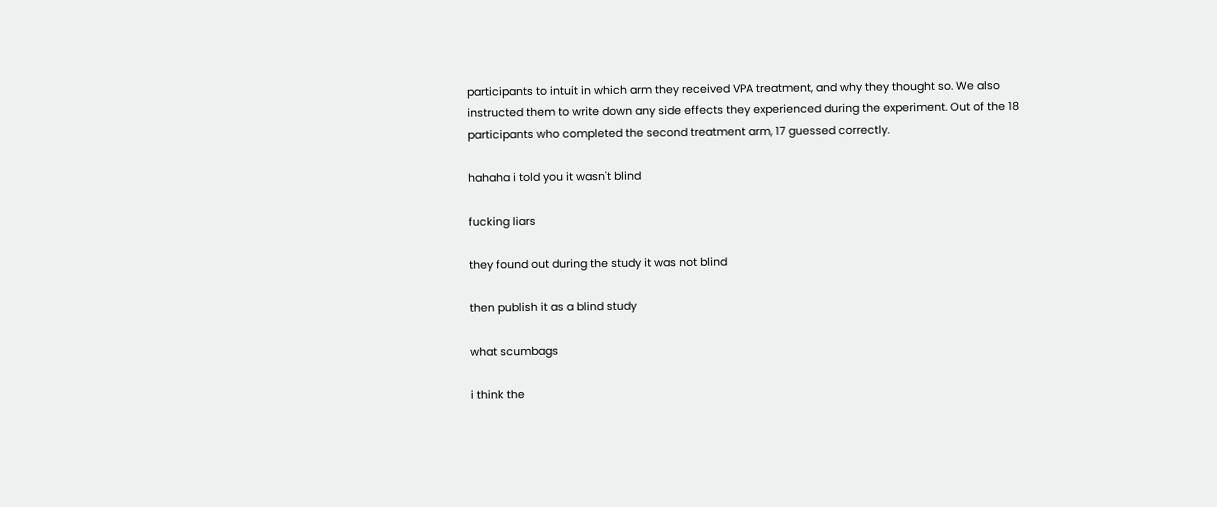participants to intuit in which arm they received VPA treatment, and why they thought so. We also instructed them to write down any side effects they experienced during the experiment. Out of the 18 participants who completed the second treatment arm, 17 guessed correctly.

hahaha i told you it wasn't blind

fucking liars

they found out during the study it was not blind

then publish it as a blind study

what scumbags

i think the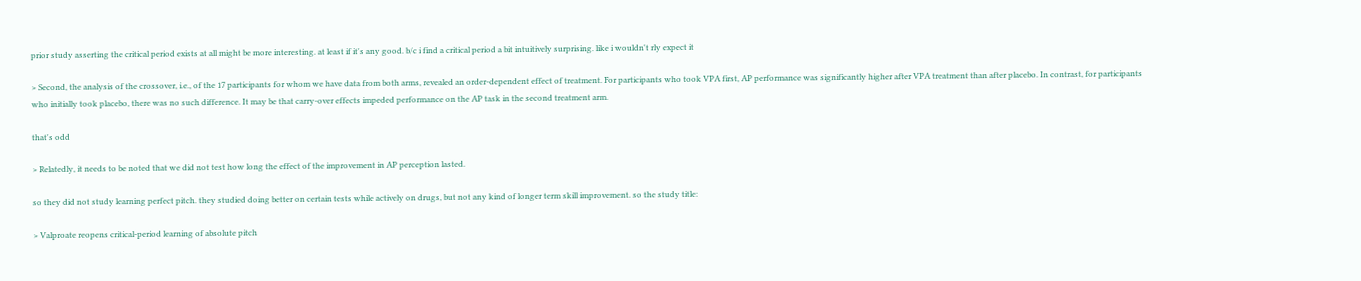prior study asserting the critical period exists at all might be more interesting. at least if it's any good. b/c i find a critical period a bit intuitively surprising. like i wouldn't rly expect it

> Second, the analysis of the crossover, i.e., of the 17 participants for whom we have data from both arms, revealed an order-dependent effect of treatment. For participants who took VPA first, AP performance was significantly higher after VPA treatment than after placebo. In contrast, for participants who initially took placebo, there was no such difference. It may be that carry-over effects impeded performance on the AP task in the second treatment arm.

that's odd

> Relatedly, it needs to be noted that we did not test how long the effect of the improvement in AP perception lasted.

so they did not study learning perfect pitch. they studied doing better on certain tests while actively on drugs, but not any kind of longer term skill improvement. so the study title:

> Valproate reopens critical-period learning of absolute pitch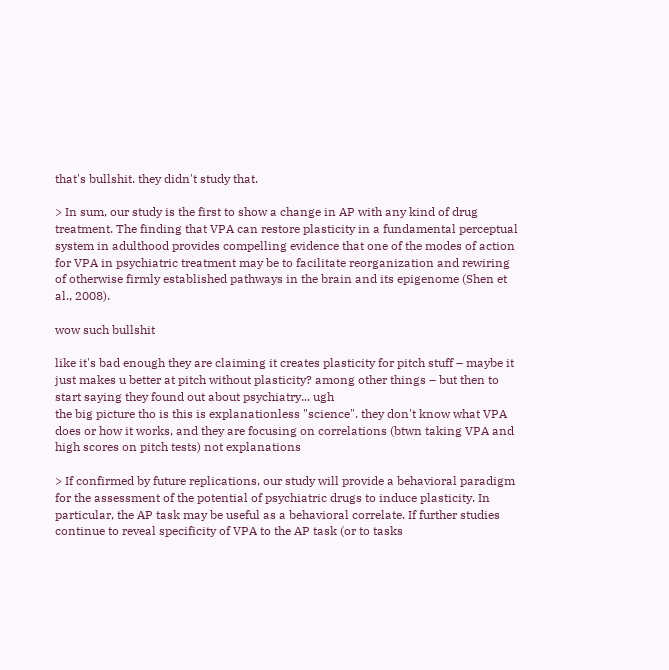that's bullshit. they didn't study that.

> In sum, our study is the first to show a change in AP with any kind of drug treatment. The finding that VPA can restore plasticity in a fundamental perceptual system in adulthood provides compelling evidence that one of the modes of action for VPA in psychiatric treatment may be to facilitate reorganization and rewiring of otherwise firmly established pathways in the brain and its epigenome (Shen et al., 2008).

wow such bullshit

like it's bad enough they are claiming it creates plasticity for pitch stuff – maybe it just makes u better at pitch without plasticity? among other things – but then to start saying they found out about psychiatry... ugh
the big picture tho is this is explanationless "science". they don't know what VPA does or how it works, and they are focusing on correlations (btwn taking VPA and high scores on pitch tests) not explanations

> If confirmed by future replications, our study will provide a behavioral paradigm for the assessment of the potential of psychiatric drugs to induce plasticity. In particular, the AP task may be useful as a behavioral correlate. If further studies continue to reveal specificity of VPA to the AP task (or to tasks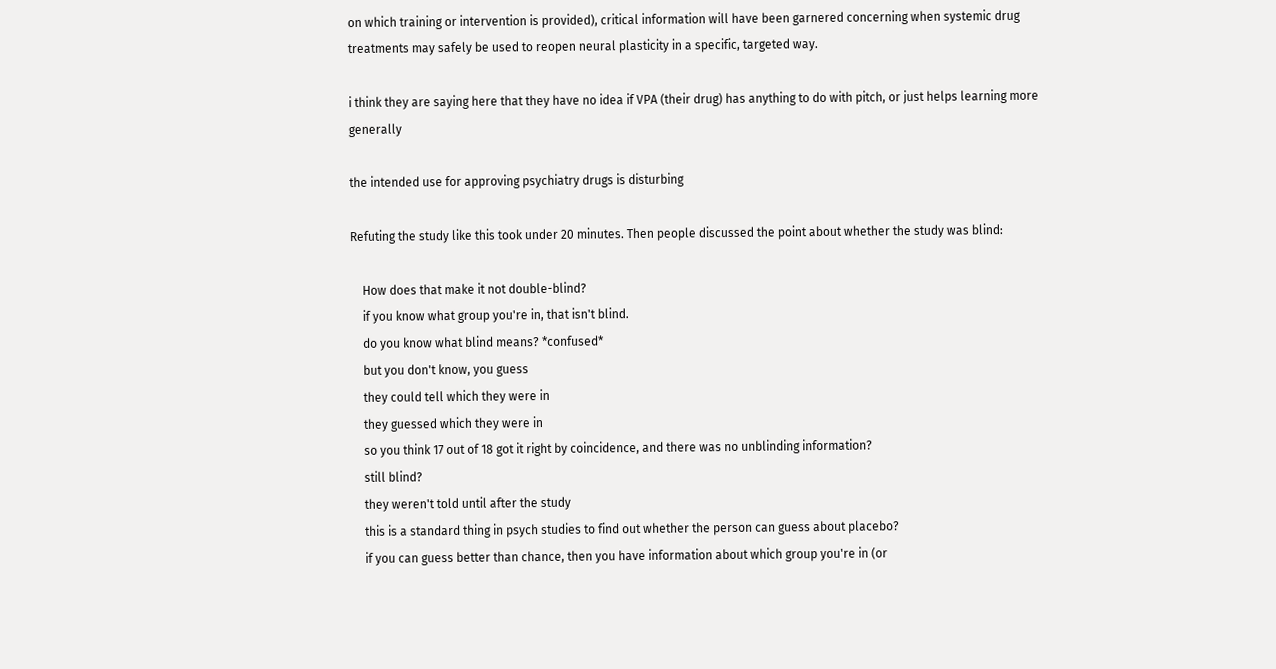on which training or intervention is provided), critical information will have been garnered concerning when systemic drug treatments may safely be used to reopen neural plasticity in a specific, targeted way.

i think they are saying here that they have no idea if VPA (their drug) has anything to do with pitch, or just helps learning more generally

the intended use for approving psychiatry drugs is disturbing

Refuting the study like this took under 20 minutes. Then people discussed the point about whether the study was blind:

    How does that make it not double-blind?
    if you know what group you're in, that isn't blind.
    do you know what blind means? *confused*
    but you don't know, you guess
    they could tell which they were in
    they guessed which they were in
    so you think 17 out of 18 got it right by coincidence, and there was no unblinding information?
    still blind?
    they weren't told until after the study
    this is a standard thing in psych studies to find out whether the person can guess about placebo?
    if you can guess better than chance, then you have information about which group you're in (or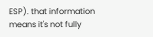ESP). that information means it's not fully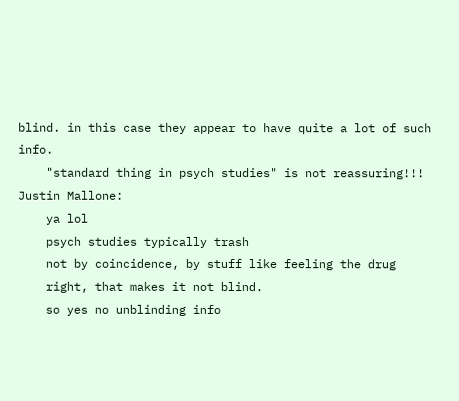blind. in this case they appear to have quite a lot of such info.
    "standard thing in psych studies" is not reassuring!!!
Justin Mallone:
    ya lol
    psych studies typically trash
    not by coincidence, by stuff like feeling the drug
    right, that makes it not blind.
    so yes no unblinding info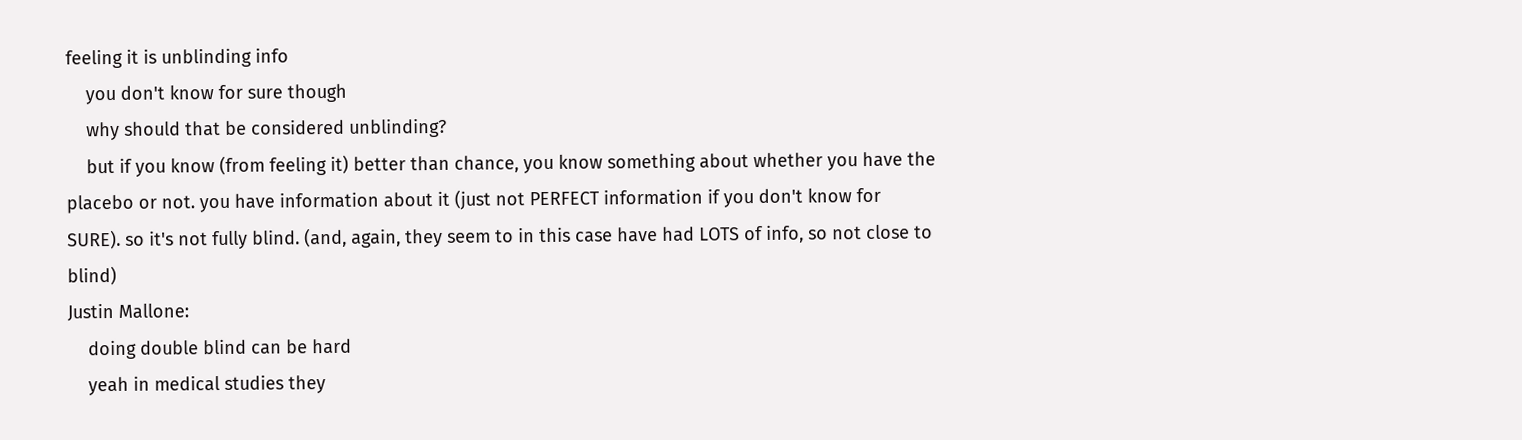feeling it is unblinding info
    you don't know for sure though
    why should that be considered unblinding?
    but if you know (from feeling it) better than chance, you know something about whether you have the placebo or not. you have information about it (just not PERFECT information if you don't know for SURE). so it's not fully blind. (and, again, they seem to in this case have had LOTS of info, so not close to blind)
Justin Mallone:
    doing double blind can be hard
    yeah in medical studies they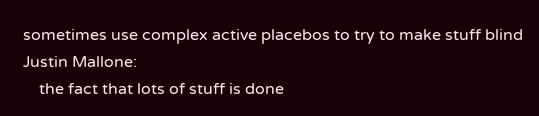sometimes use complex active placebos to try to make stuff blind
Justin Mallone:
    the fact that lots of stuff is done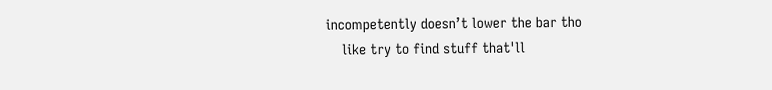incompetently doesn’t lower the bar tho
    like try to find stuff that'll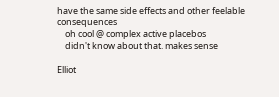have the same side effects and other feelable consequences
    oh cool @ complex active placebos
    didn't know about that. makes sense

Elliot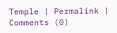Temple | Permalink | Comments (0)